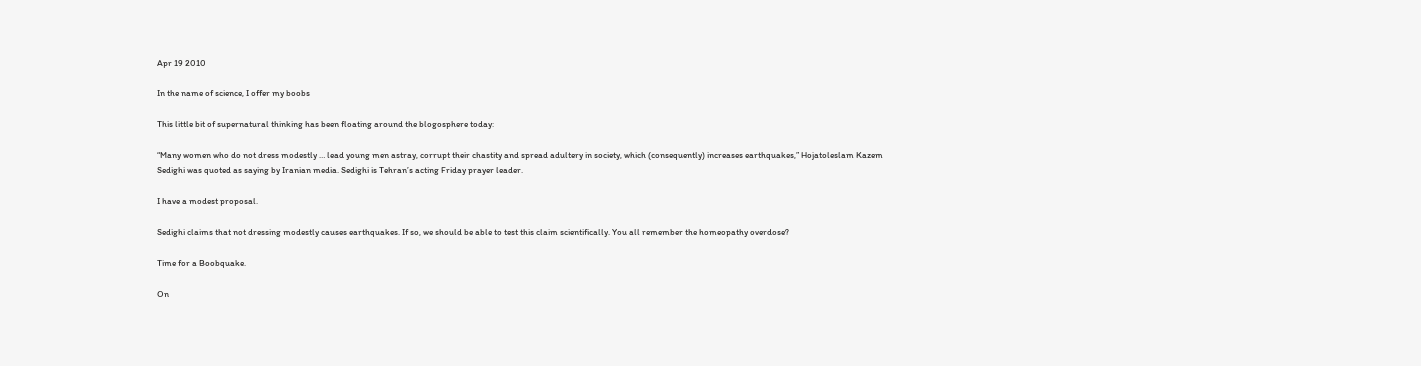Apr 19 2010

In the name of science, I offer my boobs

This little bit of supernatural thinking has been floating around the blogosphere today:

“Many women who do not dress modestly … lead young men astray, corrupt their chastity and spread adultery in society, which (consequently) increases earthquakes,” Hojatoleslam Kazem Sedighi was quoted as saying by Iranian media. Sedighi is Tehran’s acting Friday prayer leader.

I have a modest proposal.

Sedighi claims that not dressing modestly causes earthquakes. If so, we should be able to test this claim scientifically. You all remember the homeopathy overdose?

Time for a Boobquake.

On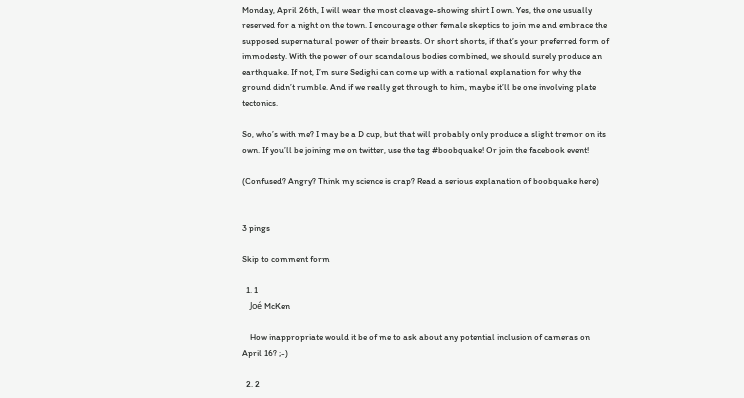Monday, April 26th, I will wear the most cleavage-showing shirt I own. Yes, the one usually reserved for a night on the town. I encourage other female skeptics to join me and embrace the supposed supernatural power of their breasts. Or short shorts, if that’s your preferred form of immodesty. With the power of our scandalous bodies combined, we should surely produce an earthquake. If not, I’m sure Sedighi can come up with a rational explanation for why the ground didn’t rumble. And if we really get through to him, maybe it’ll be one involving plate tectonics.

So, who’s with me? I may be a D cup, but that will probably only produce a slight tremor on its own. If you’ll be joining me on twitter, use the tag #boobquake! Or join the facebook event!

(Confused? Angry? Think my science is crap? Read a serious explanation of boobquake here)


3 pings

Skip to comment form

  1. 1
    Joé McKen

    How inappropriate would it be of me to ask about any potential inclusion of cameras on April 16? ;-)

  2. 2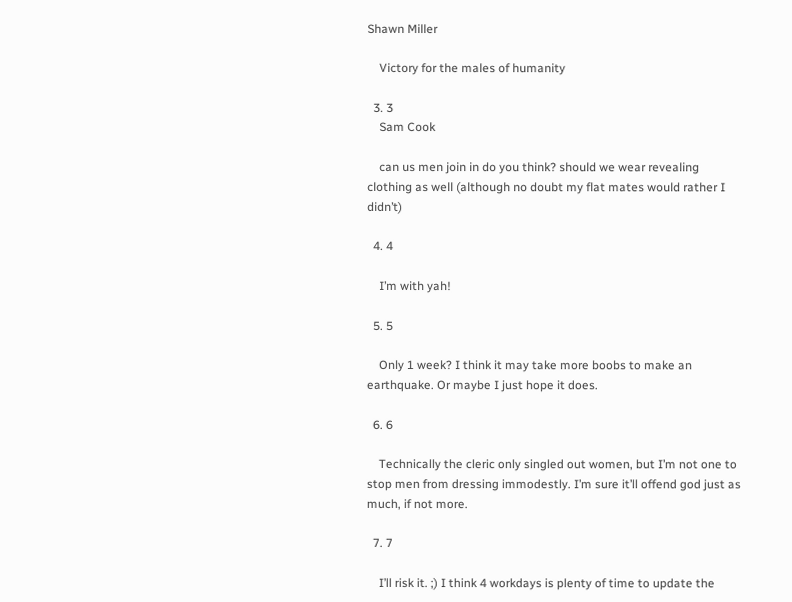Shawn Miller

    Victory for the males of humanity

  3. 3
    Sam Cook

    can us men join in do you think? should we wear revealing clothing as well (although no doubt my flat mates would rather I didn’t)

  4. 4

    I’m with yah!

  5. 5

    Only 1 week? I think it may take more boobs to make an earthquake. Or maybe I just hope it does.

  6. 6

    Technically the cleric only singled out women, but I’m not one to stop men from dressing immodestly. I’m sure it’ll offend god just as much, if not more.

  7. 7

    I’ll risk it. ;) I think 4 workdays is plenty of time to update the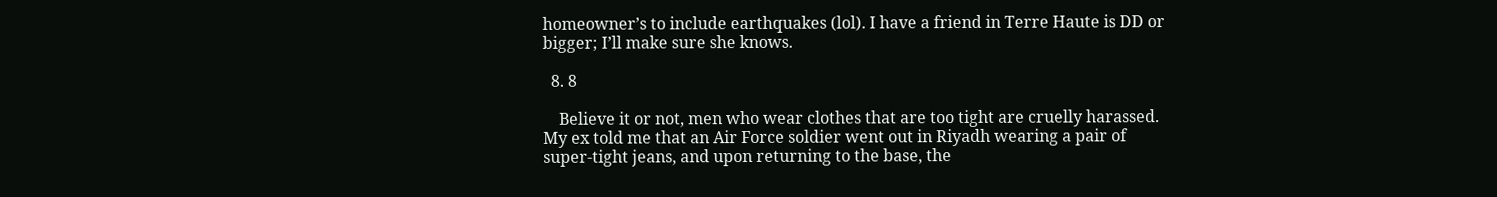homeowner’s to include earthquakes (lol). I have a friend in Terre Haute is DD or bigger; I’ll make sure she knows.

  8. 8

    Believe it or not, men who wear clothes that are too tight are cruelly harassed. My ex told me that an Air Force soldier went out in Riyadh wearing a pair of super-tight jeans, and upon returning to the base, the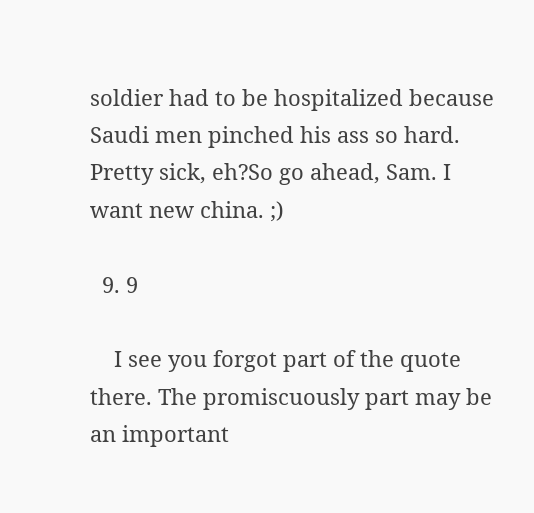soldier had to be hospitalized because Saudi men pinched his ass so hard. Pretty sick, eh?So go ahead, Sam. I want new china. ;)

  9. 9

    I see you forgot part of the quote there. The promiscuously part may be an important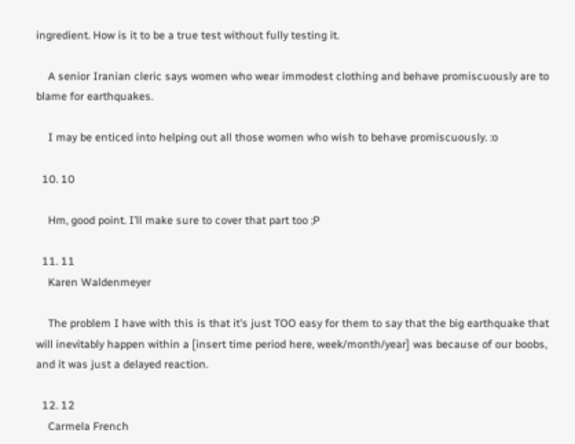ingredient. How is it to be a true test without fully testing it.

    A senior Iranian cleric says women who wear immodest clothing and behave promiscuously are to blame for earthquakes.

    I may be enticed into helping out all those women who wish to behave promiscuously. :o

  10. 10

    Hm, good point. I’ll make sure to cover that part too ;P

  11. 11
    Karen Waldenmeyer

    The problem I have with this is that it’s just TOO easy for them to say that the big earthquake that will inevitably happen within a [insert time period here, week/month/year] was because of our boobs, and it was just a delayed reaction.

  12. 12
    Carmela French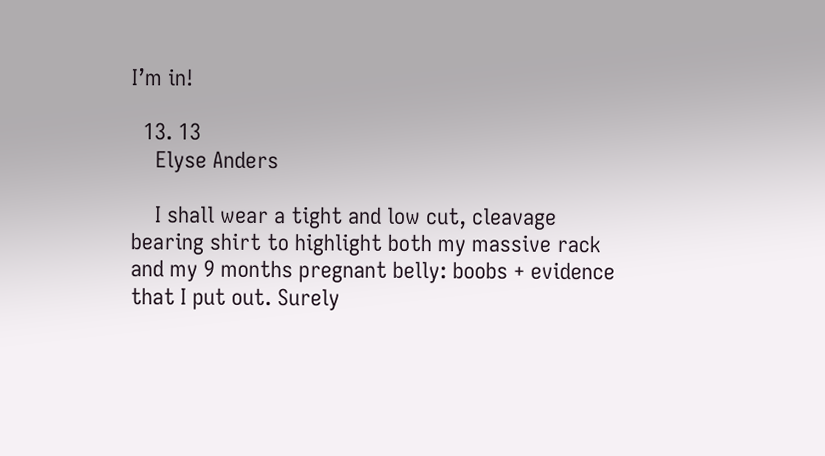I’m in!

  13. 13
    Elyse Anders

    I shall wear a tight and low cut, cleavage bearing shirt to highlight both my massive rack and my 9 months pregnant belly: boobs + evidence that I put out. Surely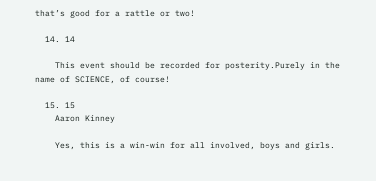that’s good for a rattle or two!

  14. 14

    This event should be recorded for posterity.Purely in the name of SCIENCE, of course!

  15. 15
    Aaron Kinney

    Yes, this is a win-win for all involved, boys and girls.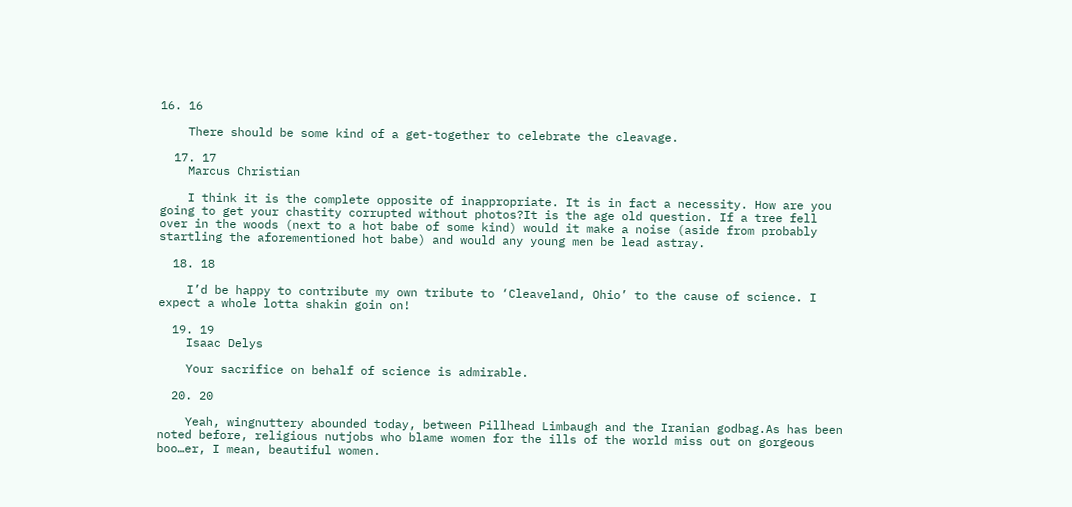16. 16

    There should be some kind of a get-together to celebrate the cleavage.

  17. 17
    Marcus Christian

    I think it is the complete opposite of inappropriate. It is in fact a necessity. How are you going to get your chastity corrupted without photos?It is the age old question. If a tree fell over in the woods (next to a hot babe of some kind) would it make a noise (aside from probably startling the aforementioned hot babe) and would any young men be lead astray.

  18. 18

    I’d be happy to contribute my own tribute to ‘Cleaveland, Ohio’ to the cause of science. I expect a whole lotta shakin goin on!

  19. 19
    Isaac Delys

    Your sacrifice on behalf of science is admirable.

  20. 20

    Yeah, wingnuttery abounded today, between Pillhead Limbaugh and the Iranian godbag.As has been noted before, religious nutjobs who blame women for the ills of the world miss out on gorgeous boo…er, I mean, beautiful women.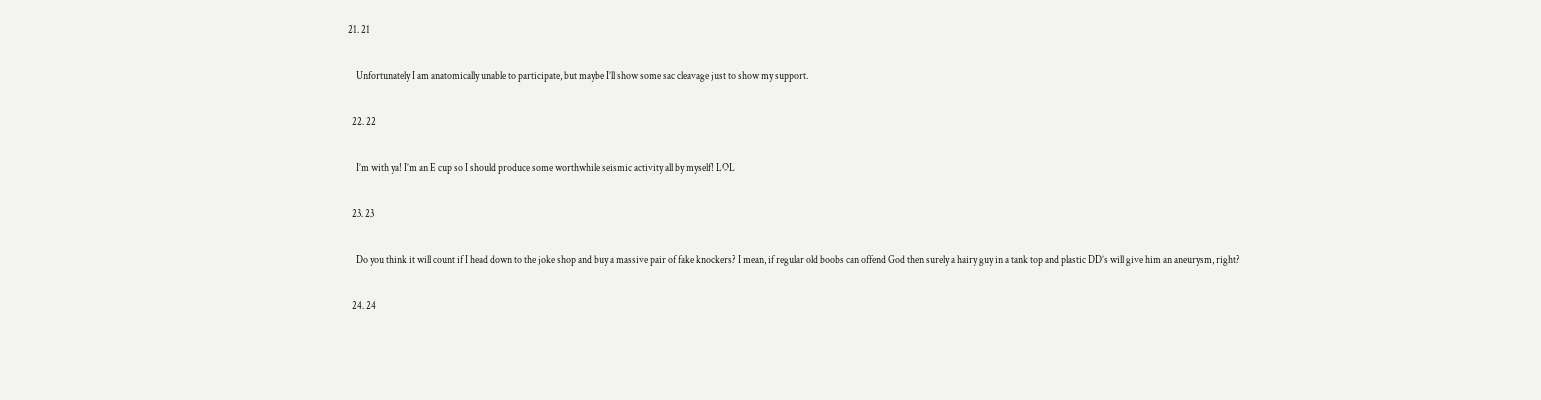21. 21

    Unfortunately I am anatomically unable to participate, but maybe I’ll show some sac cleavage just to show my support.

  22. 22

    I’m with ya! I’m an E cup so I should produce some worthwhile seismic activity all by myself! LOL

  23. 23

    Do you think it will count if I head down to the joke shop and buy a massive pair of fake knockers? I mean, if regular old boobs can offend God then surely a hairy guy in a tank top and plastic DD’s will give him an aneurysm, right?

  24. 24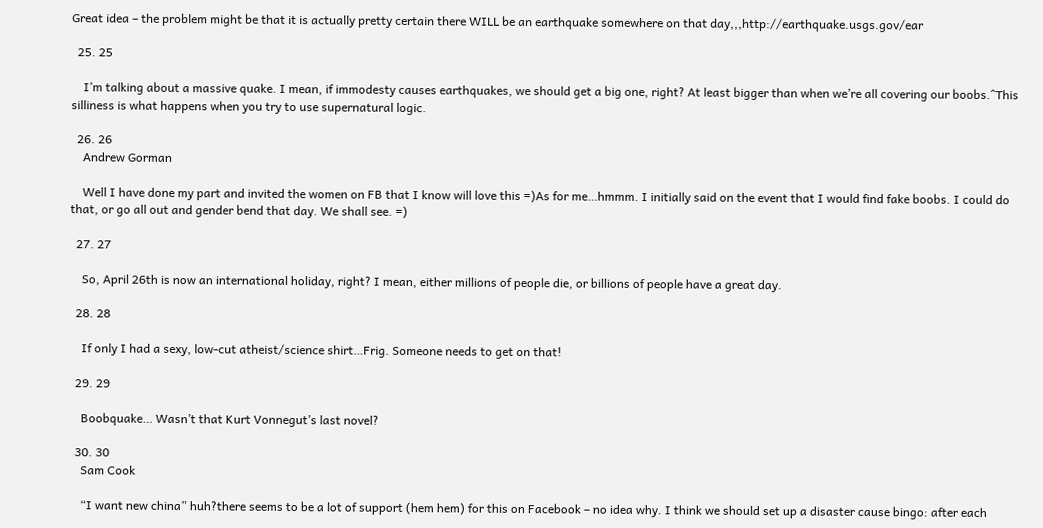Great idea – the problem might be that it is actually pretty certain there WILL be an earthquake somewhere on that day,,,http://earthquake.usgs.gov/ear

  25. 25

    I’m talking about a massive quake. I mean, if immodesty causes earthquakes, we should get a big one, right? At least bigger than when we’re all covering our boobs.^This silliness is what happens when you try to use supernatural logic.

  26. 26
    Andrew Gorman

    Well I have done my part and invited the women on FB that I know will love this =)As for me…hmmm. I initially said on the event that I would find fake boobs. I could do that, or go all out and gender bend that day. We shall see. =)

  27. 27

    So, April 26th is now an international holiday, right? I mean, either millions of people die, or billions of people have a great day.

  28. 28

    If only I had a sexy, low-cut atheist/science shirt…Frig. Someone needs to get on that!

  29. 29

    Boobquake… Wasn’t that Kurt Vonnegut’s last novel?

  30. 30
    Sam Cook

    “I want new china” huh?there seems to be a lot of support (hem hem) for this on Facebook – no idea why. I think we should set up a disaster cause bingo: after each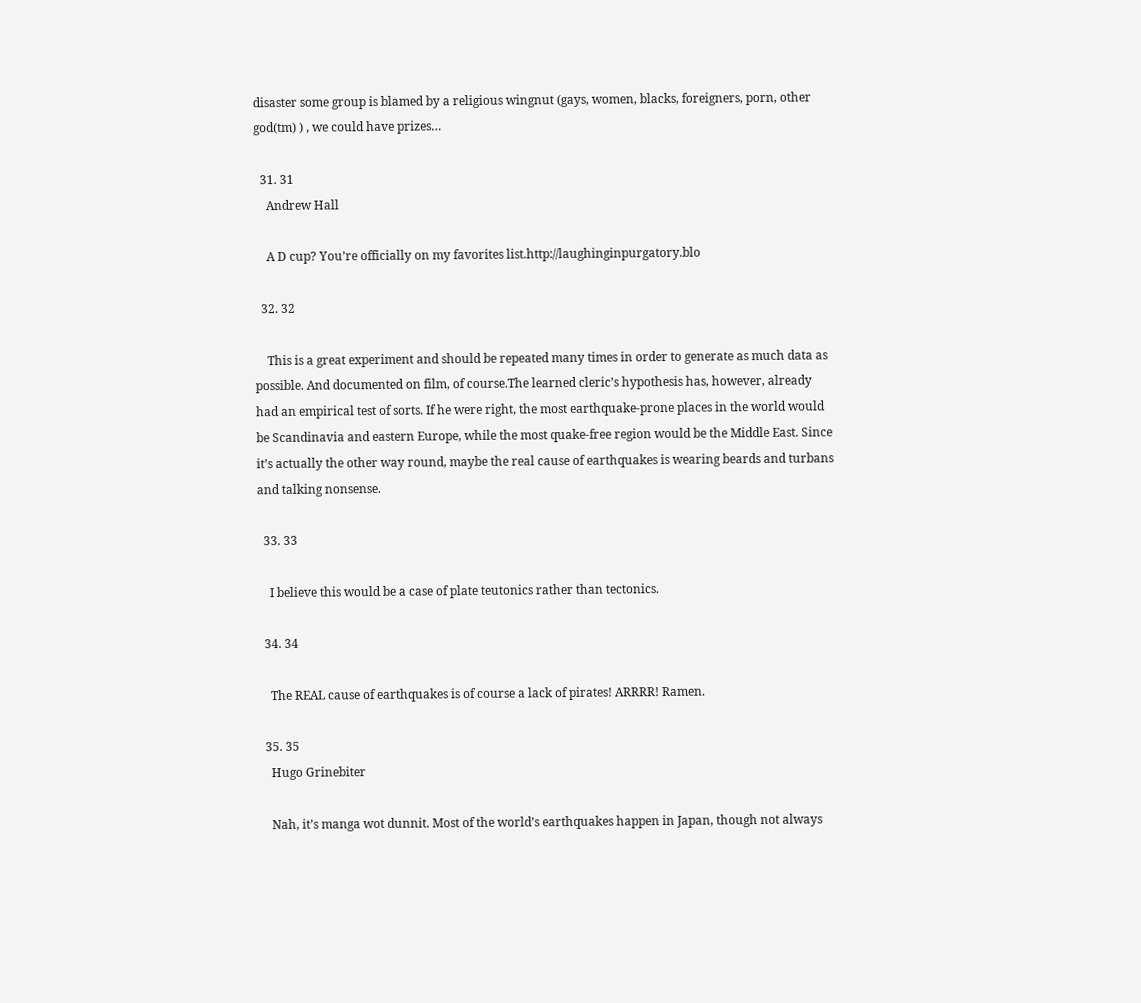disaster some group is blamed by a religious wingnut (gays, women, blacks, foreigners, porn, other god(tm) ) , we could have prizes…

  31. 31
    Andrew Hall

    A D cup? You’re officially on my favorites list.http://laughinginpurgatory.blo

  32. 32

    This is a great experiment and should be repeated many times in order to generate as much data as possible. And documented on film, of course.The learned cleric’s hypothesis has, however, already had an empirical test of sorts. If he were right, the most earthquake-prone places in the world would be Scandinavia and eastern Europe, while the most quake-free region would be the Middle East. Since it’s actually the other way round, maybe the real cause of earthquakes is wearing beards and turbans and talking nonsense.

  33. 33

    I believe this would be a case of plate teutonics rather than tectonics.

  34. 34

    The REAL cause of earthquakes is of course a lack of pirates! ARRRR! Ramen.

  35. 35
    Hugo Grinebiter

    Nah, it’s manga wot dunnit. Most of the world’s earthquakes happen in Japan, though not always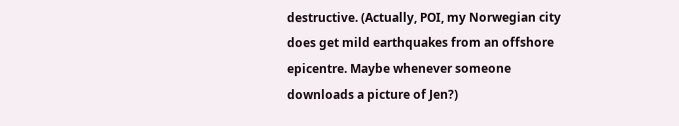destructive. (Actually, POI, my Norwegian city does get mild earthquakes from an offshore epicentre. Maybe whenever someone downloads a picture of Jen?)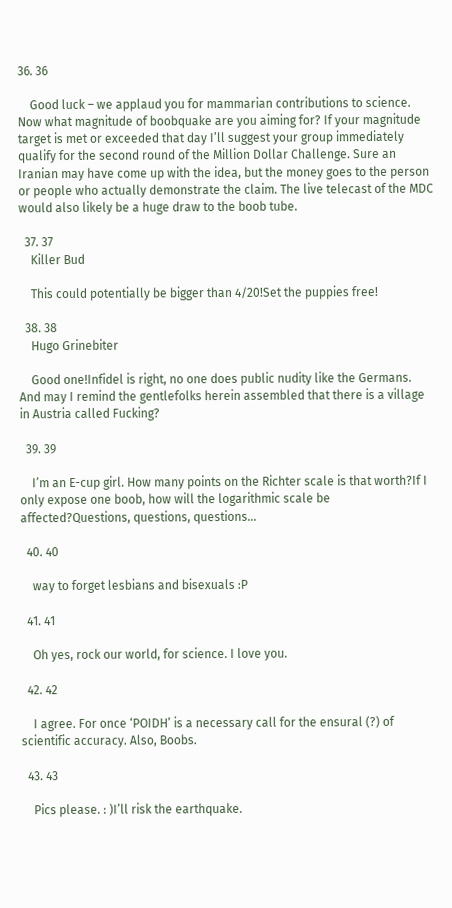36. 36

    Good luck – we applaud you for mammarian contributions to science. Now what magnitude of boobquake are you aiming for? If your magnitude target is met or exceeded that day I’ll suggest your group immediately qualify for the second round of the Million Dollar Challenge. Sure an Iranian may have come up with the idea, but the money goes to the person or people who actually demonstrate the claim. The live telecast of the MDC would also likely be a huge draw to the boob tube.

  37. 37
    Killer Bud

    This could potentially be bigger than 4/20!Set the puppies free!

  38. 38
    Hugo Grinebiter

    Good one!Infidel is right, no one does public nudity like the Germans. And may I remind the gentlefolks herein assembled that there is a village in Austria called Fucking?

  39. 39

    I’m an E-cup girl. How many points on the Richter scale is that worth?If I only expose one boob, how will the logarithmic scale be affected?Questions, questions, questions…

  40. 40

    way to forget lesbians and bisexuals :P

  41. 41

    Oh yes, rock our world, for science. I love you.

  42. 42

    I agree. For once ‘POIDH’ is a necessary call for the ensural (?) of scientific accuracy. Also, Boobs.

  43. 43

    Pics please. : )I’ll risk the earthquake.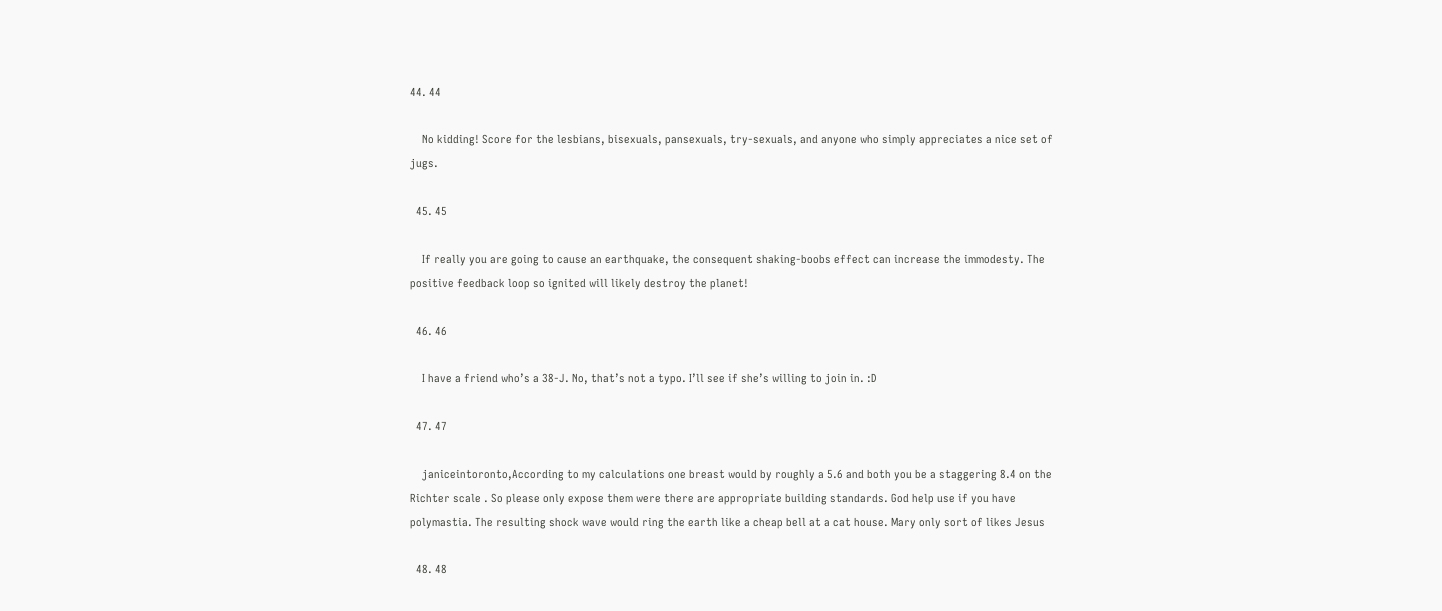44. 44

    No kidding! Score for the lesbians, bisexuals, pansexuals, try-sexuals, and anyone who simply appreciates a nice set of jugs.

  45. 45

    If really you are going to cause an earthquake, the consequent shaking-boobs effect can increase the immodesty. The positive feedback loop so ignited will likely destroy the planet!

  46. 46

    I have a friend who’s a 38-J. No, that’s not a typo. I’ll see if she’s willing to join in. :D

  47. 47

    janiceintoronto,According to my calculations one breast would by roughly a 5.6 and both you be a staggering 8.4 on the Richter scale . So please only expose them were there are appropriate building standards. God help use if you have polymastia. The resulting shock wave would ring the earth like a cheap bell at a cat house. Mary only sort of likes Jesus

  48. 48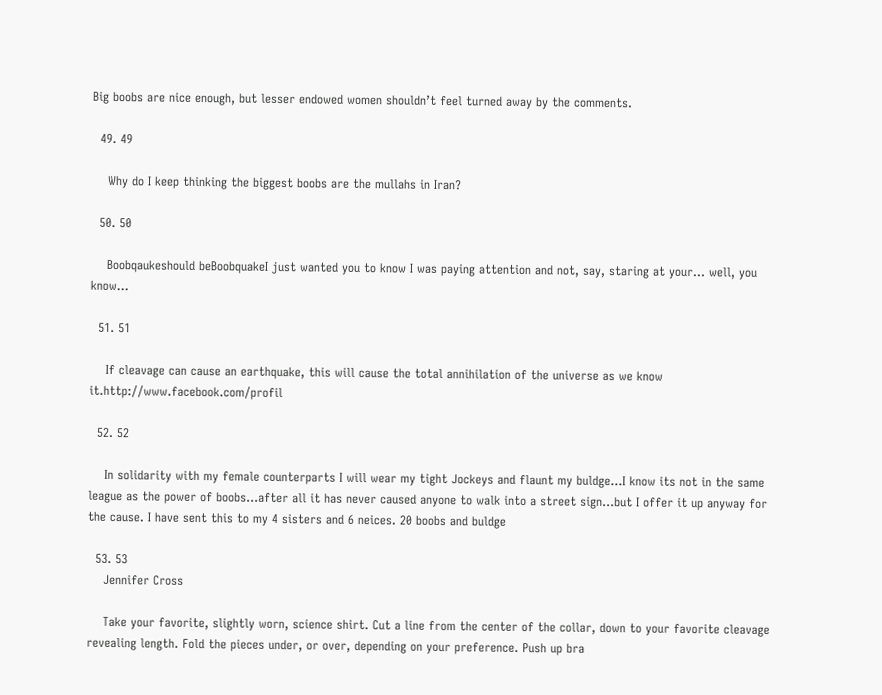Big boobs are nice enough, but lesser endowed women shouldn’t feel turned away by the comments.

  49. 49

    Why do I keep thinking the biggest boobs are the mullahs in Iran?

  50. 50

    Boobqaukeshould beBoobquakeI just wanted you to know I was paying attention and not, say, staring at your… well, you know…

  51. 51

    If cleavage can cause an earthquake, this will cause the total annihilation of the universe as we know it.http://www.facebook.com/profil

  52. 52

    In solidarity with my female counterparts I will wear my tight Jockeys and flaunt my buldge…I know its not in the same league as the power of boobs…after all it has never caused anyone to walk into a street sign…but I offer it up anyway for the cause. I have sent this to my 4 sisters and 6 neices. 20 boobs and buldge

  53. 53
    Jennifer Cross

    Take your favorite, slightly worn, science shirt. Cut a line from the center of the collar, down to your favorite cleavage revealing length. Fold the pieces under, or over, depending on your preference. Push up bra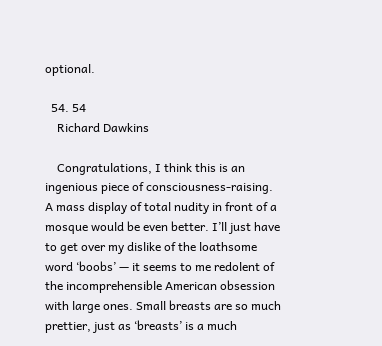optional.

  54. 54
    Richard Dawkins

    Congratulations, I think this is an ingenious piece of consciousness-raising. A mass display of total nudity in front of a mosque would be even better. I’ll just have to get over my dislike of the loathsome word ‘boobs’ — it seems to me redolent of the incomprehensible American obsession with large ones. Small breasts are so much prettier, just as ‘breasts’ is a much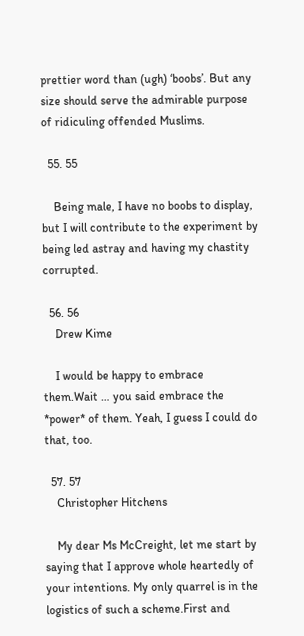prettier word than (ugh) ‘boobs’. But any size should serve the admirable purpose of ridiculing offended Muslims.

  55. 55

    Being male, I have no boobs to display, but I will contribute to the experiment by being led astray and having my chastity corrupted.

  56. 56
    Drew Kime

    I would be happy to embrace them.Wait … you said embrace the *power* of them. Yeah, I guess I could do that, too.

  57. 57
    Christopher Hitchens

    My dear Ms McCreight, let me start by saying that I approve whole heartedly of your intentions. My only quarrel is in the logistics of such a scheme.First and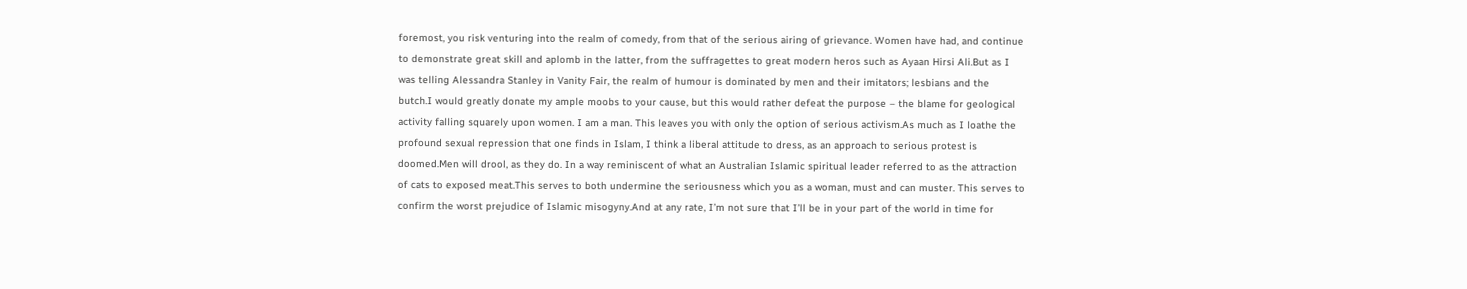foremost, you risk venturing into the realm of comedy, from that of the serious airing of grievance. Women have had, and continue to demonstrate great skill and aplomb in the latter, from the suffragettes to great modern heros such as Ayaan Hirsi Ali.But as I was telling Alessandra Stanley in Vanity Fair, the realm of humour is dominated by men and their imitators; lesbians and the butch.I would greatly donate my ample moobs to your cause, but this would rather defeat the purpose – the blame for geological activity falling squarely upon women. I am a man. This leaves you with only the option of serious activism.As much as I loathe the profound sexual repression that one finds in Islam, I think a liberal attitude to dress, as an approach to serious protest is doomed.Men will drool, as they do. In a way reminiscent of what an Australian Islamic spiritual leader referred to as the attraction of cats to exposed meat.This serves to both undermine the seriousness which you as a woman, must and can muster. This serves to confirm the worst prejudice of Islamic misogyny.And at any rate, I’m not sure that I’ll be in your part of the world in time for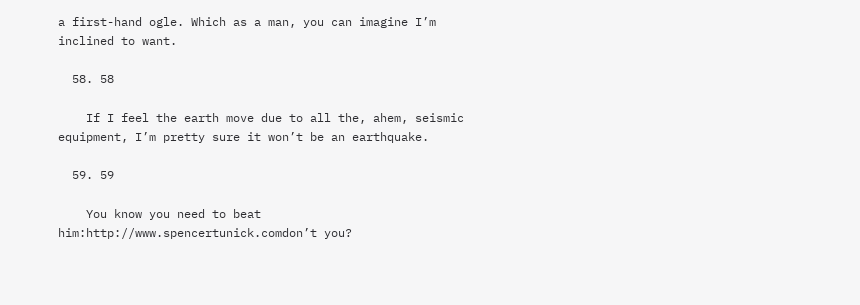a first-hand ogle. Which as a man, you can imagine I’m inclined to want.

  58. 58

    If I feel the earth move due to all the, ahem, seismic equipment, I’m pretty sure it won’t be an earthquake.

  59. 59

    You know you need to beat him:http://www.spencertunick.comdon’t you?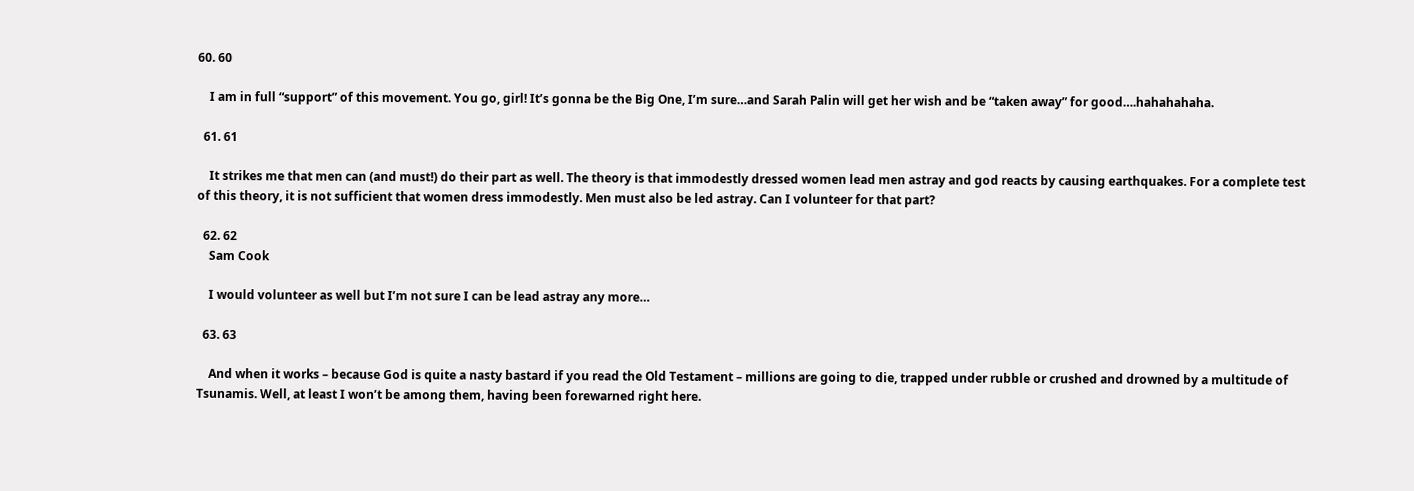60. 60

    I am in full “support” of this movement. You go, girl! It’s gonna be the Big One, I’m sure…and Sarah Palin will get her wish and be “taken away” for good….hahahahaha.

  61. 61

    It strikes me that men can (and must!) do their part as well. The theory is that immodestly dressed women lead men astray and god reacts by causing earthquakes. For a complete test of this theory, it is not sufficient that women dress immodestly. Men must also be led astray. Can I volunteer for that part?

  62. 62
    Sam Cook

    I would volunteer as well but I’m not sure I can be lead astray any more…

  63. 63

    And when it works – because God is quite a nasty bastard if you read the Old Testament – millions are going to die, trapped under rubble or crushed and drowned by a multitude of Tsunamis. Well, at least I won’t be among them, having been forewarned right here.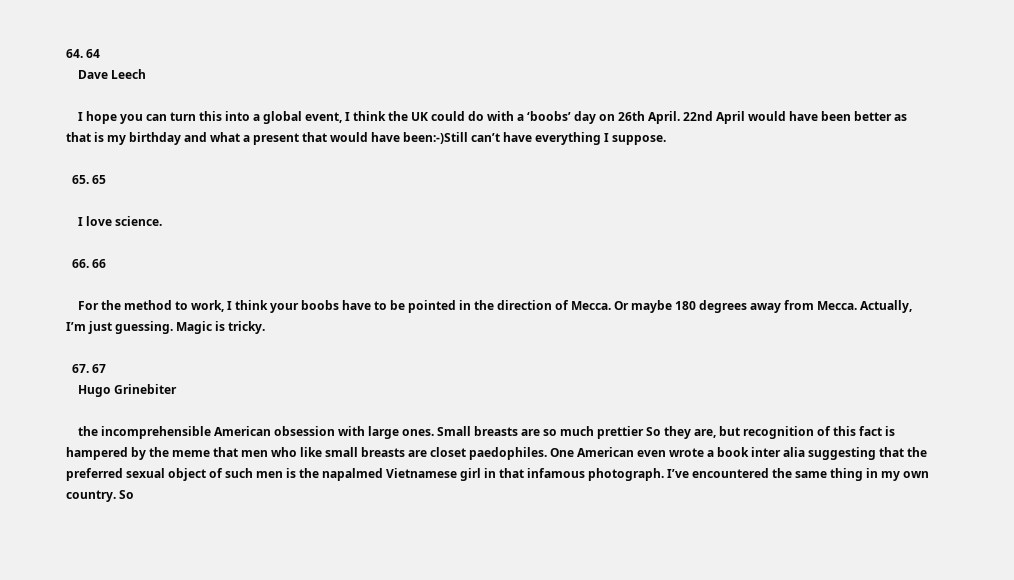64. 64
    Dave Leech

    I hope you can turn this into a global event, I think the UK could do with a ‘boobs’ day on 26th April. 22nd April would have been better as that is my birthday and what a present that would have been:-)Still can’t have everything I suppose.

  65. 65

    I love science.

  66. 66

    For the method to work, I think your boobs have to be pointed in the direction of Mecca. Or maybe 180 degrees away from Mecca. Actually, I’m just guessing. Magic is tricky.

  67. 67
    Hugo Grinebiter

    the incomprehensible American obsession with large ones. Small breasts are so much prettier So they are, but recognition of this fact is hampered by the meme that men who like small breasts are closet paedophiles. One American even wrote a book inter alia suggesting that the preferred sexual object of such men is the napalmed Vietnamese girl in that infamous photograph. I’ve encountered the same thing in my own country. So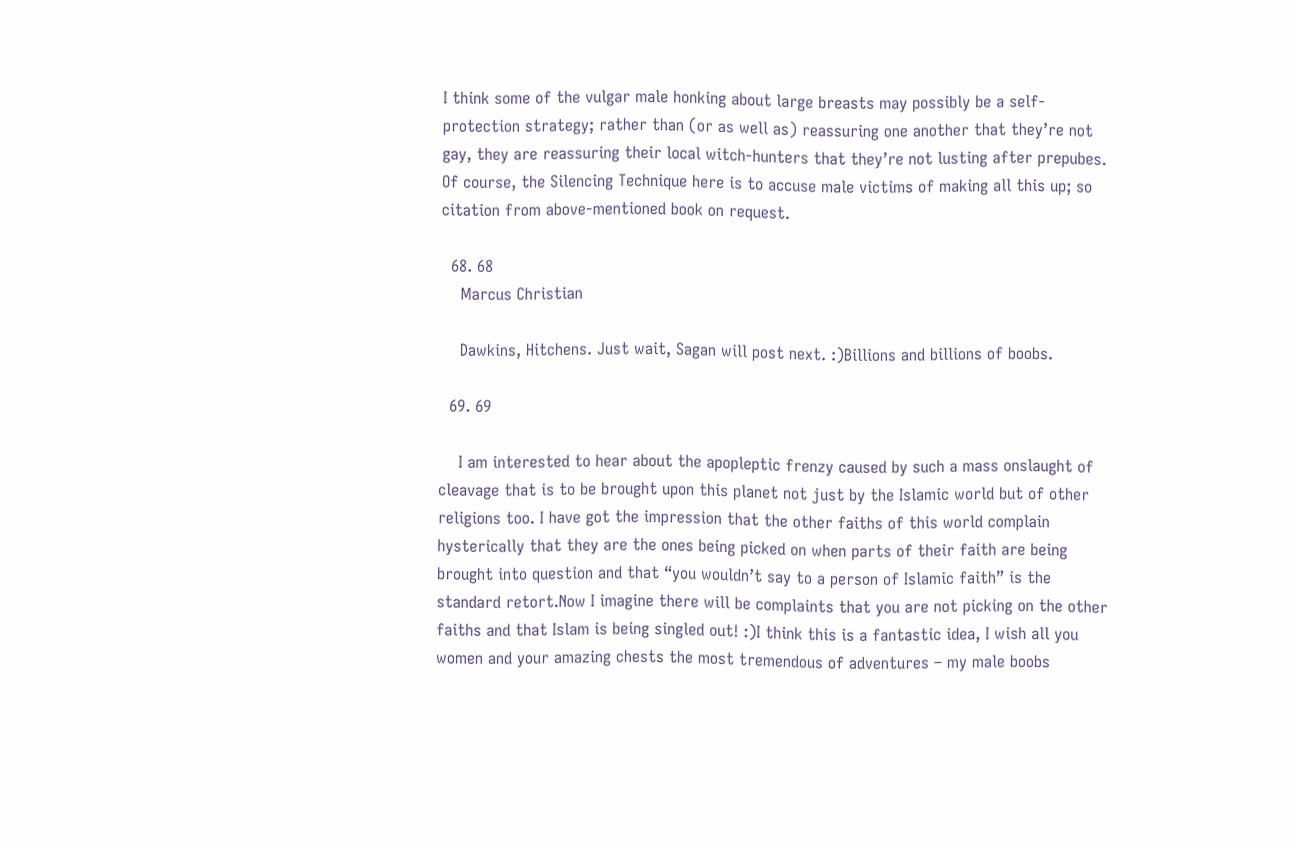I think some of the vulgar male honking about large breasts may possibly be a self-protection strategy; rather than (or as well as) reassuring one another that they’re not gay, they are reassuring their local witch-hunters that they’re not lusting after prepubes. Of course, the Silencing Technique here is to accuse male victims of making all this up; so citation from above-mentioned book on request.

  68. 68
    Marcus Christian

    Dawkins, Hitchens. Just wait, Sagan will post next. :)Billions and billions of boobs.

  69. 69

    I am interested to hear about the apopleptic frenzy caused by such a mass onslaught of cleavage that is to be brought upon this planet not just by the Islamic world but of other religions too. I have got the impression that the other faiths of this world complain hysterically that they are the ones being picked on when parts of their faith are being brought into question and that “you wouldn’t say to a person of Islamic faith” is the standard retort.Now I imagine there will be complaints that you are not picking on the other faiths and that Islam is being singled out! :)I think this is a fantastic idea, I wish all you women and your amazing chests the most tremendous of adventures – my male boobs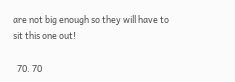are not big enough so they will have to sit this one out!

  70. 70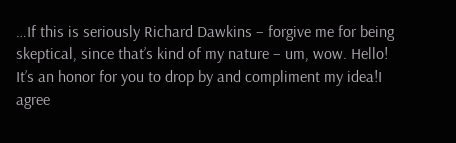…If this is seriously Richard Dawkins – forgive me for being skeptical, since that’s kind of my nature – um, wow. Hello! It’s an honor for you to drop by and compliment my idea!I agree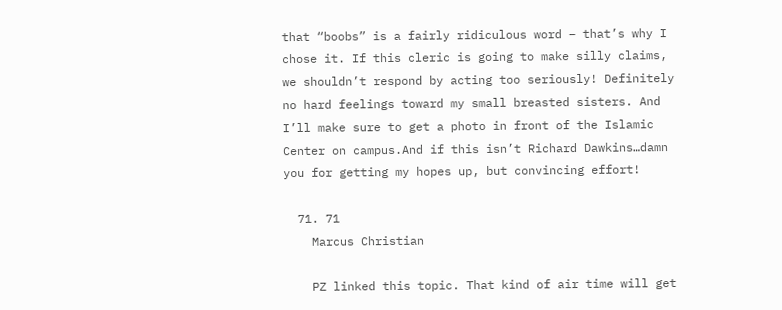that “boobs” is a fairly ridiculous word – that’s why I chose it. If this cleric is going to make silly claims, we shouldn’t respond by acting too seriously! Definitely no hard feelings toward my small breasted sisters. And I’ll make sure to get a photo in front of the Islamic Center on campus.And if this isn’t Richard Dawkins…damn you for getting my hopes up, but convincing effort!

  71. 71
    Marcus Christian

    PZ linked this topic. That kind of air time will get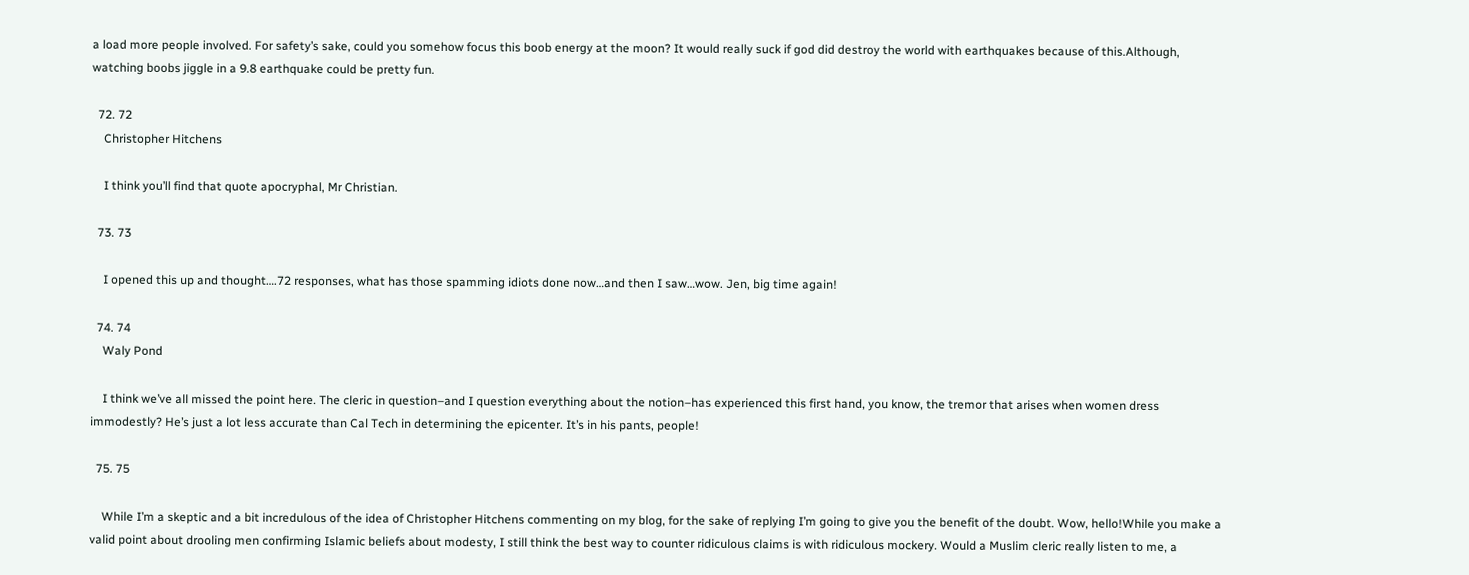a load more people involved. For safety’s sake, could you somehow focus this boob energy at the moon? It would really suck if god did destroy the world with earthquakes because of this.Although, watching boobs jiggle in a 9.8 earthquake could be pretty fun.

  72. 72
    Christopher Hitchens

    I think you’ll find that quote apocryphal, Mr Christian.

  73. 73

    I opened this up and thought….72 responses, what has those spamming idiots done now…and then I saw…wow. Jen, big time again!

  74. 74
    Waly Pond

    I think we’ve all missed the point here. The cleric in question–and I question everything about the notion–has experienced this first hand, you know, the tremor that arises when women dress immodestly? He’s just a lot less accurate than Cal Tech in determining the epicenter. It’s in his pants, people!

  75. 75

    While I’m a skeptic and a bit incredulous of the idea of Christopher Hitchens commenting on my blog, for the sake of replying I’m going to give you the benefit of the doubt. Wow, hello!While you make a valid point about drooling men confirming Islamic beliefs about modesty, I still think the best way to counter ridiculous claims is with ridiculous mockery. Would a Muslim cleric really listen to me, a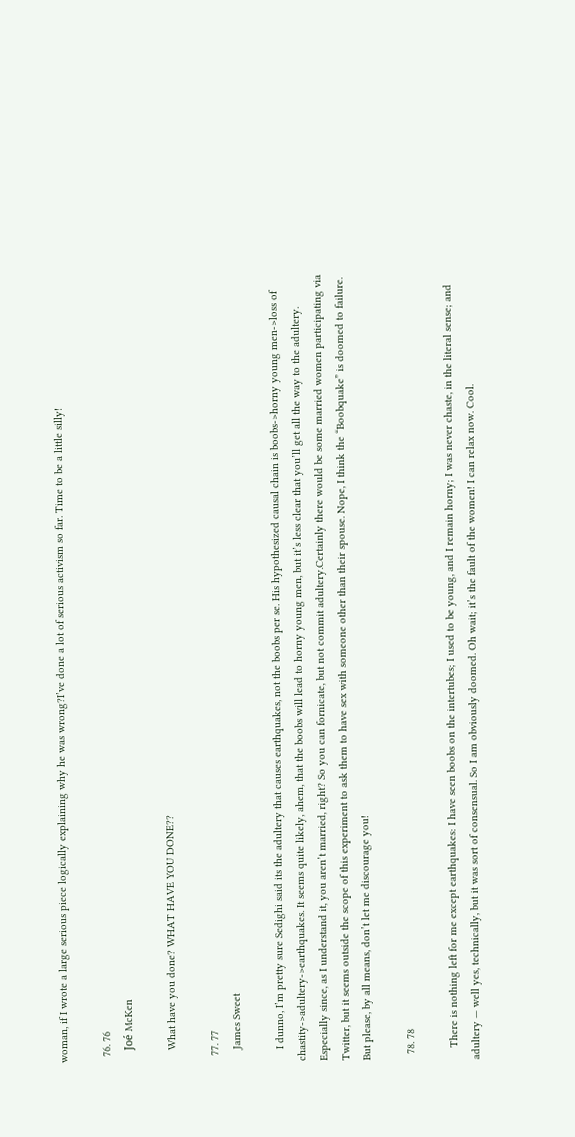woman, if I wrote a large serious piece logically explaining why he was wrong?I’ve done a lot of serious activism so far. Time to be a little silly!

  76. 76
    Joé McKen

    What have you done? WHAT HAVE YOU DONE??

  77. 77
    James Sweet

    I dunno, I’m pretty sure Sedighi said its the adultery that causes earthquakes, not the boobs per se. His hypothesized causal chain is boobs->horny young men->loss of chastity->adultery->earthquakes. It seems quite likely, ahem, that the boobs will lead to horny young men, but it’s less clear that you’ll get all the way to the adultery. Especially since, as I understand it, you aren’t married, right? So you can fornicate, but not commit adultery.Certainly there would be some married women participating via Twitter, but it seems outside the scope of this experiment to ask them to have sex with someone other than their spouse. Nope, I think the “Boobquake” is doomed to failure. But please, by all means, don’t let me discourage you!

  78. 78

    There is nothing left for me except earthquakes: I have seen boobs on the intertubes; I used to be young, and I remain horny; I was never chaste, in the literal sense; and adultery — well yes, technically, but it was sort of consensual. So I am obviously doomed. Oh wait; it’s the fault of the women! I can relax now. Cool.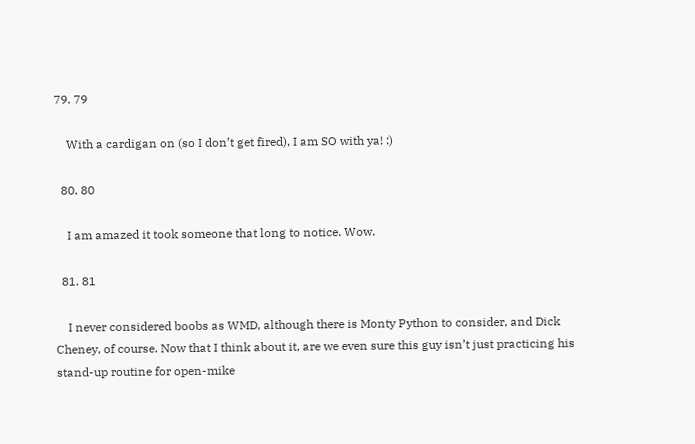79. 79

    With a cardigan on (so I don’t get fired), I am SO with ya! :)

  80. 80

    I am amazed it took someone that long to notice. Wow.

  81. 81

    I never considered boobs as WMD, although there is Monty Python to consider, and Dick Cheney, of course. Now that I think about it, are we even sure this guy isn’t just practicing his stand-up routine for open-mike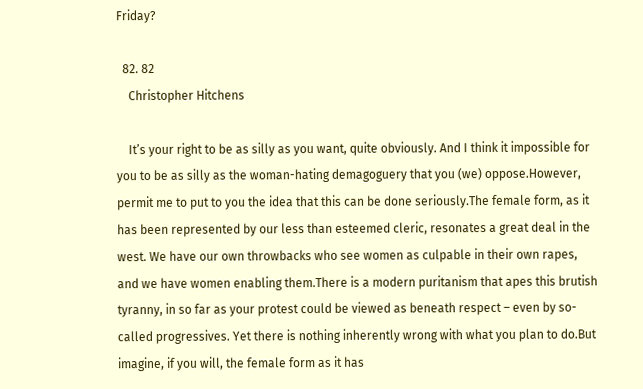Friday?

  82. 82
    Christopher Hitchens

    It’s your right to be as silly as you want, quite obviously. And I think it impossible for you to be as silly as the woman-hating demagoguery that you (we) oppose.However, permit me to put to you the idea that this can be done seriously.The female form, as it has been represented by our less than esteemed cleric, resonates a great deal in the west. We have our own throwbacks who see women as culpable in their own rapes, and we have women enabling them.There is a modern puritanism that apes this brutish tyranny, in so far as your protest could be viewed as beneath respect – even by so-called progressives. Yet there is nothing inherently wrong with what you plan to do.But imagine, if you will, the female form as it has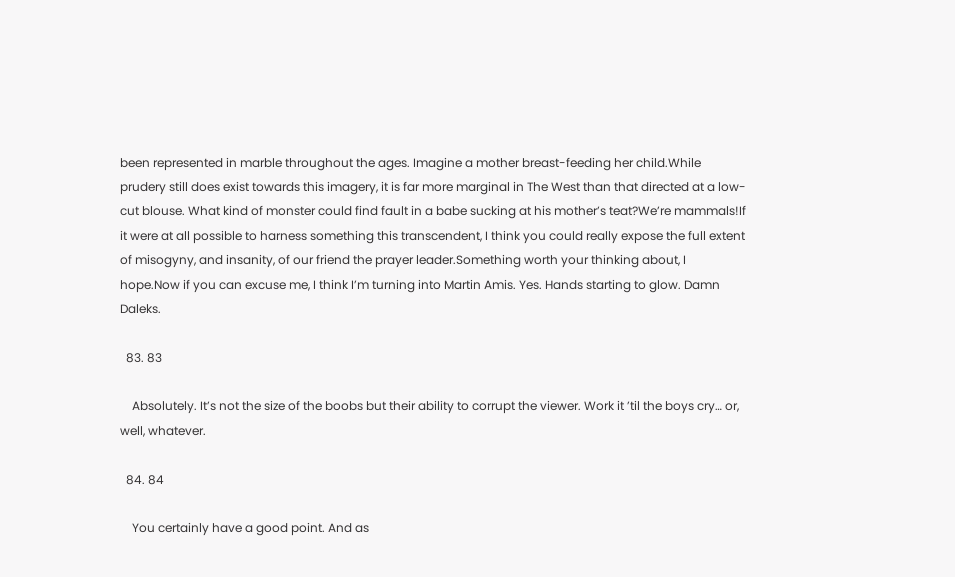been represented in marble throughout the ages. Imagine a mother breast-feeding her child.While prudery still does exist towards this imagery, it is far more marginal in The West than that directed at a low-cut blouse. What kind of monster could find fault in a babe sucking at his mother’s teat?We’re mammals!If it were at all possible to harness something this transcendent, I think you could really expose the full extent of misogyny, and insanity, of our friend the prayer leader.Something worth your thinking about, I hope.Now if you can excuse me, I think I’m turning into Martin Amis. Yes. Hands starting to glow. Damn Daleks.

  83. 83

    Absolutely. It’s not the size of the boobs but their ability to corrupt the viewer. Work it ’til the boys cry… or, well, whatever.

  84. 84

    You certainly have a good point. And as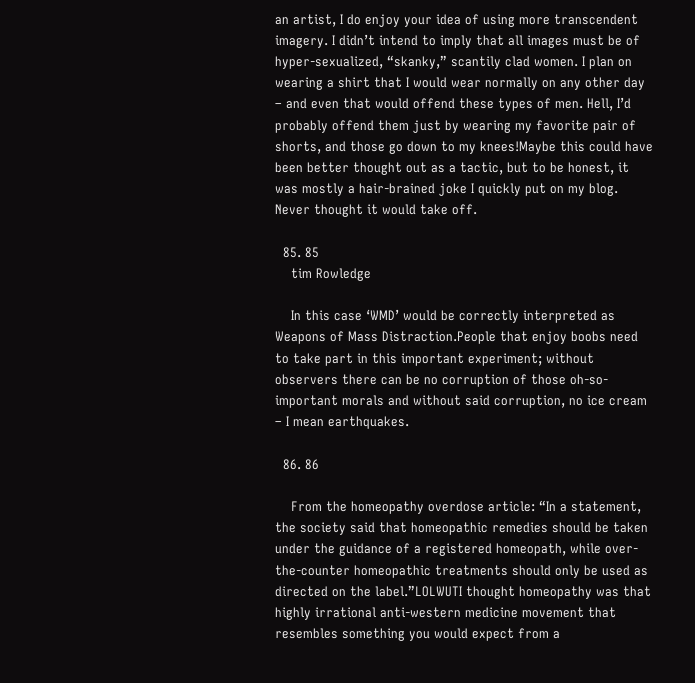an artist, I do enjoy your idea of using more transcendent imagery. I didn’t intend to imply that all images must be of hyper-sexualized, “skanky,” scantily clad women. I plan on wearing a shirt that I would wear normally on any other day – and even that would offend these types of men. Hell, I’d probably offend them just by wearing my favorite pair of shorts, and those go down to my knees!Maybe this could have been better thought out as a tactic, but to be honest, it was mostly a hair-brained joke I quickly put on my blog. Never thought it would take off.

  85. 85
    tim Rowledge

    In this case ‘WMD’ would be correctly interpreted as Weapons of Mass Distraction.People that enjoy boobs need to take part in this important experiment; without observers there can be no corruption of those oh-so-important morals and without said corruption, no ice cream – I mean earthquakes.

  86. 86

    From the homeopathy overdose article: “In a statement, the society said that homeopathic remedies should be taken under the guidance of a registered homeopath, while over-the-counter homeopathic treatments should only be used as directed on the label.”LOLWUTI thought homeopathy was that highly irrational anti-western medicine movement that resembles something you would expect from a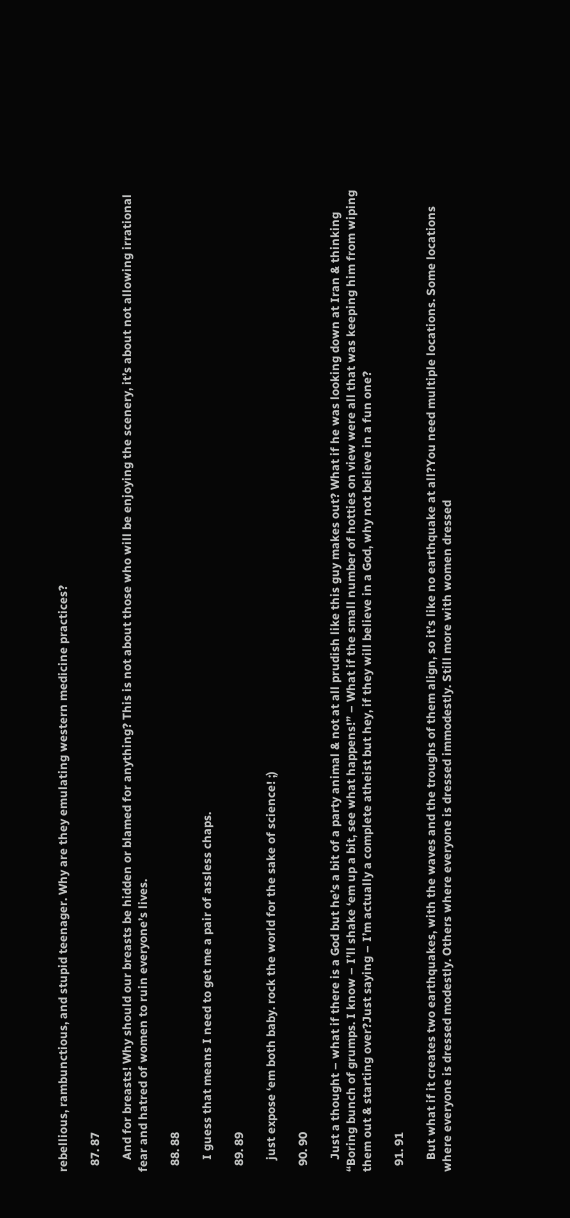rebellious, rambunctious, and stupid teenager. Why are they emulating western medicine practices?

  87. 87

    And for breasts! Why should our breasts be hidden or blamed for anything? This is not about those who will be enjoying the scenery, it’s about not allowing irrational fear and hatred of women to ruin everyone’s lives.

  88. 88

    I guess that means I need to get me a pair of assless chaps.

  89. 89

    just expose ‘em both baby. rock the world for the sake of science! ;)

  90. 90

    Just a thought – what if there is a God but he’s a bit of a party animal & not at all prudish like this guy makes out? What if he was looking down at Iran & thinking “Boring bunch of grumps. I know – I’ll shake ‘em up a bit, see what happens!” – What if the small number of hotties on view were all that was keeping him from wiping them out & starting over?Just saying – I’m actually a complete atheist but hey, if they will believe in a God, why not believe in a fun one?

  91. 91

    But what if it creates two earthquakes, with the waves and the troughs of them align, so it’s like no earthquake at all?You need multiple locations. Some locations where everyone is dressed modestly. Others where everyone is dressed immodestly. Still more with women dressed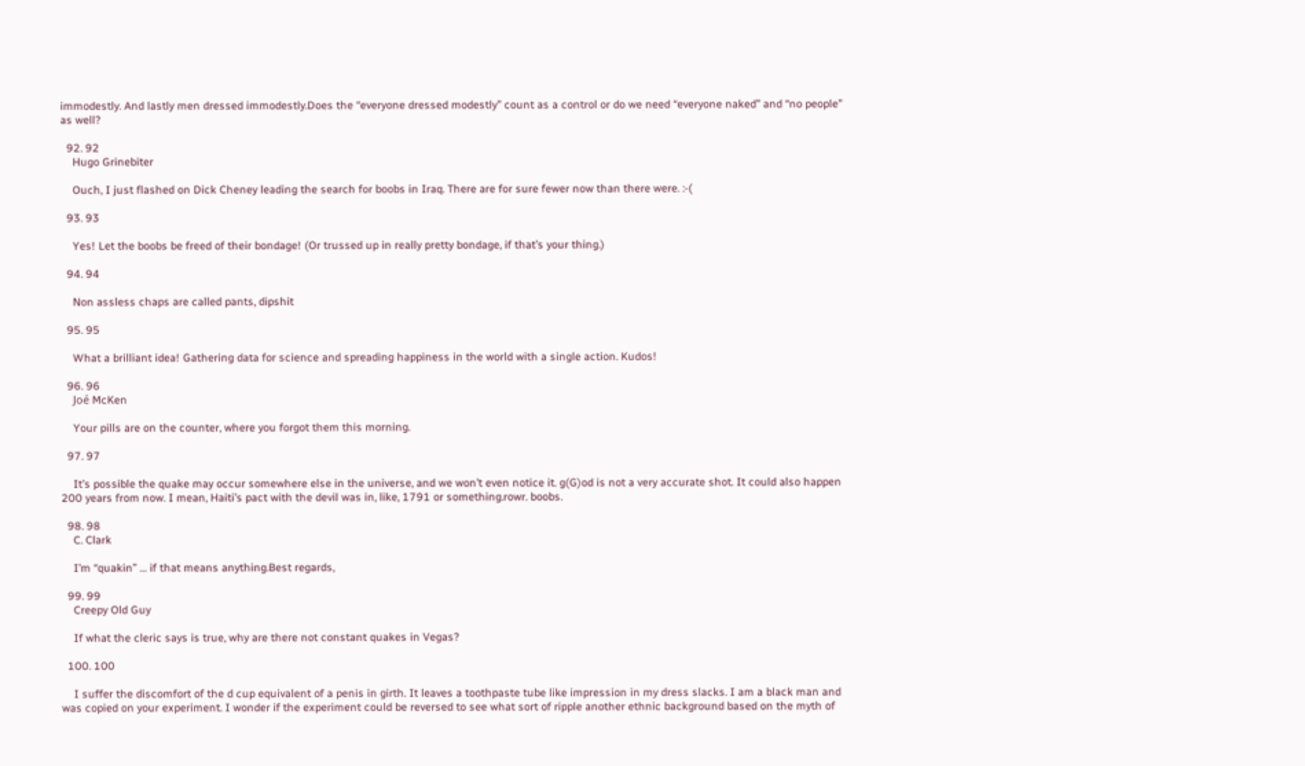immodestly. And lastly men dressed immodestly.Does the “everyone dressed modestly” count as a control or do we need “everyone naked” and “no people” as well?

  92. 92
    Hugo Grinebiter

    Ouch, I just flashed on Dick Cheney leading the search for boobs in Iraq. There are for sure fewer now than there were. :-(

  93. 93

    Yes! Let the boobs be freed of their bondage! (Or trussed up in really pretty bondage, if that’s your thing.)

  94. 94

    Non assless chaps are called pants, dipshit

  95. 95

    What a brilliant idea! Gathering data for science and spreading happiness in the world with a single action. Kudos!

  96. 96
    Joé McKen

    Your pills are on the counter, where you forgot them this morning.

  97. 97

    It’s possible the quake may occur somewhere else in the universe, and we won’t even notice it. g(G)od is not a very accurate shot. It could also happen 200 years from now. I mean, Haiti’s pact with the devil was in, like, 1791 or something.rowr. boobs.

  98. 98
    C. Clark

    I’m “quakin” … if that means anything.Best regards,

  99. 99
    Creepy Old Guy

    If what the cleric says is true, why are there not constant quakes in Vegas?

  100. 100

    I suffer the discomfort of the d cup equivalent of a penis in girth. It leaves a toothpaste tube like impression in my dress slacks. I am a black man and was copied on your experiment. I wonder if the experiment could be reversed to see what sort of ripple another ethnic background based on the myth of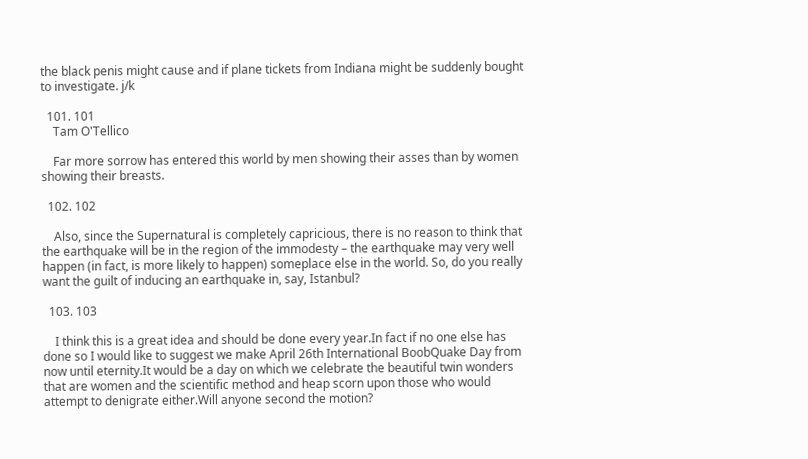the black penis might cause and if plane tickets from Indiana might be suddenly bought to investigate. j/k

  101. 101
    Tam O'Tellico

    Far more sorrow has entered this world by men showing their asses than by women showing their breasts.

  102. 102

    Also, since the Supernatural is completely capricious, there is no reason to think that the earthquake will be in the region of the immodesty – the earthquake may very well happen (in fact, is more likely to happen) someplace else in the world. So, do you really want the guilt of inducing an earthquake in, say, Istanbul?

  103. 103

    I think this is a great idea and should be done every year.In fact if no one else has done so I would like to suggest we make April 26th International BoobQuake Day from now until eternity.It would be a day on which we celebrate the beautiful twin wonders that are women and the scientific method and heap scorn upon those who would attempt to denigrate either.Will anyone second the motion?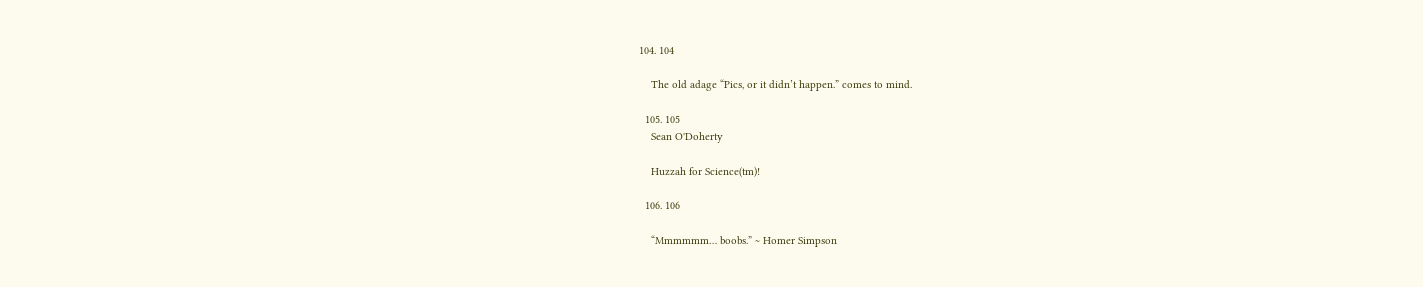104. 104

    The old adage “Pics, or it didn’t happen.” comes to mind.

  105. 105
    Sean O'Doherty

    Huzzah for Science(tm)!

  106. 106

    “Mmmmmm… boobs.” ~ Homer Simpson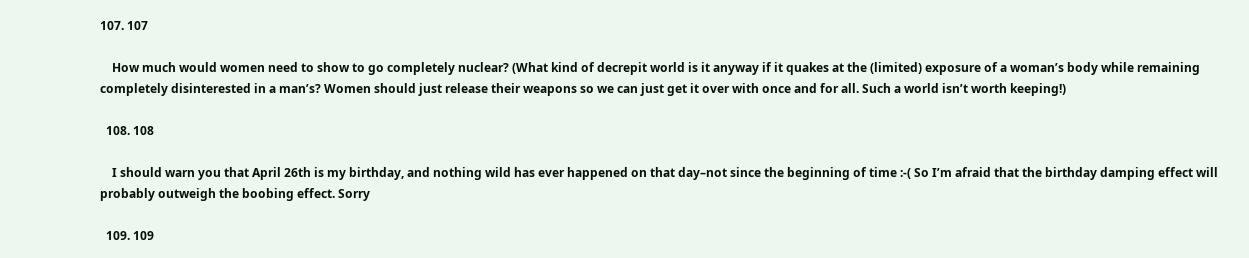107. 107

    How much would women need to show to go completely nuclear? (What kind of decrepit world is it anyway if it quakes at the (limited) exposure of a woman’s body while remaining completely disinterested in a man’s? Women should just release their weapons so we can just get it over with once and for all. Such a world isn’t worth keeping!)

  108. 108

    I should warn you that April 26th is my birthday, and nothing wild has ever happened on that day–not since the beginning of time :-( So I’m afraid that the birthday damping effect will probably outweigh the boobing effect. Sorry

  109. 109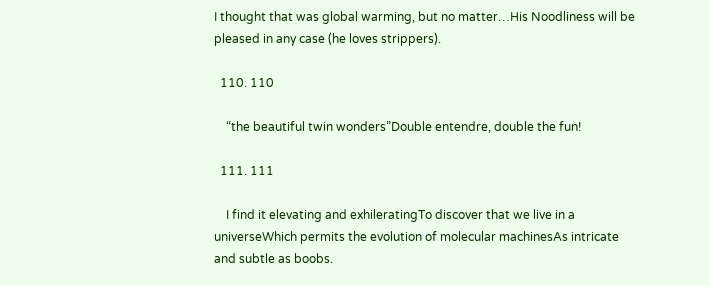I thought that was global warming, but no matter…His Noodliness will be pleased in any case (he loves strippers).

  110. 110

    “the beautiful twin wonders”Double entendre, double the fun!

  111. 111

    I find it elevating and exhileratingTo discover that we live in a universeWhich permits the evolution of molecular machinesAs intricate and subtle as boobs.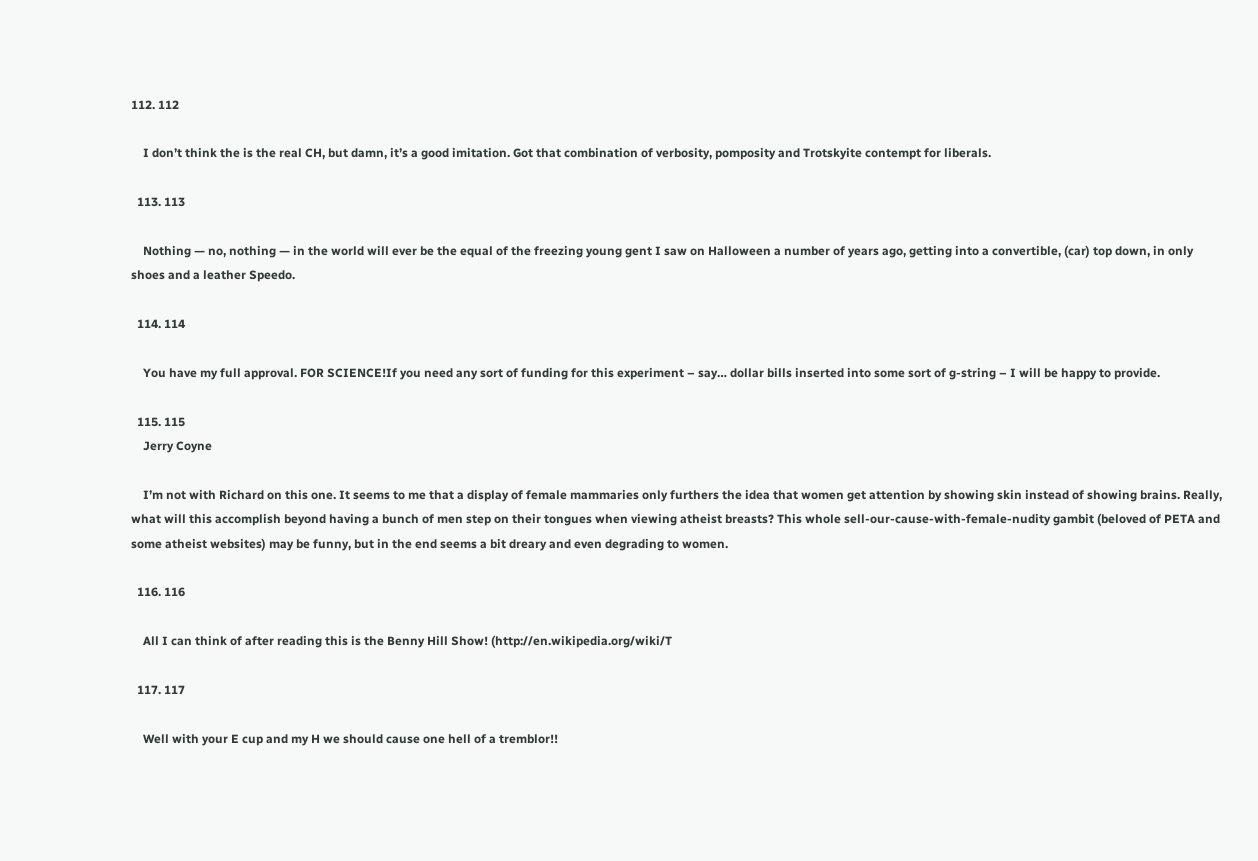112. 112

    I don’t think the is the real CH, but damn, it’s a good imitation. Got that combination of verbosity, pomposity and Trotskyite contempt for liberals.

  113. 113

    Nothing — no, nothing — in the world will ever be the equal of the freezing young gent I saw on Halloween a number of years ago, getting into a convertible, (car) top down, in only shoes and a leather Speedo.

  114. 114

    You have my full approval. FOR SCIENCE!If you need any sort of funding for this experiment – say… dollar bills inserted into some sort of g-string – I will be happy to provide.

  115. 115
    Jerry Coyne

    I’m not with Richard on this one. It seems to me that a display of female mammaries only furthers the idea that women get attention by showing skin instead of showing brains. Really, what will this accomplish beyond having a bunch of men step on their tongues when viewing atheist breasts? This whole sell-our-cause-with-female-nudity gambit (beloved of PETA and some atheist websites) may be funny, but in the end seems a bit dreary and even degrading to women.

  116. 116

    All I can think of after reading this is the Benny Hill Show! (http://en.wikipedia.org/wiki/T

  117. 117

    Well with your E cup and my H we should cause one hell of a tremblor!!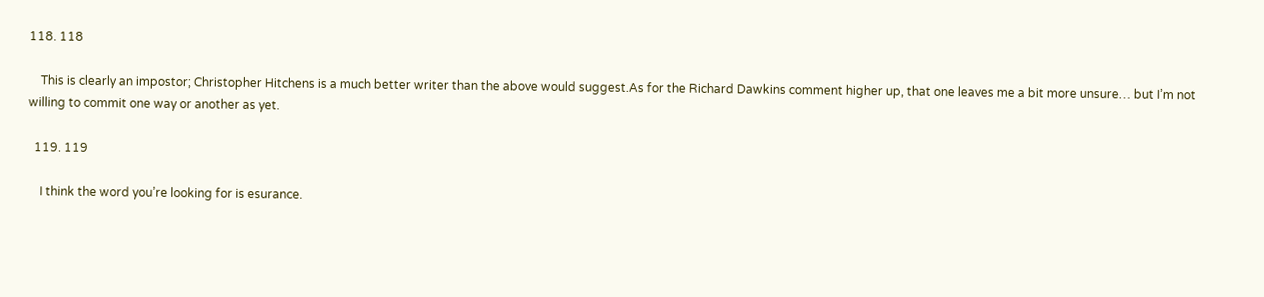118. 118

    This is clearly an impostor; Christopher Hitchens is a much better writer than the above would suggest.As for the Richard Dawkins comment higher up, that one leaves me a bit more unsure… but I’m not willing to commit one way or another as yet.

  119. 119

    I think the word you’re looking for is esurance.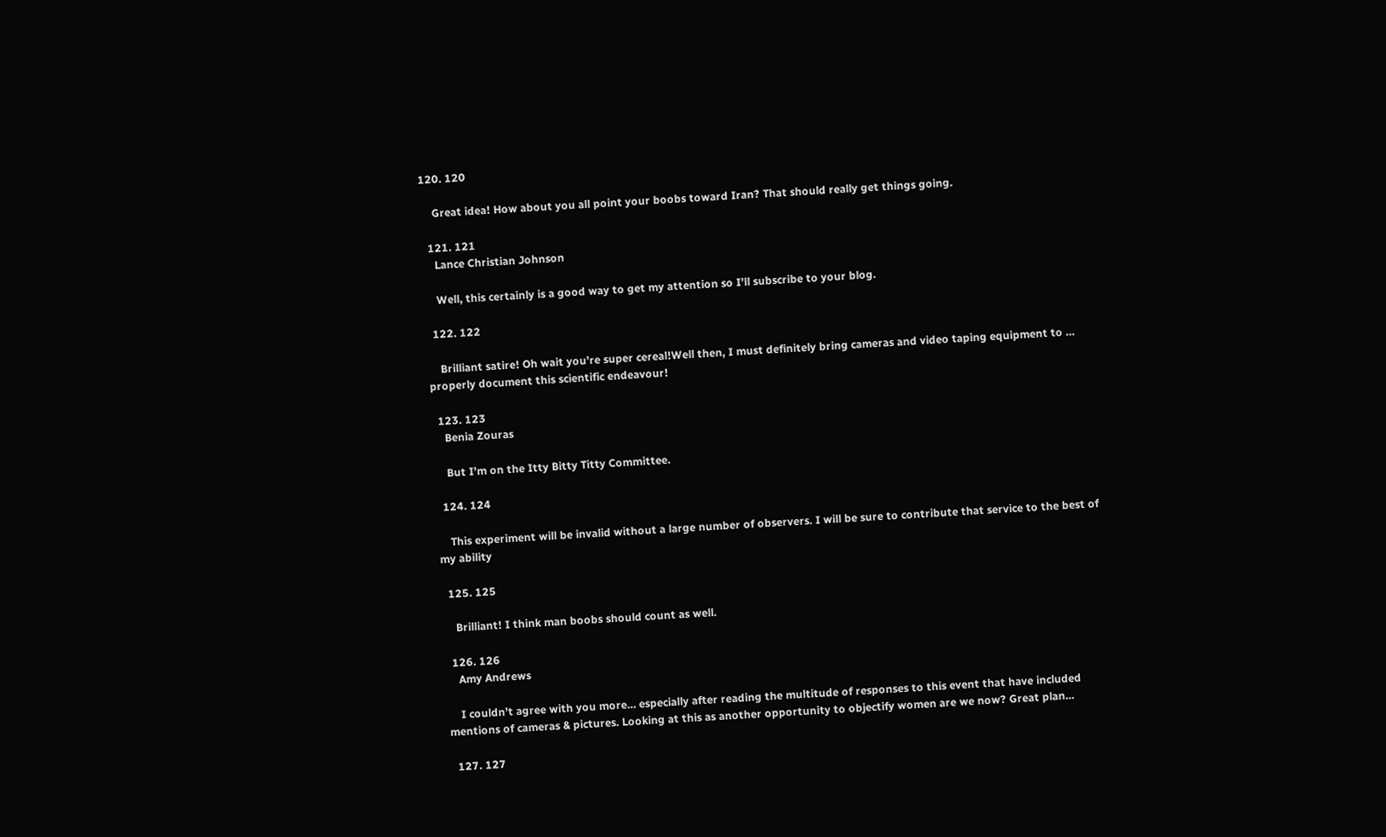120. 120

    Great idea! How about you all point your boobs toward Iran? That should really get things going.

  121. 121
    Lance Christian Johnson

    Well, this certainly is a good way to get my attention so I’ll subscribe to your blog.

  122. 122

    Brilliant satire! Oh wait you’re super cereal!Well then, I must definitely bring cameras and video taping equipment to … properly document this scientific endeavour!

  123. 123
    Benia Zouras

    But I’m on the Itty Bitty Titty Committee.

  124. 124

    This experiment will be invalid without a large number of observers. I will be sure to contribute that service to the best of my ability

  125. 125

    Brilliant! I think man boobs should count as well.

  126. 126
    Amy Andrews

    I couldn’t agree with you more… especially after reading the multitude of responses to this event that have included mentions of cameras & pictures. Looking at this as another opportunity to objectify women are we now? Great plan…

  127. 127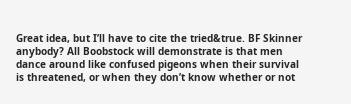Great idea, but I’ll have to cite the tried&true. BF Skinner anybody? All Boobstock will demonstrate is that men dance around like confused pigeons when their survival is threatened, or when they don’t know whether or not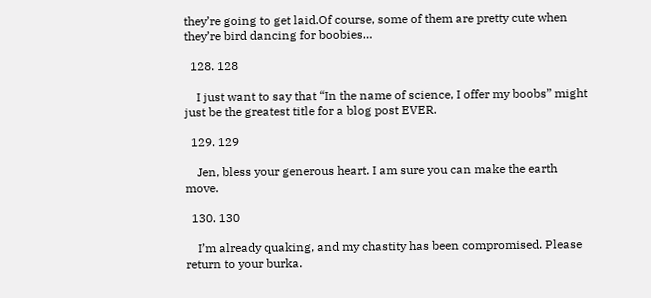they’re going to get laid.Of course, some of them are pretty cute when they’re bird dancing for boobies…

  128. 128

    I just want to say that “In the name of science, I offer my boobs” might just be the greatest title for a blog post EVER.

  129. 129

    Jen, bless your generous heart. I am sure you can make the earth move.

  130. 130

    I’m already quaking, and my chastity has been compromised. Please return to your burka.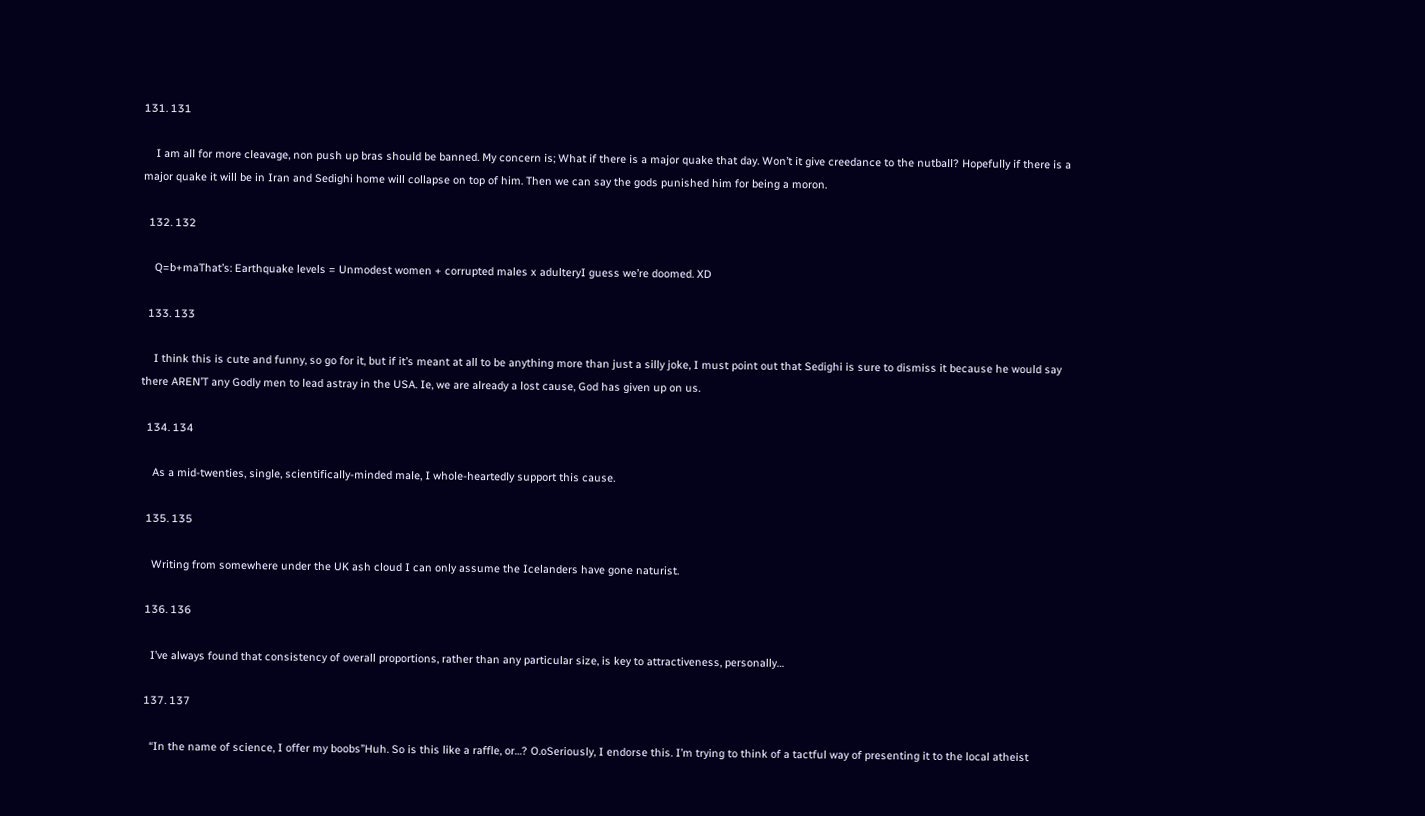131. 131

    I am all for more cleavage, non push up bras should be banned. My concern is; What if there is a major quake that day. Won’t it give creedance to the nutball? Hopefully if there is a major quake it will be in Iran and Sedighi home will collapse on top of him. Then we can say the gods punished him for being a moron.

  132. 132

    Q=b+maThat’s: Earthquake levels = Unmodest women + corrupted males x adulteryI guess we’re doomed. XD

  133. 133

    I think this is cute and funny, so go for it, but if it’s meant at all to be anything more than just a silly joke, I must point out that Sedighi is sure to dismiss it because he would say there AREN’T any Godly men to lead astray in the USA. Ie, we are already a lost cause, God has given up on us.

  134. 134

    As a mid-twenties, single, scientifically-minded male, I whole-heartedly support this cause.

  135. 135

    Writing from somewhere under the UK ash cloud I can only assume the Icelanders have gone naturist.

  136. 136

    I’ve always found that consistency of overall proportions, rather than any particular size, is key to attractiveness, personally…

  137. 137

    “In the name of science, I offer my boobs”Huh. So is this like a raffle, or…? O.oSeriously, I endorse this. I’m trying to think of a tactful way of presenting it to the local atheist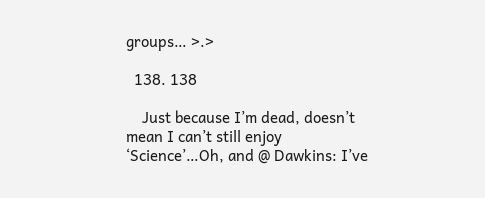groups… >.>

  138. 138

    Just because I’m dead, doesn’t mean I can’t still enjoy ‘Science’…Oh, and @ Dawkins: I’ve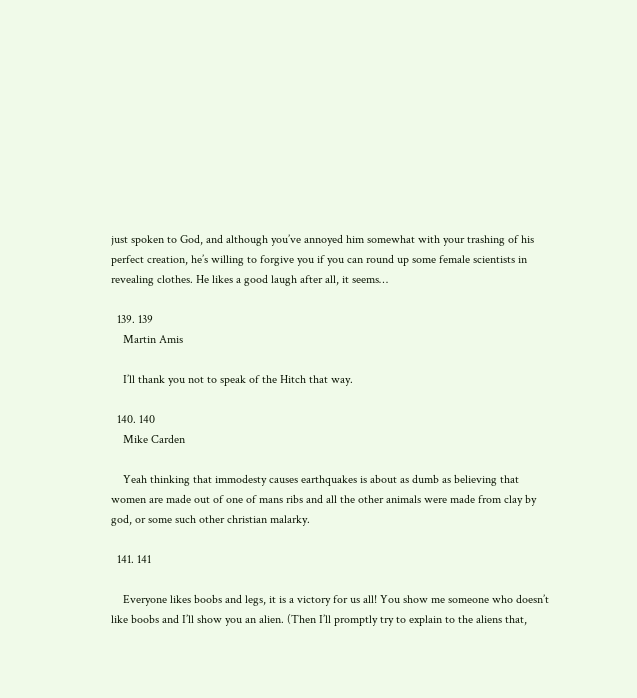just spoken to God, and although you’ve annoyed him somewhat with your trashing of his perfect creation, he’s willing to forgive you if you can round up some female scientists in revealing clothes. He likes a good laugh after all, it seems…

  139. 139
    Martin Amis

    I’ll thank you not to speak of the Hitch that way.

  140. 140
    Mike Carden

    Yeah thinking that immodesty causes earthquakes is about as dumb as believing that women are made out of one of mans ribs and all the other animals were made from clay by god, or some such other christian malarky.

  141. 141

    Everyone likes boobs and legs, it is a victory for us all! You show me someone who doesn’t like boobs and I’ll show you an alien. (Then I’ll promptly try to explain to the aliens that,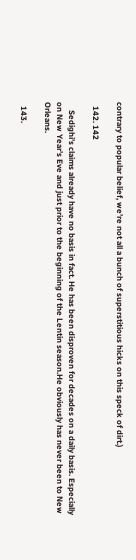contrary to popular belief, we’re not all a bunch of superstitious hicks on this speck of dirt.)

  142. 142

    Sedighi’s claims already have no basis in fact. He has been disproven for decades on a daily basis. Especially on New Year’s Eve and just prior to the beginning of the Lentin season.He obviously has never been to New Orleans.

  143.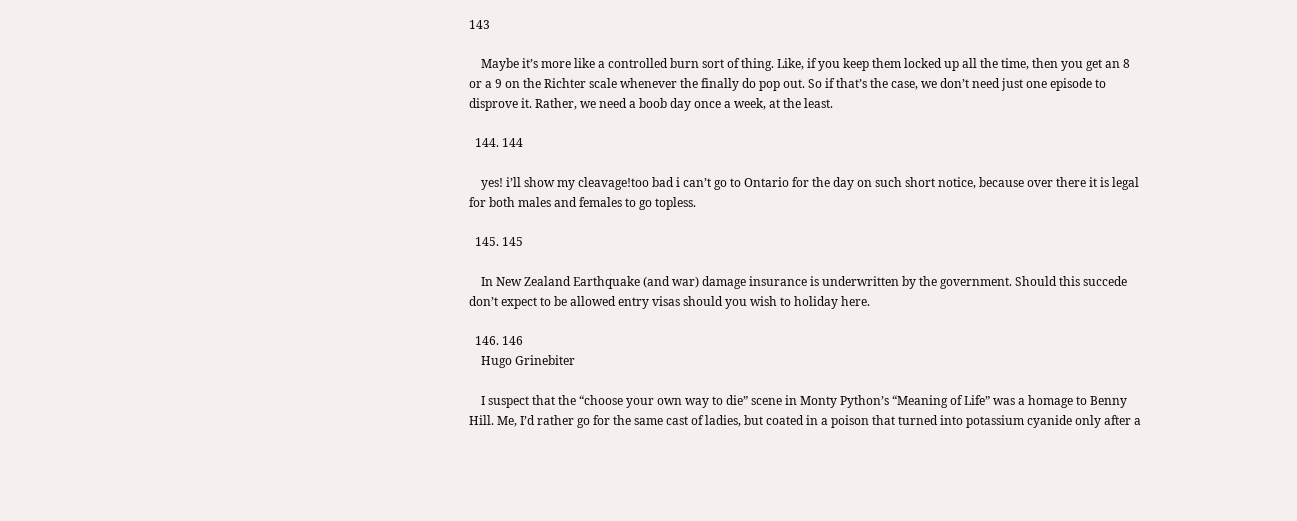143

    Maybe it’s more like a controlled burn sort of thing. Like, if you keep them locked up all the time, then you get an 8 or a 9 on the Richter scale whenever the finally do pop out. So if that’s the case, we don’t need just one episode to disprove it. Rather, we need a boob day once a week, at the least.

  144. 144

    yes! i’ll show my cleavage!too bad i can’t go to Ontario for the day on such short notice, because over there it is legal for both males and females to go topless.

  145. 145

    In New Zealand Earthquake (and war) damage insurance is underwritten by the government. Should this succede don’t expect to be allowed entry visas should you wish to holiday here.

  146. 146
    Hugo Grinebiter

    I suspect that the “choose your own way to die” scene in Monty Python’s “Meaning of Life” was a homage to Benny Hill. Me, I’d rather go for the same cast of ladies, but coated in a poison that turned into potassium cyanide only after a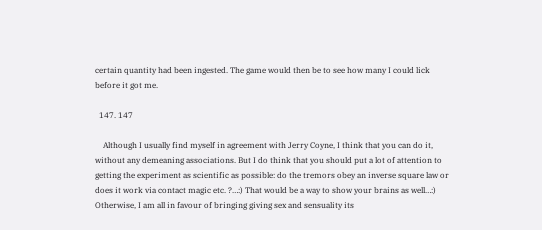certain quantity had been ingested. The game would then be to see how many I could lick before it got me.

  147. 147

    Although I usually find myself in agreement with Jerry Coyne, I think that you can do it, without any demeaning associations. But I do think that you should put a lot of attention to getting the experiment as scientific as possible: do the tremors obey an inverse square law or does it work via contact magic etc. ?…:) That would be a way to show your brains as well…:) Otherwise, I am all in favour of bringing giving sex and sensuality its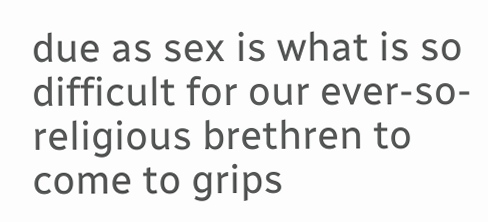due as sex is what is so difficult for our ever-so-religious brethren to come to grips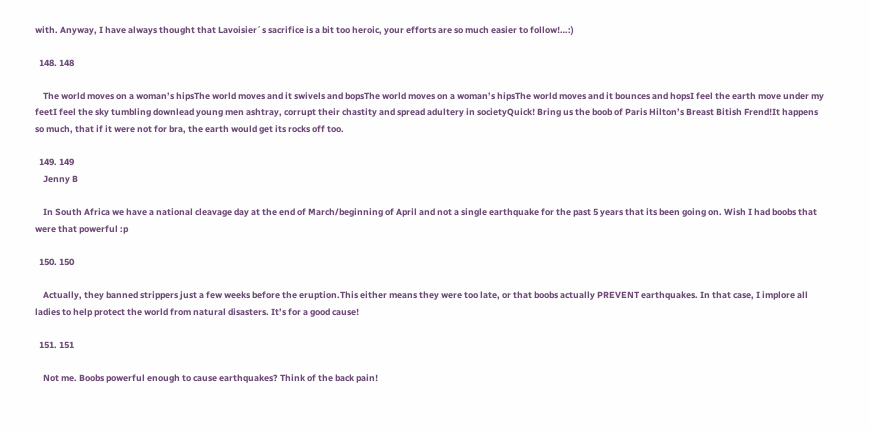with. Anyway, I have always thought that Lavoisier´s sacrifice is a bit too heroic, your efforts are so much easier to follow!…:)

  148. 148

    The world moves on a woman’s hipsThe world moves and it swivels and bopsThe world moves on a woman’s hipsThe world moves and it bounces and hopsI feel the earth move under my feetI feel the sky tumbling downlead young men ashtray, corrupt their chastity and spread adultery in societyQuick! Bring us the boob of Paris Hilton’s Breast Bitish Frend!It happens so much, that if it were not for bra, the earth would get its rocks off too.

  149. 149
    Jenny B

    In South Africa we have a national cleavage day at the end of March/beginning of April and not a single earthquake for the past 5 years that its been going on. Wish I had boobs that were that powerful :p

  150. 150

    Actually, they banned strippers just a few weeks before the eruption.This either means they were too late, or that boobs actually PREVENT earthquakes. In that case, I implore all ladies to help protect the world from natural disasters. It’s for a good cause!

  151. 151

    Not me. Boobs powerful enough to cause earthquakes? Think of the back pain!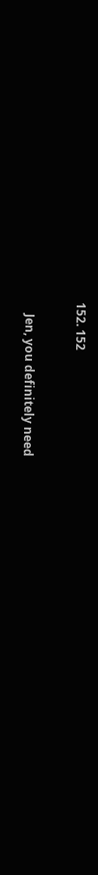152. 152

    Jen, you definitely need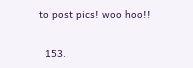to post pics! woo hoo!!

  153.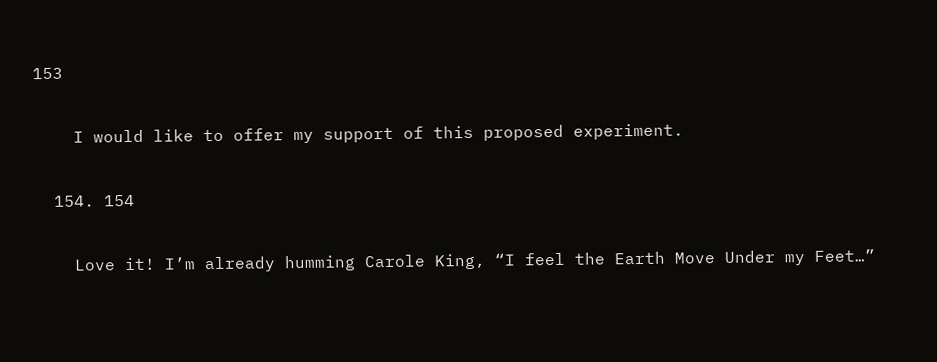153

    I would like to offer my support of this proposed experiment.

  154. 154

    Love it! I’m already humming Carole King, “I feel the Earth Move Under my Feet…”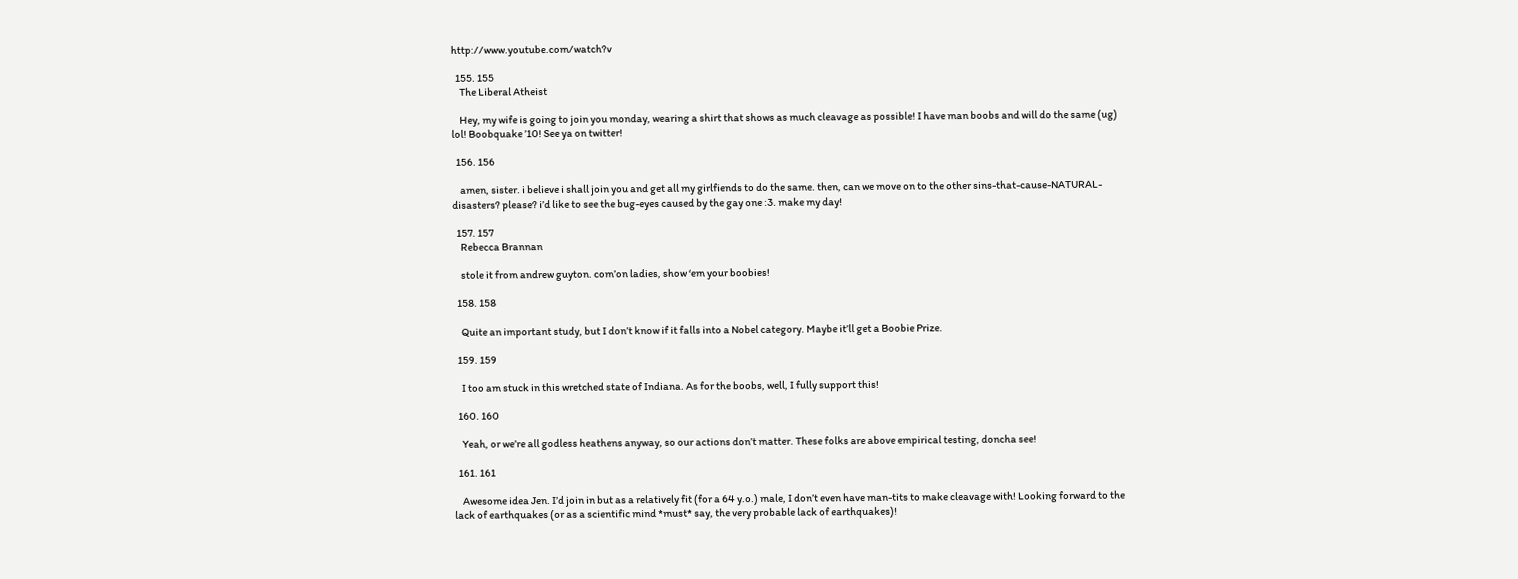http://www.youtube.com/watch?v

  155. 155
    The Liberal Atheist

    Hey, my wife is going to join you monday, wearing a shirt that shows as much cleavage as possible! I have man boobs and will do the same (ug) lol! Boobquake ’10! See ya on twitter!

  156. 156

    amen, sister. i believe i shall join you and get all my girlfiends to do the same. then, can we move on to the other sins-that-cause-NATURAL-disasters? please? i’d like to see the bug-eyes caused by the gay one :3. make my day!

  157. 157
    Rebecca Brannan

    stole it from andrew guyton. com’on ladies, show ‘em your boobies!

  158. 158

    Quite an important study, but I don’t know if it falls into a Nobel category. Maybe it’ll get a Boobie Prize.

  159. 159

    I too am stuck in this wretched state of Indiana. As for the boobs, well, I fully support this!

  160. 160

    Yeah, or we’re all godless heathens anyway, so our actions don’t matter. These folks are above empirical testing, doncha see!

  161. 161

    Awesome idea Jen. I’d join in but as a relatively fit (for a 64 y.o.) male, I don’t even have man-tits to make cleavage with! Looking forward to the lack of earthquakes (or as a scientific mind *must* say, the very probable lack of earthquakes)!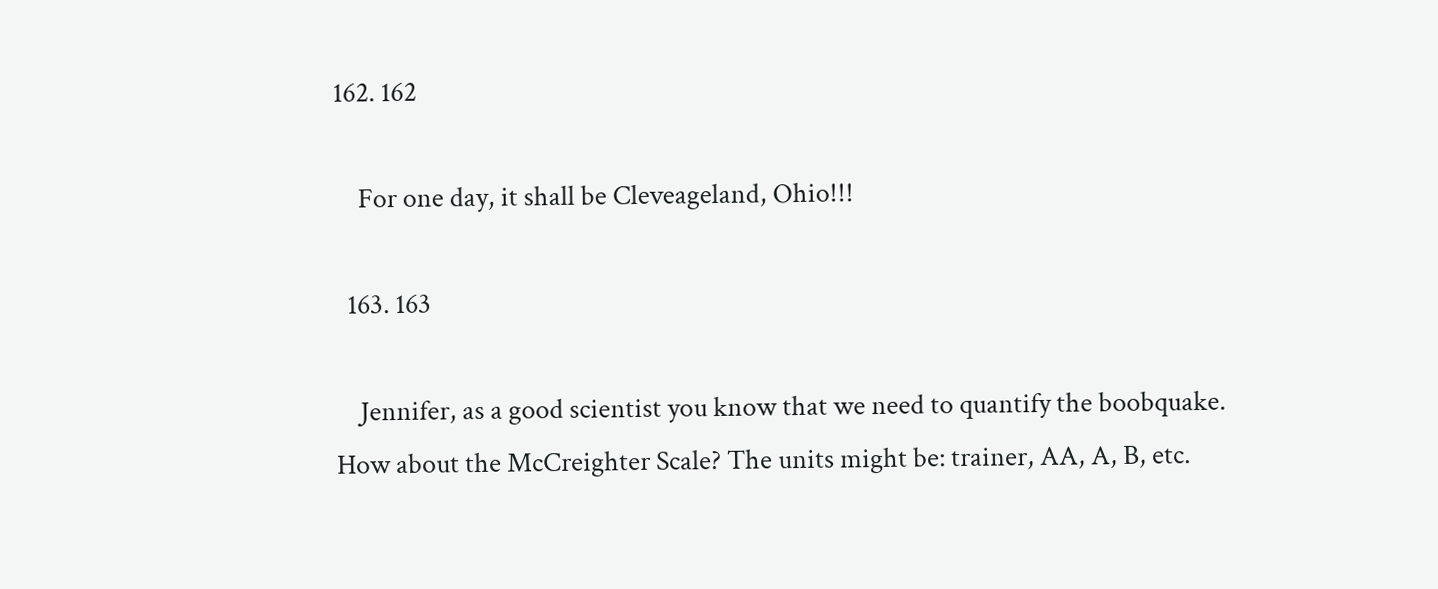162. 162

    For one day, it shall be Cleveageland, Ohio!!!

  163. 163

    Jennifer, as a good scientist you know that we need to quantify the boobquake. How about the McCreighter Scale? The units might be: trainer, AA, A, B, etc.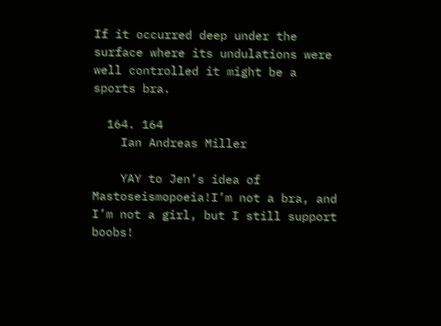If it occurred deep under the surface where its undulations were well controlled it might be a sports bra.

  164. 164
    Ian Andreas Miller

    YAY to Jen’s idea of Mastoseismopoeia!I’m not a bra, and I’m not a girl, but I still support boobs!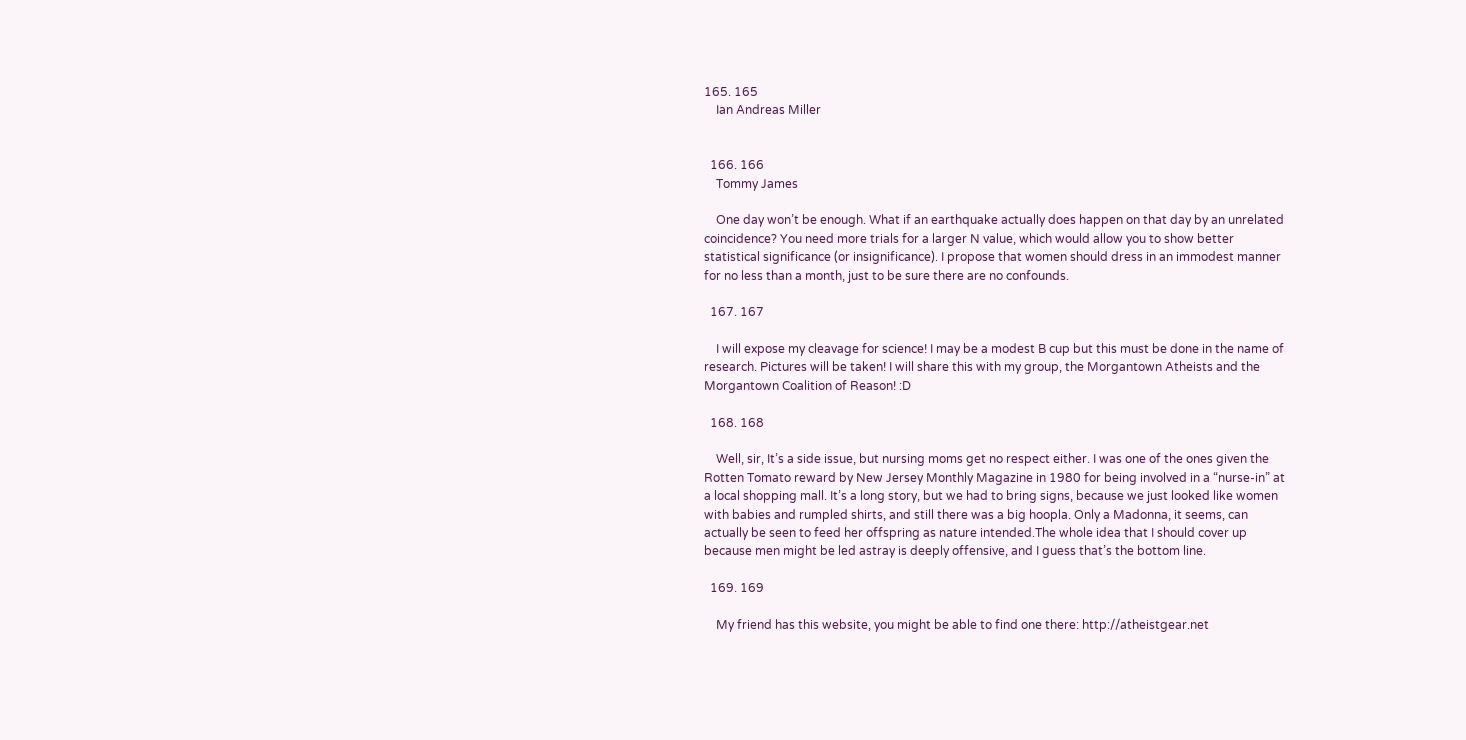165. 165
    Ian Andreas Miller


  166. 166
    Tommy James

    One day won’t be enough. What if an earthquake actually does happen on that day by an unrelated coincidence? You need more trials for a larger N value, which would allow you to show better statistical significance (or insignificance). I propose that women should dress in an immodest manner for no less than a month, just to be sure there are no confounds.

  167. 167

    I will expose my cleavage for science! I may be a modest B cup but this must be done in the name of research. Pictures will be taken! I will share this with my group, the Morgantown Atheists and the Morgantown Coalition of Reason! :D

  168. 168

    Well, sir, It’s a side issue, but nursing moms get no respect either. I was one of the ones given the Rotten Tomato reward by New Jersey Monthly Magazine in 1980 for being involved in a “nurse-in” at a local shopping mall. It’s a long story, but we had to bring signs, because we just looked like women with babies and rumpled shirts, and still there was a big hoopla. Only a Madonna, it seems, can actually be seen to feed her offspring as nature intended.The whole idea that I should cover up because men might be led astray is deeply offensive, and I guess that’s the bottom line.

  169. 169

    My friend has this website, you might be able to find one there: http://atheistgear.net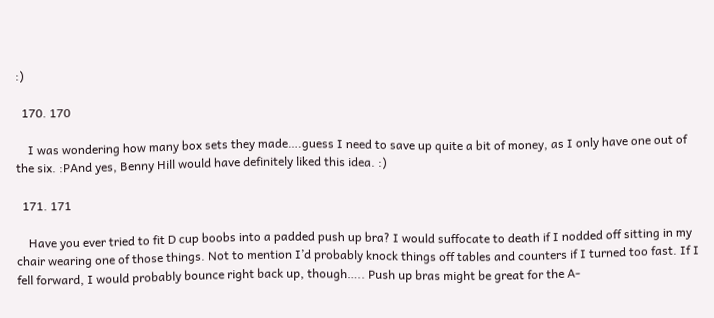:)

  170. 170

    I was wondering how many box sets they made….guess I need to save up quite a bit of money, as I only have one out of the six. :PAnd yes, Benny Hill would have definitely liked this idea. :)

  171. 171

    Have you ever tried to fit D cup boobs into a padded push up bra? I would suffocate to death if I nodded off sitting in my chair wearing one of those things. Not to mention I’d probably knock things off tables and counters if I turned too fast. If I fell forward, I would probably bounce right back up, though….. Push up bras might be great for the A-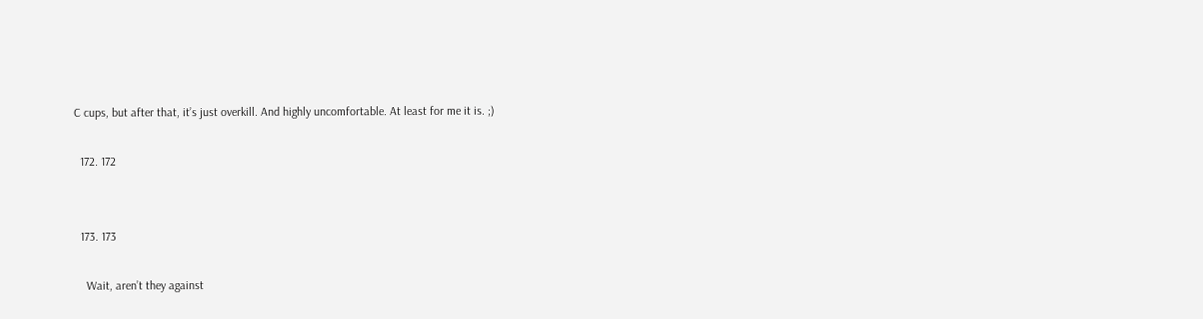C cups, but after that, it’s just overkill. And highly uncomfortable. At least for me it is. ;)

  172. 172


  173. 173

    Wait, aren’t they against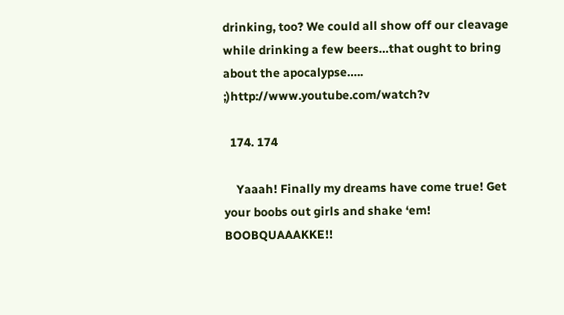drinking, too? We could all show off our cleavage while drinking a few beers…that ought to bring about the apocalypse….. ;)http://www.youtube.com/watch?v

  174. 174

    Yaaah! Finally my dreams have come true! Get your boobs out girls and shake ‘em! BOOBQUAAAKKE!!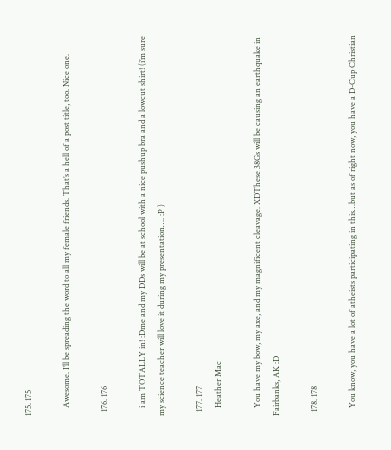175. 175

    Awesome. I’ll be spreading the word to all my female friends. That’s a hell of a post title, too. Nice one.

  176. 176

    i am TOTALLY in! :Dme and my DDs will be at school with a nice pushup bra and a lowcut shirt! (i’m sure my science teacher will love it during my presentation…. :P )

  177. 177
    Heather Mac

    You have my bow, my axe, and my magnificent cleavage. XDThese 38Gs will be causing an earthquake in Fairbanks, AK :D

  178. 178

    You know, you have a lot of atheists participating in this…but as of right now, you have a D-Cup Christian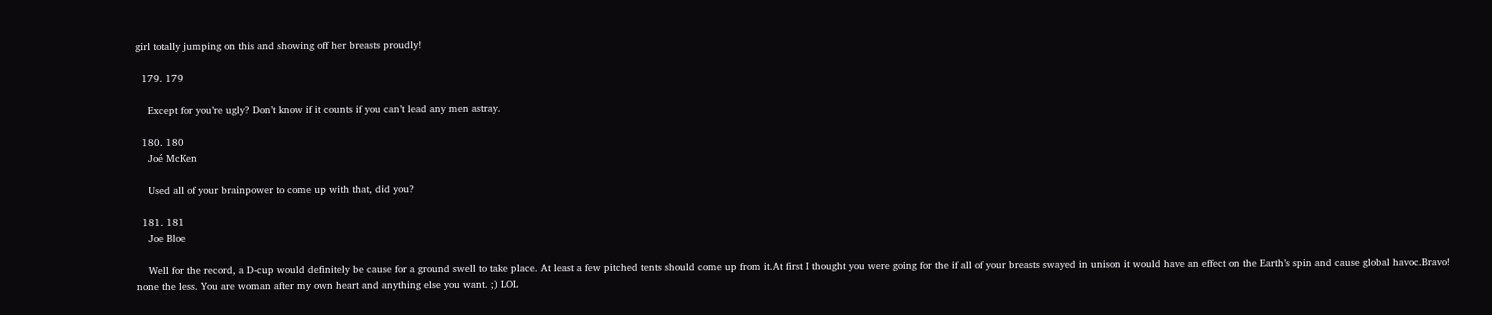girl totally jumping on this and showing off her breasts proudly!

  179. 179

    Except for you’re ugly? Don’t know if it counts if you can’t lead any men astray.

  180. 180
    Joé McKen

    Used all of your brainpower to come up with that, did you?

  181. 181
    Joe Bloe

    Well for the record, a D-cup would definitely be cause for a ground swell to take place. At least a few pitched tents should come up from it.At first I thought you were going for the if all of your breasts swayed in unison it would have an effect on the Earth’s spin and cause global havoc.Bravo! none the less. You are woman after my own heart and anything else you want. ;) LOL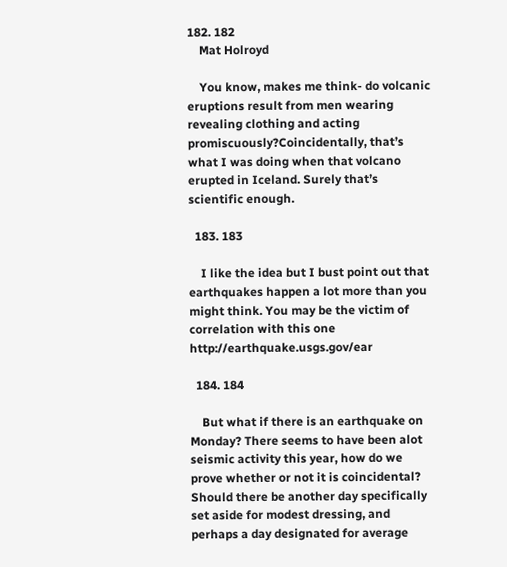182. 182
    Mat Holroyd

    You know, makes me think- do volcanic eruptions result from men wearing revealing clothing and acting promiscuously?Coincidentally, that’s what I was doing when that volcano erupted in Iceland. Surely that’s scientific enough.

  183. 183

    I like the idea but I bust point out that earthquakes happen a lot more than you might think. You may be the victim of correlation with this one http://earthquake.usgs.gov/ear

  184. 184

    But what if there is an earthquake on Monday? There seems to have been alot seismic activity this year, how do we prove whether or not it is coincidental? Should there be another day specifically set aside for modest dressing, and perhaps a day designated for average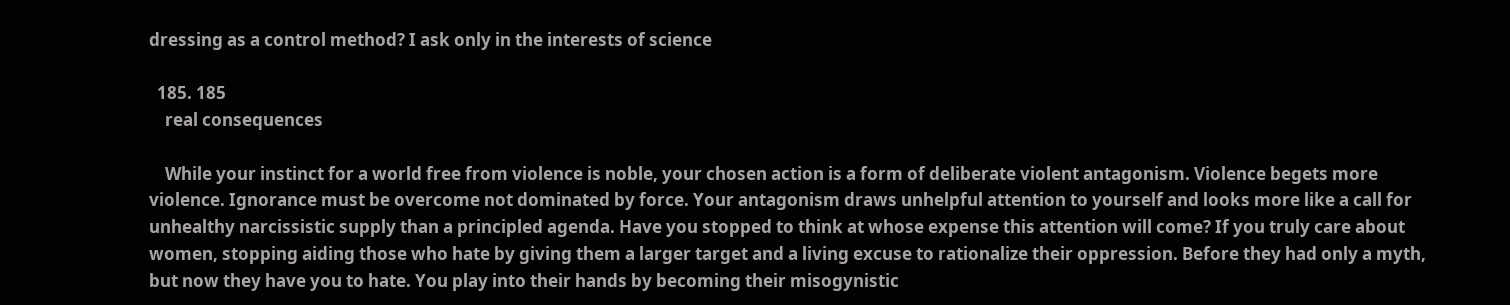dressing as a control method? I ask only in the interests of science

  185. 185
    real consequences

    While your instinct for a world free from violence is noble, your chosen action is a form of deliberate violent antagonism. Violence begets more violence. Ignorance must be overcome not dominated by force. Your antagonism draws unhelpful attention to yourself and looks more like a call for unhealthy narcissistic supply than a principled agenda. Have you stopped to think at whose expense this attention will come? If you truly care about women, stopping aiding those who hate by giving them a larger target and a living excuse to rationalize their oppression. Before they had only a myth, but now they have you to hate. You play into their hands by becoming their misogynistic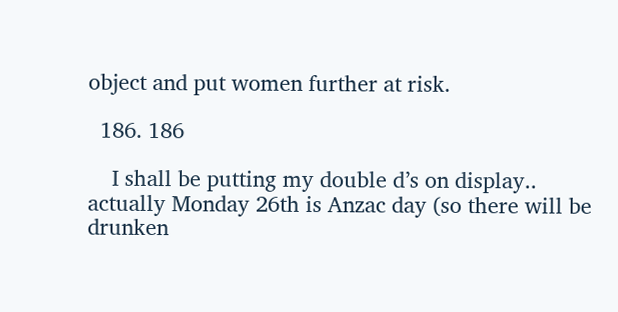object and put women further at risk.

  186. 186

    I shall be putting my double d’s on display.. actually Monday 26th is Anzac day (so there will be drunken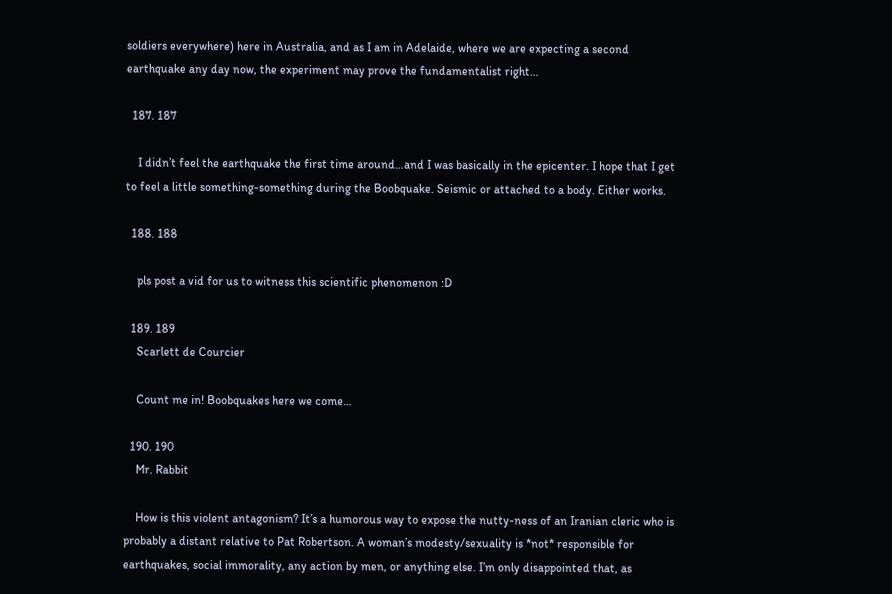soldiers everywhere) here in Australia, and as I am in Adelaide, where we are expecting a second earthquake any day now, the experiment may prove the fundamentalist right…

  187. 187

    I didn’t feel the earthquake the first time around…and I was basically in the epicenter. I hope that I get to feel a little something-something during the Boobquake. Seismic or attached to a body. Either works.

  188. 188

    pls post a vid for us to witness this scientific phenomenon :D

  189. 189
    Scarlett de Courcier

    Count me in! Boobquakes here we come…

  190. 190
    Mr. Rabbit

    How is this violent antagonism? It’s a humorous way to expose the nutty-ness of an Iranian cleric who is probably a distant relative to Pat Robertson. A woman’s modesty/sexuality is *not* responsible for earthquakes, social immorality, any action by men, or anything else. I’m only disappointed that, as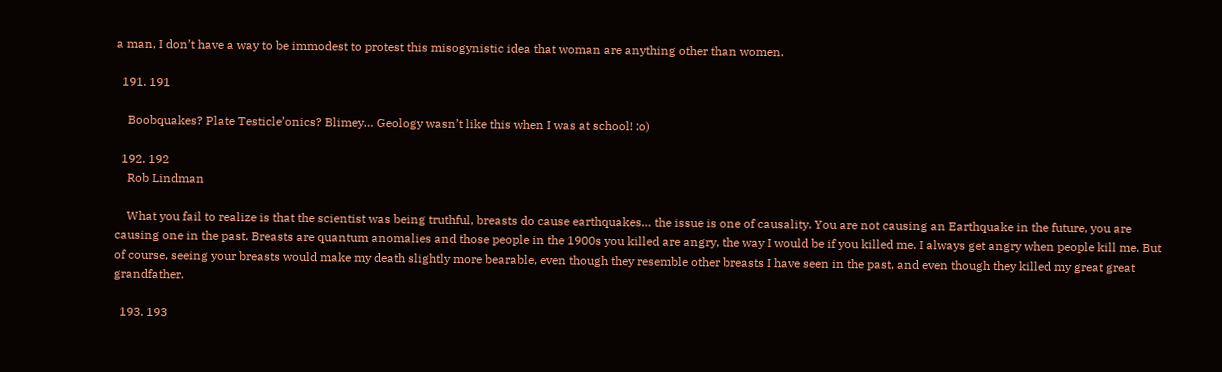a man, I don’t have a way to be immodest to protest this misogynistic idea that woman are anything other than women.

  191. 191

    Boobquakes? Plate Testicle’onics? Blimey… Geology wasn’t like this when I was at school! :o)

  192. 192
    Rob Lindman

    What you fail to realize is that the scientist was being truthful, breasts do cause earthquakes… the issue is one of causality. You are not causing an Earthquake in the future, you are causing one in the past. Breasts are quantum anomalies and those people in the 1900s you killed are angry, the way I would be if you killed me. I always get angry when people kill me. But of course, seeing your breasts would make my death slightly more bearable, even though they resemble other breasts I have seen in the past, and even though they killed my great great grandfather.

  193. 193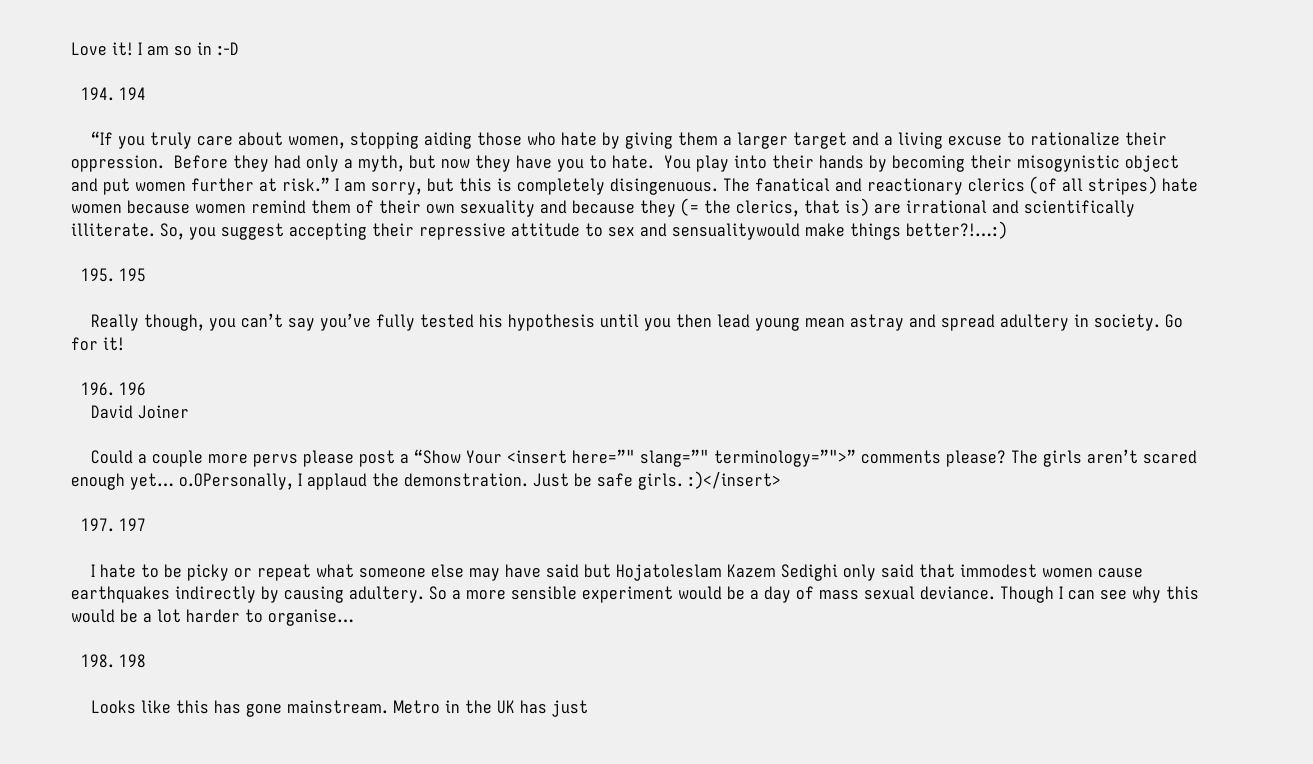Love it! I am so in :-D

  194. 194

    “If you truly care about women, stopping aiding those who hate by giving them a larger target and a living excuse to rationalize their oppression.  Before they had only a myth, but now they have you to hate.  You play into their hands by becoming their misogynistic object and put women further at risk.” I am sorry, but this is completely disingenuous. The fanatical and reactionary clerics (of all stripes) hate women because women remind them of their own sexuality and because they (= the clerics, that is) are irrational and scientifically illiterate. So, you suggest accepting their repressive attitude to sex and sensualitywould make things better?!…:)

  195. 195

    Really though, you can’t say you’ve fully tested his hypothesis until you then lead young mean astray and spread adultery in society. Go for it!

  196. 196
    David Joiner

    Could a couple more pervs please post a “Show Your <insert here=”" slang=”" terminology=”">” comments please? The girls aren’t scared enough yet… o.OPersonally, I applaud the demonstration. Just be safe girls. :)</insert>

  197. 197

    I hate to be picky or repeat what someone else may have said but Hojatoleslam Kazem Sedighi only said that immodest women cause earthquakes indirectly by causing adultery. So a more sensible experiment would be a day of mass sexual deviance. Though I can see why this would be a lot harder to organise…

  198. 198

    Looks like this has gone mainstream. Metro in the UK has just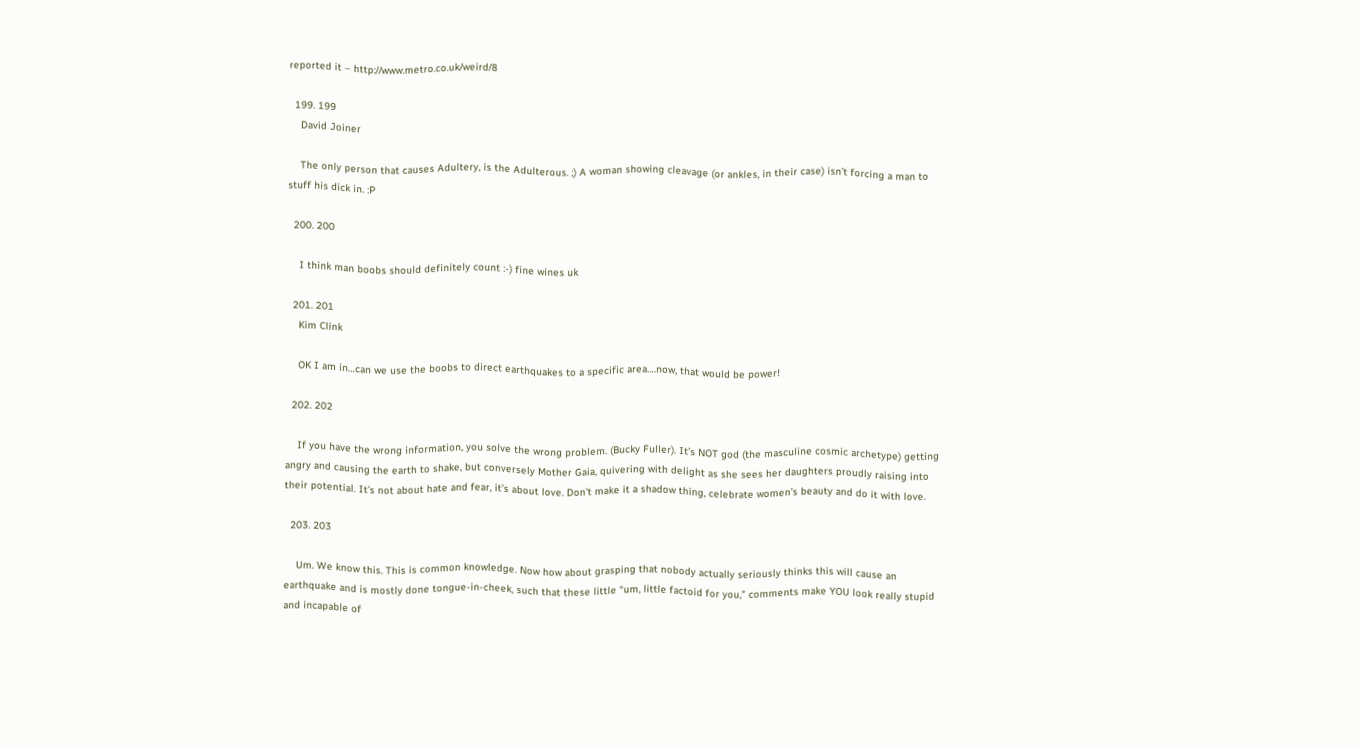reported it – http://www.metro.co.uk/weird/8

  199. 199
    David Joiner

    The only person that causes Adultery, is the Adulterous. ;) A woman showing cleavage (or ankles, in their case) isn’t forcing a man to stuff his dick in. :P

  200. 200

    I think man boobs should definitely count :-) fine wines uk

  201. 201
    Kim Clink

    OK I am in…can we use the boobs to direct earthquakes to a specific area….now, that would be power!

  202. 202

    If you have the wrong information, you solve the wrong problem. (Bucky Fuller). It’s NOT god (the masculine cosmic archetype) getting angry and causing the earth to shake, but conversely Mother Gaia, quivering with delight as she sees her daughters proudly raising into their potential. It’s not about hate and fear, it’s about love. Don’t make it a shadow thing, celebrate women’s beauty and do it with love.

  203. 203

    Um. We know this. This is common knowledge. Now how about grasping that nobody actually seriously thinks this will cause an earthquake and is mostly done tongue-in-cheek, such that these little “um, little factoid for you,” comments make YOU look really stupid and incapable of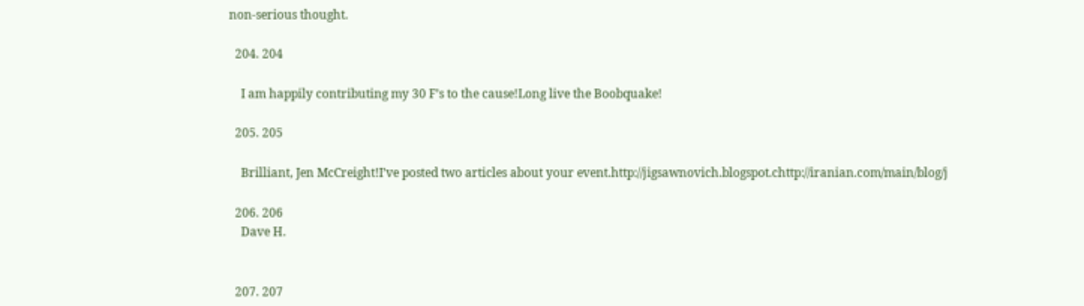non-serious thought.

  204. 204

    I am happily contributing my 30 F’s to the cause!Long live the Boobquake!

  205. 205

    Brilliant, Jen McCreight!I’ve posted two articles about your event.http://jigsawnovich.blogspot.chttp://iranian.com/main/blog/j

  206. 206
    Dave H.


  207. 207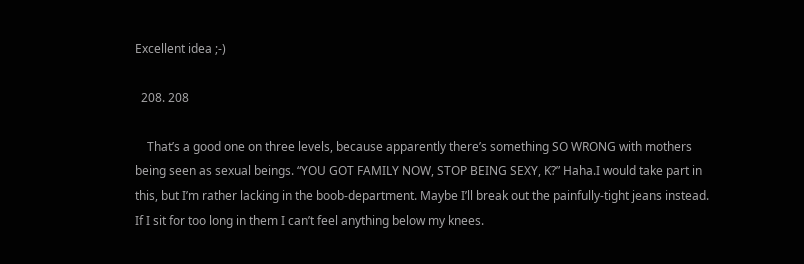Excellent idea ;-)

  208. 208

    That’s a good one on three levels, because apparently there’s something SO WRONG with mothers being seen as sexual beings. “YOU GOT FAMILY NOW, STOP BEING SEXY, K?” Haha.I would take part in this, but I’m rather lacking in the boob-department. Maybe I’ll break out the painfully-tight jeans instead. If I sit for too long in them I can’t feel anything below my knees.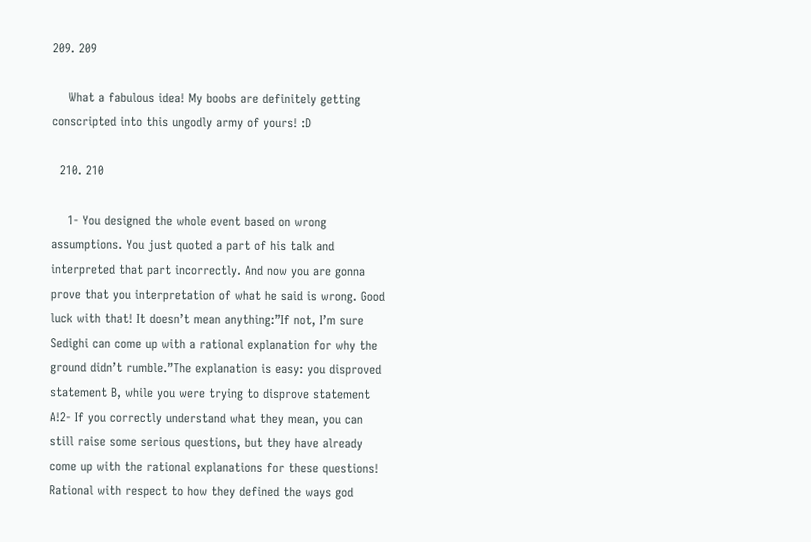209. 209

    What a fabulous idea! My boobs are definitely getting conscripted into this ungodly army of yours! :D

  210. 210

    1- You designed the whole event based on wrong assumptions. You just quoted a part of his talk and interpreted that part incorrectly. And now you are gonna prove that you interpretation of what he said is wrong. Good luck with that! It doesn’t mean anything:”If not, I’m sure Sedighi can come up with a rational explanation for why the ground didn’t rumble.”The explanation is easy: you disproved statement B, while you were trying to disprove statement A!2- If you correctly understand what they mean, you can still raise some serious questions, but they have already come up with the rational explanations for these questions! Rational with respect to how they defined the ways god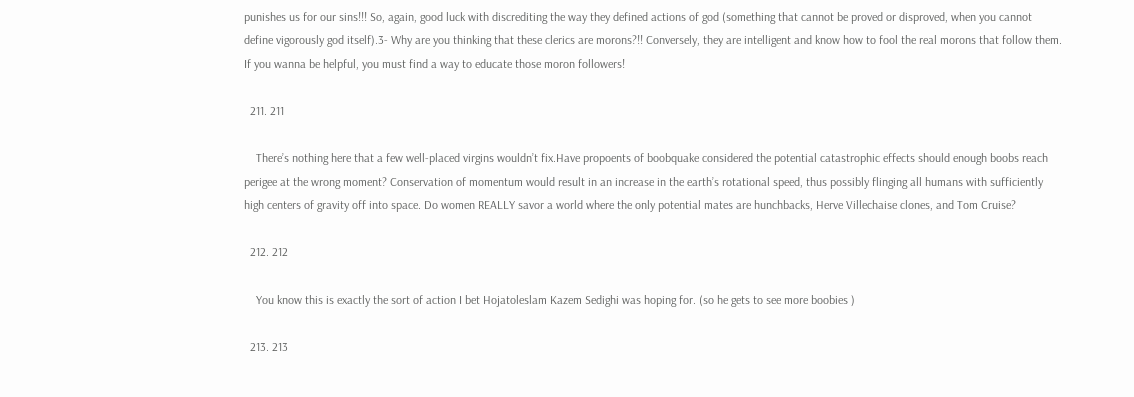punishes us for our sins!!! So, again, good luck with discrediting the way they defined actions of god (something that cannot be proved or disproved, when you cannot define vigorously god itself).3- Why are you thinking that these clerics are morons?!! Conversely, they are intelligent and know how to fool the real morons that follow them. If you wanna be helpful, you must find a way to educate those moron followers!

  211. 211

    There’s nothing here that a few well-placed virgins wouldn’t fix.Have propoents of boobquake considered the potential catastrophic effects should enough boobs reach perigee at the wrong moment? Conservation of momentum would result in an increase in the earth’s rotational speed, thus possibly flinging all humans with sufficiently high centers of gravity off into space. Do women REALLY savor a world where the only potential mates are hunchbacks, Herve Villechaise clones, and Tom Cruise?

  212. 212

    You know this is exactly the sort of action I bet Hojatoleslam Kazem Sedighi was hoping for. (so he gets to see more boobies )

  213. 213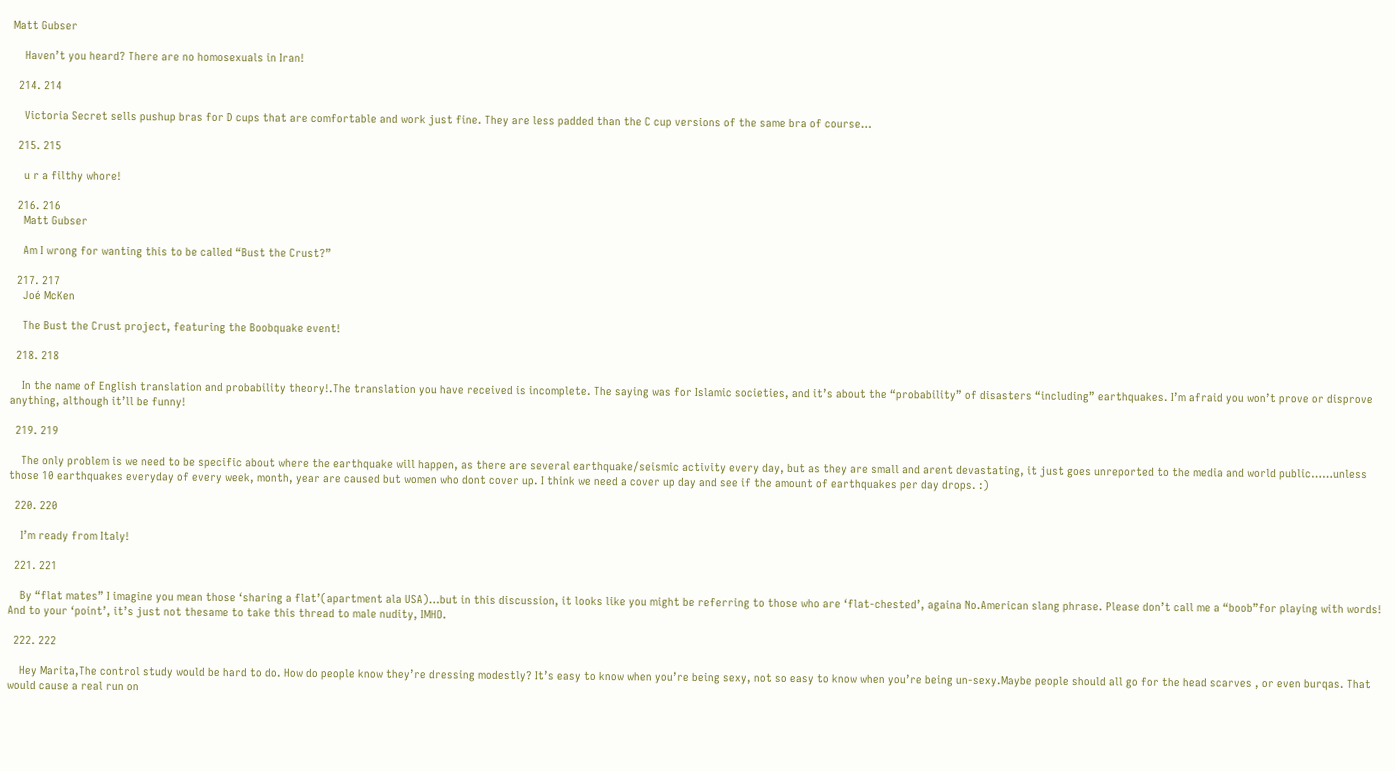Matt Gubser

    Haven’t you heard? There are no homosexuals in Iran!

  214. 214

    Victoria Secret sells pushup bras for D cups that are comfortable and work just fine. They are less padded than the C cup versions of the same bra of course…

  215. 215

    u r a filthy whore!

  216. 216
    Matt Gubser

    Am I wrong for wanting this to be called “Bust the Crust?”

  217. 217
    Joé McKen

    The Bust the Crust project, featuring the Boobquake event!

  218. 218

    In the name of English translation and probability theory!.The translation you have received is incomplete. The saying was for Islamic societies, and it’s about the “probability” of disasters “including” earthquakes. I’m afraid you won’t prove or disprove anything, although it’ll be funny!

  219. 219

    The only problem is we need to be specific about where the earthquake will happen, as there are several earthquake/seismic activity every day, but as they are small and arent devastating, it just goes unreported to the media and world public……unless those 10 earthquakes everyday of every week, month, year are caused but women who dont cover up. I think we need a cover up day and see if the amount of earthquakes per day drops. :)

  220. 220

    I’m ready from Italy!

  221. 221

    By “flat mates” I imagine you mean those ‘sharing a flat’(apartment ala USA)…but in this discussion, it looks like you might be referring to those who are ‘flat-chested’, againa No.American slang phrase. Please don’t call me a “boob”for playing with words! And to your ‘point’, it’s just not thesame to take this thread to male nudity, IMHO.

  222. 222

    Hey Marita,The control study would be hard to do. How do people know they’re dressing modestly? It’s easy to know when you’re being sexy, not so easy to know when you’re being un-sexy.Maybe people should all go for the head scarves , or even burqas. That would cause a real run on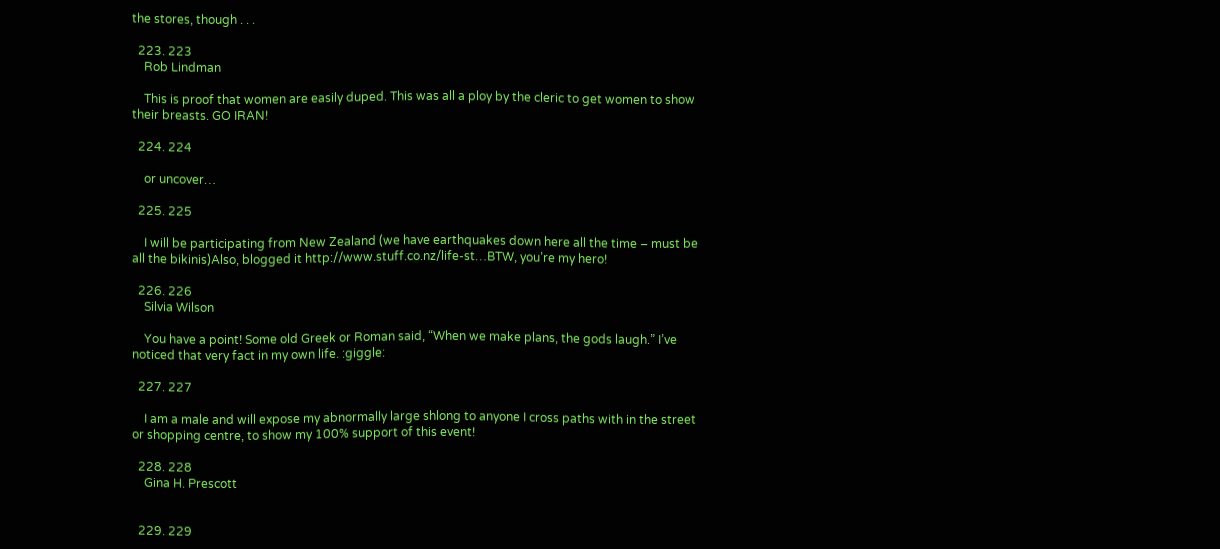the stores, though . . .

  223. 223
    Rob Lindman

    This is proof that women are easily duped. This was all a ploy by the cleric to get women to show their breasts. GO IRAN!

  224. 224

    or uncover…

  225. 225

    I will be participating from New Zealand (we have earthquakes down here all the time – must be all the bikinis)Also, blogged it http://www.stuff.co.nz/life-st…BTW, you’re my hero!

  226. 226
    Silvia Wilson

    You have a point! Some old Greek or Roman said, “When we make plans, the gods laugh.” I’ve noticed that very fact in my own life. :giggle:

  227. 227

    I am a male and will expose my abnormally large shlong to anyone I cross paths with in the street or shopping centre, to show my 100% support of this event!

  228. 228
    Gina H. Prescott


  229. 229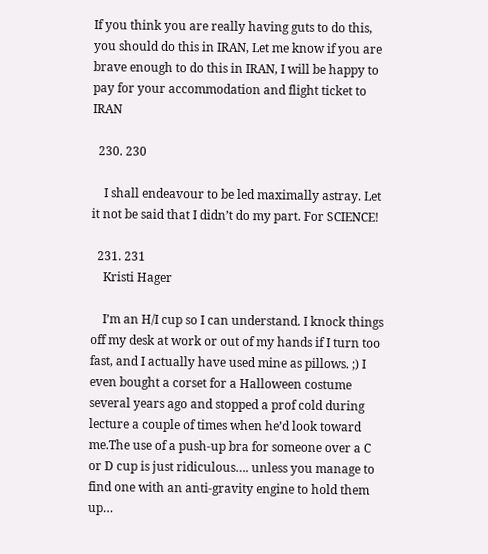If you think you are really having guts to do this, you should do this in IRAN, Let me know if you are brave enough to do this in IRAN, I will be happy to pay for your accommodation and flight ticket to IRAN

  230. 230

    I shall endeavour to be led maximally astray. Let it not be said that I didn’t do my part. For SCIENCE!

  231. 231
    Kristi Hager

    I’m an H/I cup so I can understand. I knock things off my desk at work or out of my hands if I turn too fast, and I actually have used mine as pillows. ;) I even bought a corset for a Halloween costume several years ago and stopped a prof cold during lecture a couple of times when he’d look toward me.The use of a push-up bra for someone over a C or D cup is just ridiculous…. unless you manage to find one with an anti-gravity engine to hold them up…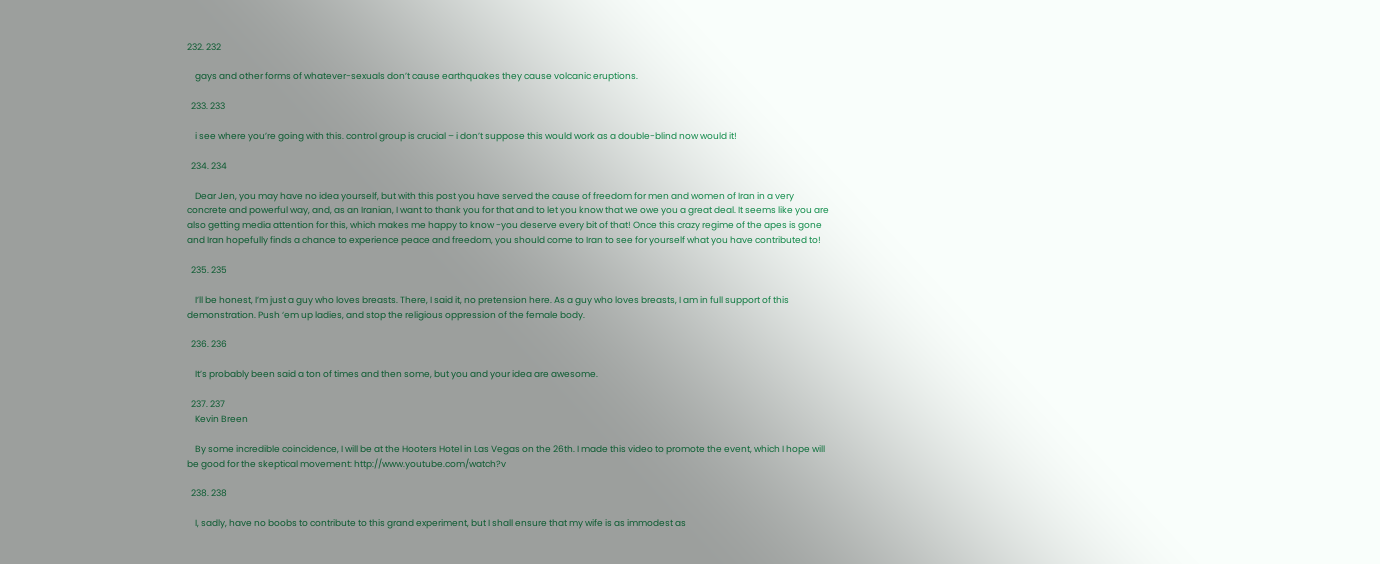232. 232

    gays and other forms of whatever-sexuals don’t cause earthquakes they cause volcanic eruptions.

  233. 233

    i see where you’re going with this. control group is crucial – i don’t suppose this would work as a double-blind now would it!

  234. 234

    Dear Jen, you may have no idea yourself, but with this post you have served the cause of freedom for men and women of Iran in a very concrete and powerful way, and, as an Iranian, I want to thank you for that and to let you know that we owe you a great deal. It seems like you are also getting media attention for this, which makes me happy to know -you deserve every bit of that! Once this crazy regime of the apes is gone and Iran hopefully finds a chance to experience peace and freedom, you should come to Iran to see for yourself what you have contributed to!

  235. 235

    I’ll be honest, I’m just a guy who loves breasts. There, I said it, no pretension here. As a guy who loves breasts, I am in full support of this demonstration. Push ‘em up ladies, and stop the religious oppression of the female body.

  236. 236

    It’s probably been said a ton of times and then some, but you and your idea are awesome.

  237. 237
    Kevin Breen

    By some incredible coincidence, I will be at the Hooters Hotel in Las Vegas on the 26th. I made this video to promote the event, which I hope will be good for the skeptical movement: http://www.youtube.com/watch?v

  238. 238

    I, sadly, have no boobs to contribute to this grand experiment, but I shall ensure that my wife is as immodest as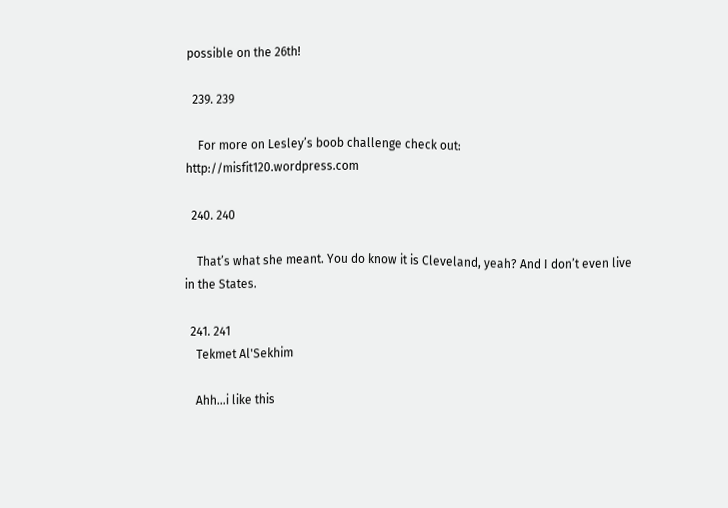possible on the 26th!

  239. 239

    For more on Lesley’s boob challenge check out: http://misfit120.wordpress.com

  240. 240

    That’s what she meant. You do know it is Cleveland, yeah? And I don’t even live in the States.

  241. 241
    Tekmet Al'Sekhim

    Ahh…i like this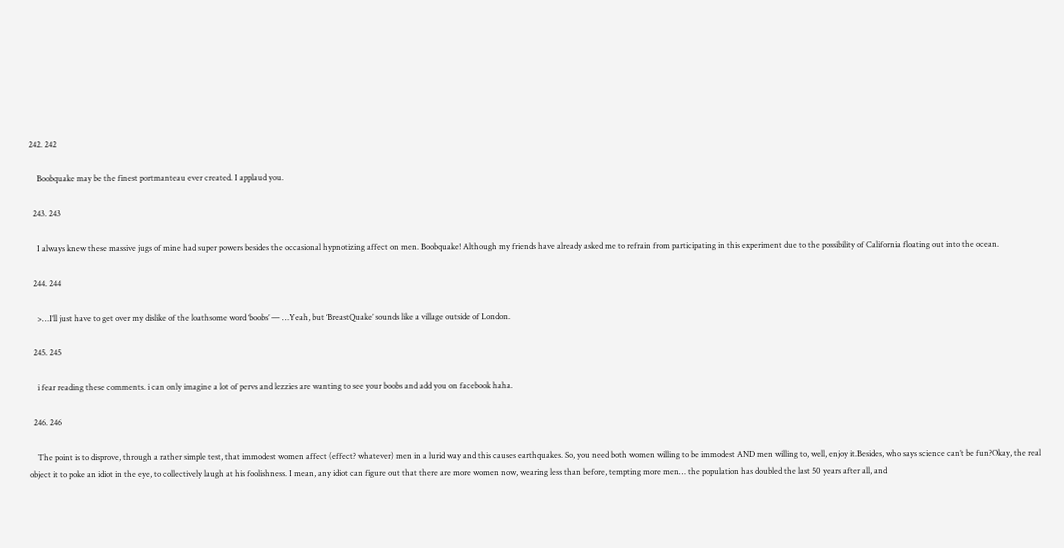242. 242

    Boobquake may be the finest portmanteau ever created. I applaud you.

  243. 243

    I always knew these massive jugs of mine had super powers besides the occasional hypnotizing affect on men. Boobquake! Although my friends have already asked me to refrain from participating in this experiment due to the possibility of California floating out into the ocean.

  244. 244

    >…I’ll just have to get over my dislike of the loathsome word ‘boobs’ — …Yeah, but ‘BreastQuake’ sounds like a village outside of London.

  245. 245

    i fear reading these comments. i can only imagine a lot of pervs and lezzies are wanting to see your boobs and add you on facebook haha.

  246. 246

    The point is to disprove, through a rather simple test, that immodest women affect (effect? whatever) men in a lurid way and this causes earthquakes. So, you need both women willing to be immodest AND men willing to, well, enjoy it.Besides, who says science can’t be fun?Okay, the real object it to poke an idiot in the eye, to collectively laugh at his foolishness. I mean, any idiot can figure out that there are more women now, wearing less than before, tempting more men… the population has doubled the last 50 years after all, and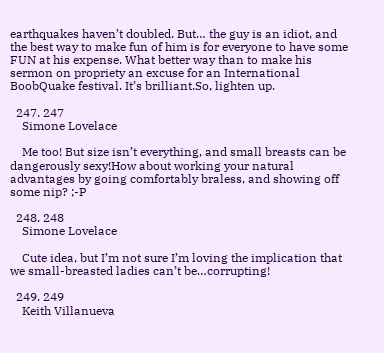earthquakes haven’t doubled. But… the guy is an idiot, and the best way to make fun of him is for everyone to have some FUN at his expense. What better way than to make his sermon on propriety an excuse for an International BoobQuake festival. It’s brilliant.So, lighten up.

  247. 247
    Simone Lovelace

    Me too! But size isn’t everything, and small breasts can be dangerously sexy!How about working your natural advantages by going comfortably braless, and showing off some nip? ;-P

  248. 248
    Simone Lovelace

    Cute idea, but I’m not sure I’m loving the implication that we small-breasted ladies can’t be…corrupting!

  249. 249
    Keith Villanueva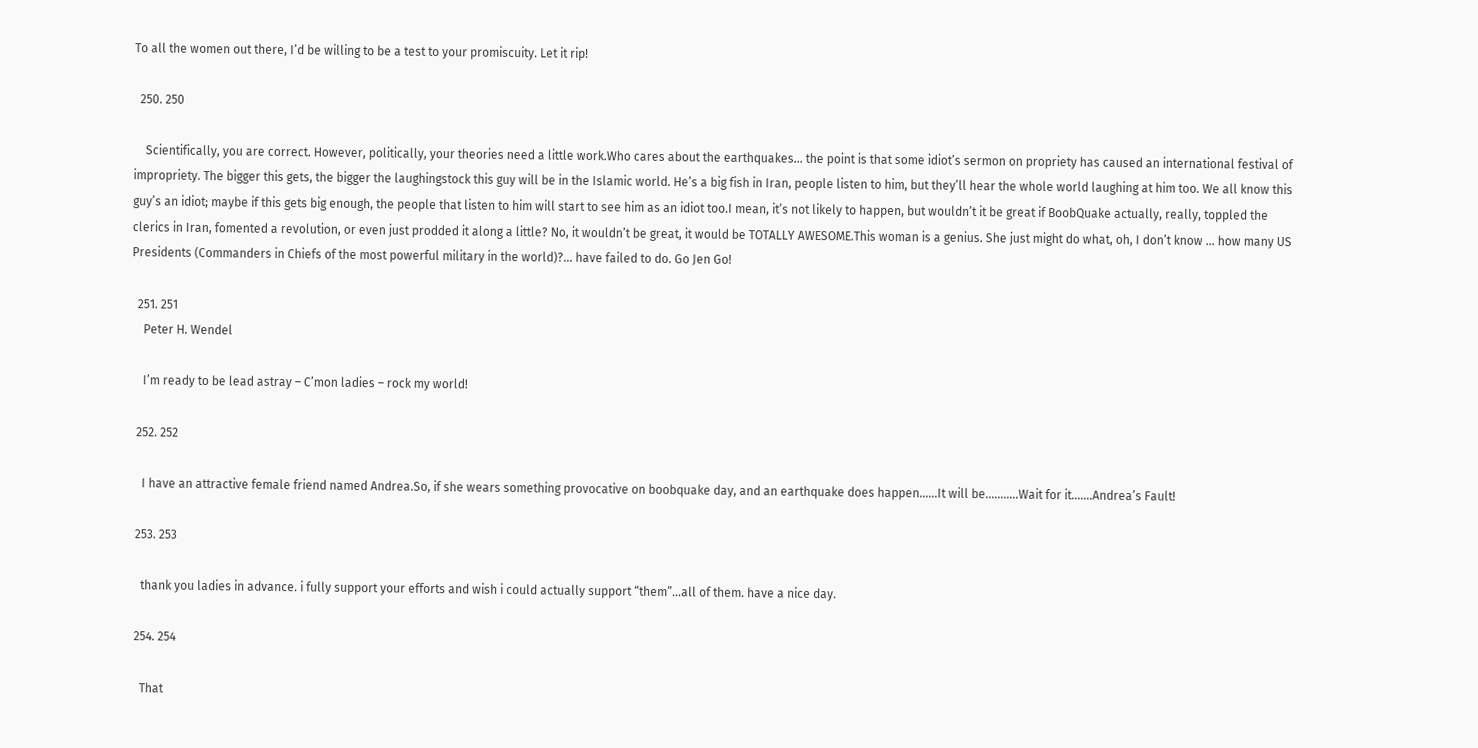To all the women out there, I’d be willing to be a test to your promiscuity. Let it rip!

  250. 250

    Scientifically, you are correct. However, politically, your theories need a little work.Who cares about the earthquakes… the point is that some idiot’s sermon on propriety has caused an international festival of impropriety. The bigger this gets, the bigger the laughingstock this guy will be in the Islamic world. He’s a big fish in Iran, people listen to him, but they’ll hear the whole world laughing at him too. We all know this guy’s an idiot; maybe if this gets big enough, the people that listen to him will start to see him as an idiot too.I mean, it’s not likely to happen, but wouldn’t it be great if BoobQuake actually, really, toppled the clerics in Iran, fomented a revolution, or even just prodded it along a little? No, it wouldn’t be great, it would be TOTALLY AWESOME.This woman is a genius. She just might do what, oh, I don’t know … how many US Presidents (Commanders in Chiefs of the most powerful military in the world)?… have failed to do. Go Jen Go!

  251. 251
    Peter H. Wendel

    I’m ready to be lead astray – C’mon ladies – rock my world!

  252. 252

    I have an attractive female friend named Andrea.So, if she wears something provocative on boobquake day, and an earthquake does happen……It will be………..Wait for it…….Andrea’s Fault!

  253. 253

    thank you ladies in advance. i fully support your efforts and wish i could actually support “them”…all of them. have a nice day.

  254. 254

    That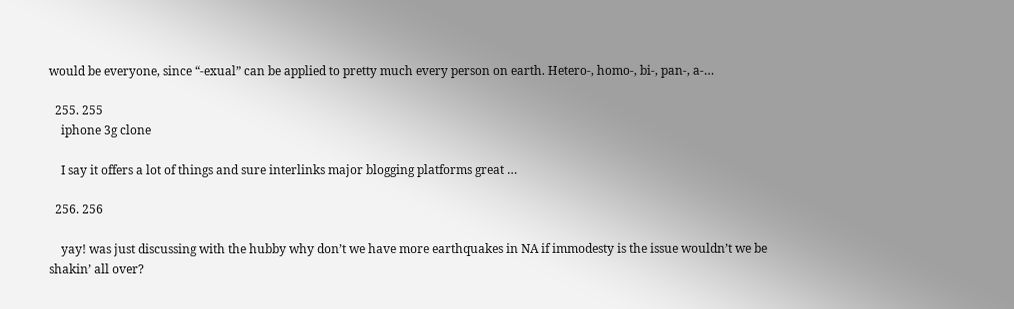would be everyone, since “-exual” can be applied to pretty much every person on earth. Hetero-, homo-, bi-, pan-, a-…

  255. 255
    iphone 3g clone

    I say it offers a lot of things and sure interlinks major blogging platforms great …

  256. 256

    yay! was just discussing with the hubby why don’t we have more earthquakes in NA if immodesty is the issue wouldn’t we be shakin’ all over?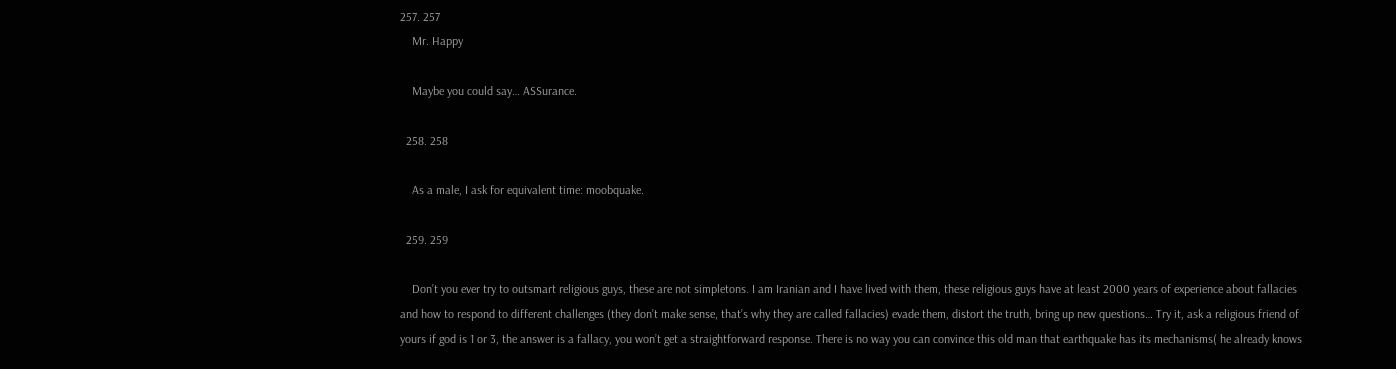257. 257
    Mr. Happy

    Maybe you could say… ASSurance.

  258. 258

    As a male, I ask for equivalent time: moobquake.

  259. 259

    Don’t you ever try to outsmart religious guys, these are not simpletons. I am Iranian and I have lived with them, these religious guys have at least 2000 years of experience about fallacies and how to respond to different challenges (they don’t make sense, that’s why they are called fallacies) evade them, distort the truth, bring up new questions… Try it, ask a religious friend of yours if god is 1 or 3, the answer is a fallacy, you won’t get a straightforward response. There is no way you can convince this old man that earthquake has its mechanisms( he already knows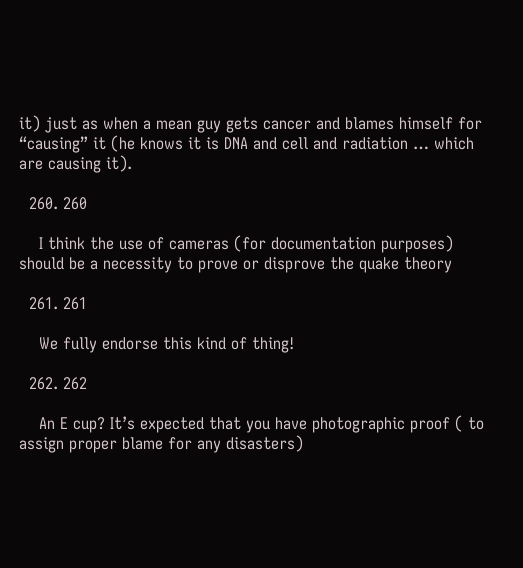it) just as when a mean guy gets cancer and blames himself for “causing” it (he knows it is DNA and cell and radiation … which are causing it).

  260. 260

    I think the use of cameras (for documentation purposes) should be a necessity to prove or disprove the quake theory

  261. 261

    We fully endorse this kind of thing!

  262. 262

    An E cup? It’s expected that you have photographic proof ( to assign proper blame for any disasters)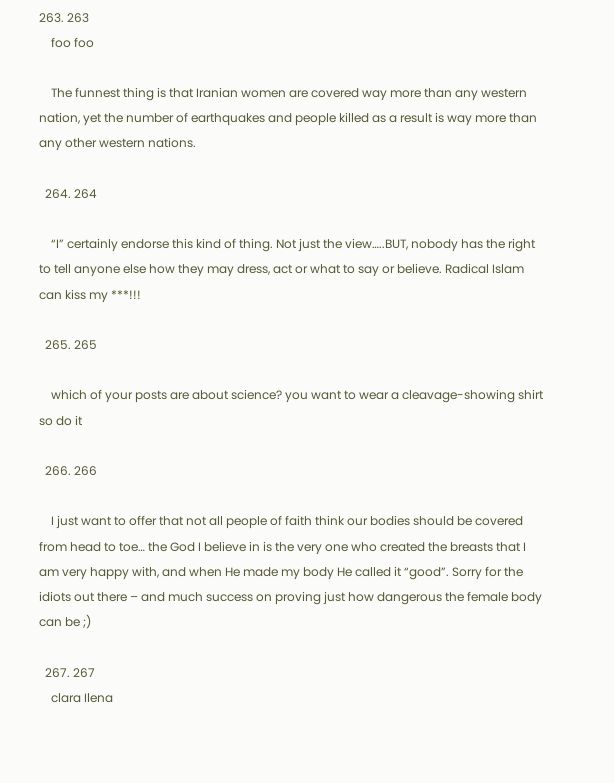263. 263
    foo foo

    The funnest thing is that Iranian women are covered way more than any western nation, yet the number of earthquakes and people killed as a result is way more than any other western nations.

  264. 264

    “I” certainly endorse this kind of thing. Not just the view…..BUT, nobody has the right to tell anyone else how they may dress, act or what to say or believe. Radical Islam can kiss my ***!!!

  265. 265

    which of your posts are about science? you want to wear a cleavage-showing shirt so do it

  266. 266

    I just want to offer that not all people of faith think our bodies should be covered from head to toe… the God I believe in is the very one who created the breasts that I am very happy with, and when He made my body He called it “good”. Sorry for the idiots out there – and much success on proving just how dangerous the female body can be ;)

  267. 267
    clara Ilena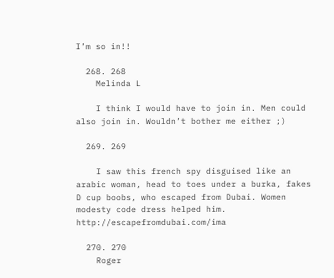I’m so in!!

  268. 268
    Melinda L

    I think I would have to join in. Men could also join in. Wouldn’t bother me either ;)

  269. 269

    I saw this french spy disguised like an arabic woman, head to toes under a burka, fakes D cup boobs, who escaped from Dubai. Women modesty code dress helped him. http://escapefromdubai.com/ima

  270. 270
    Roger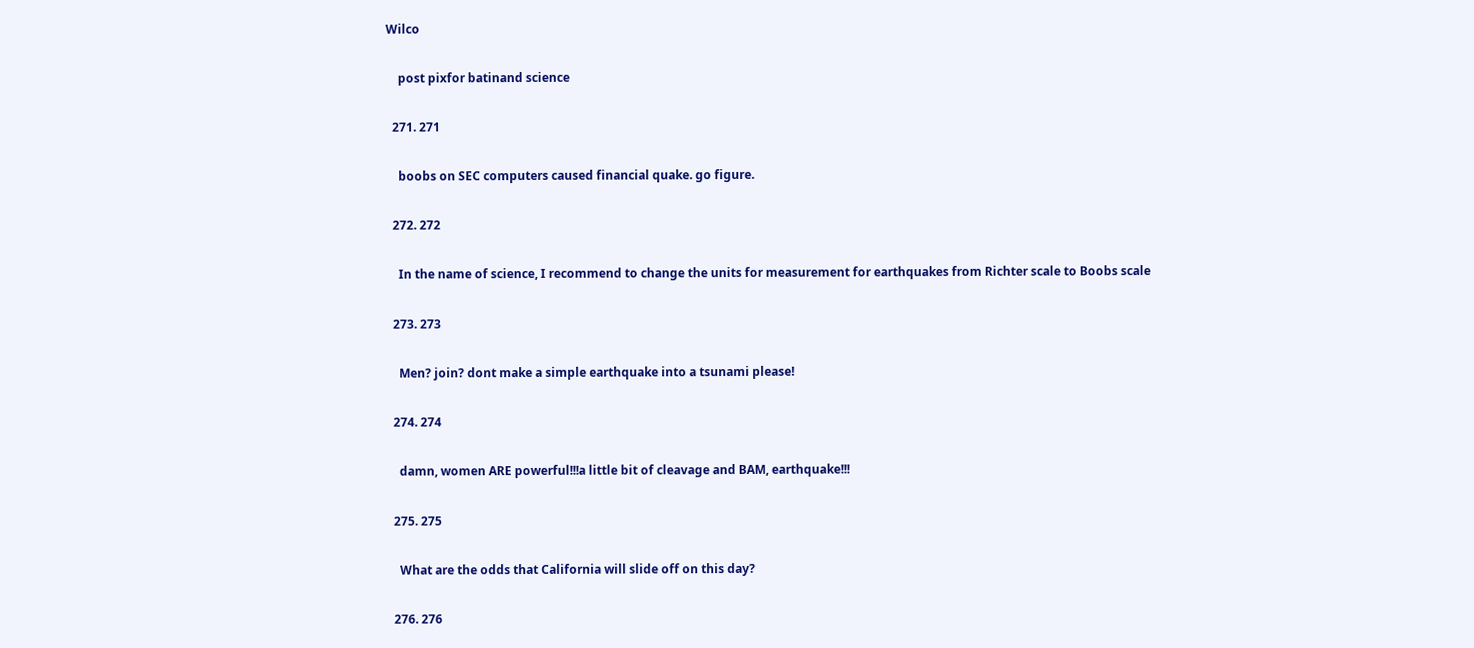Wilco

    post pixfor batinand science

  271. 271

    boobs on SEC computers caused financial quake. go figure.

  272. 272

    In the name of science, I recommend to change the units for measurement for earthquakes from Richter scale to Boobs scale

  273. 273

    Men? join? dont make a simple earthquake into a tsunami please!

  274. 274

    damn, women ARE powerful!!!a little bit of cleavage and BAM, earthquake!!!

  275. 275

    What are the odds that California will slide off on this day?

  276. 276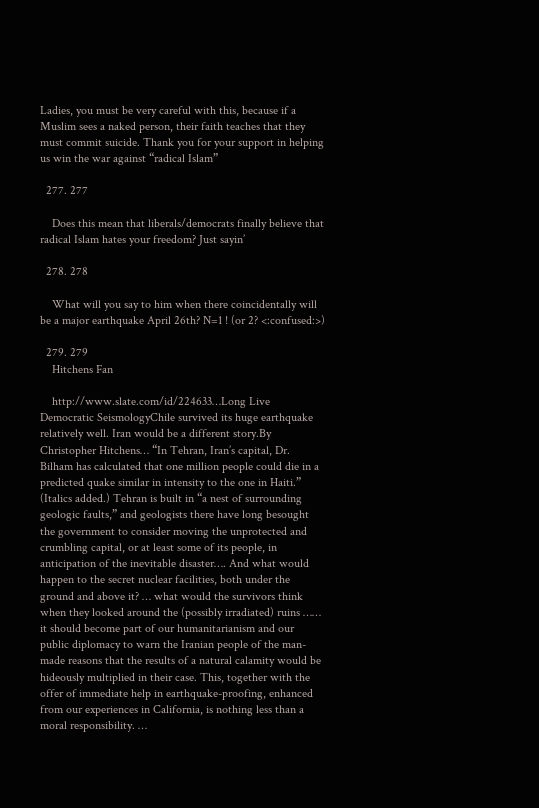Ladies, you must be very careful with this, because if a Muslim sees a naked person, their faith teaches that they must commit suicide. Thank you for your support in helping us win the war against “radical Islam”

  277. 277

    Does this mean that liberals/democrats finally believe that radical Islam hates your freedom? Just sayin’

  278. 278

    What will you say to him when there coincidentally will be a major earthquake April 26th? N=1 ! (or 2? <:confused:>)

  279. 279
    Hitchens Fan

    http://www.slate.com/id/224633…Long Live Democratic SeismologyChile survived its huge earthquake relatively well. Iran would be a different story.By Christopher Hitchens… “In Tehran, Iran’s capital, Dr. Bilham has calculated that one million people could die in a predicted quake similar in intensity to the one in Haiti.” (Italics added.) Tehran is built in “a nest of surrounding geologic faults,” and geologists there have long besought the government to consider moving the unprotected and crumbling capital, or at least some of its people, in anticipation of the inevitable disaster…. And what would happen to the secret nuclear facilities, both under the ground and above it? … what would the survivors think when they looked around the (possibly irradiated) ruins …… it should become part of our humanitarianism and our public diplomacy to warn the Iranian people of the man-made reasons that the results of a natural calamity would be hideously multiplied in their case. This, together with the offer of immediate help in earthquake-proofing, enhanced from our experiences in California, is nothing less than a moral responsibility. …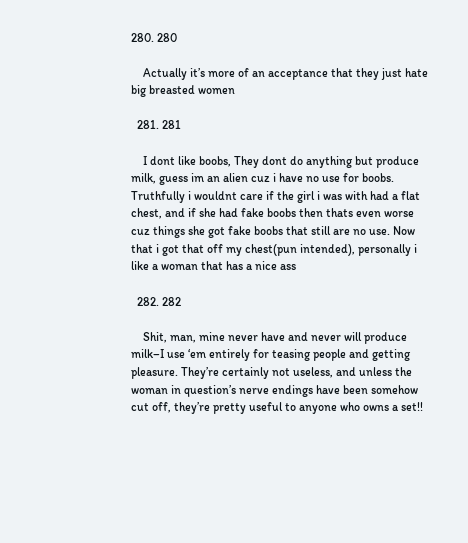280. 280

    Actually it’s more of an acceptance that they just hate big breasted women

  281. 281

    I dont like boobs, They dont do anything but produce milk, guess im an alien cuz i have no use for boobs. Truthfully i wouldnt care if the girl i was with had a flat chest, and if she had fake boobs then thats even worse cuz things she got fake boobs that still are no use. Now that i got that off my chest(pun intended), personally i like a woman that has a nice ass

  282. 282

    Shit, man, mine never have and never will produce milk–I use ‘em entirely for teasing people and getting pleasure. They’re certainly not useless, and unless the woman in question’s nerve endings have been somehow cut off, they’re pretty useful to anyone who owns a set!!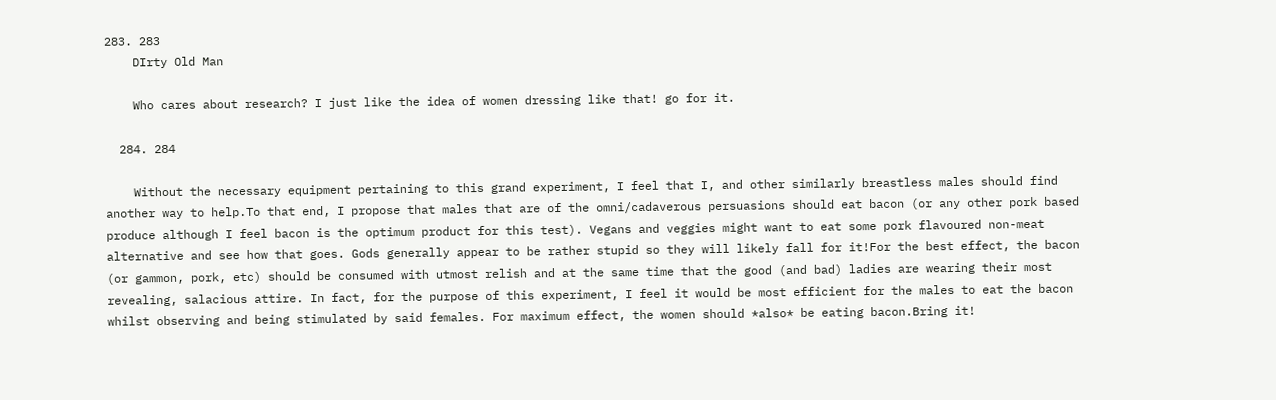283. 283
    DIrty Old Man

    Who cares about research? I just like the idea of women dressing like that! go for it.

  284. 284

    Without the necessary equipment pertaining to this grand experiment, I feel that I, and other similarly breastless males should find another way to help.To that end, I propose that males that are of the omni/cadaverous persuasions should eat bacon (or any other pork based produce although I feel bacon is the optimum product for this test). Vegans and veggies might want to eat some pork flavoured non-meat alternative and see how that goes. Gods generally appear to be rather stupid so they will likely fall for it!For the best effect, the bacon (or gammon, pork, etc) should be consumed with utmost relish and at the same time that the good (and bad) ladies are wearing their most revealing, salacious attire. In fact, for the purpose of this experiment, I feel it would be most efficient for the males to eat the bacon whilst observing and being stimulated by said females. For maximum effect, the women should *also* be eating bacon.Bring it!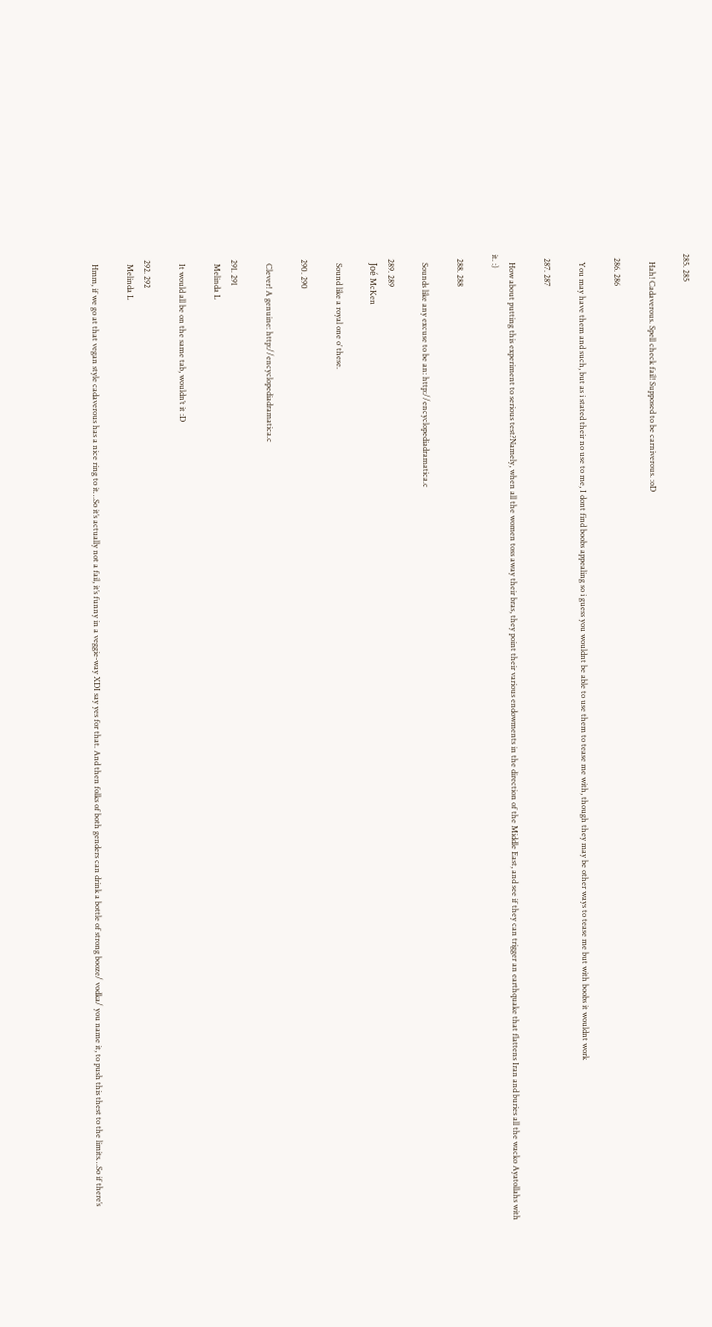285. 285

    Hah! Cadaverous. Spell check fail! Supposed to be carniverous. :oD

  286. 286

    You may have them and such, but as i stated their no use to me, I dont find boobs appealing so i guess you wouldnt be able to use them to tease me with, though they may be other ways to tease me but with boobs it wouldnt work

  287. 287

    How about putting this experiment to serious test?Namely, when all the women toss away their bras, they point their various endowments in the direction of the Middle East, and see if they can trigger an earthquake that flattens Iran and buries all the wacko Ayatollahs with it. :)

  288. 288

    Sounds like any excuse to be an: http://encyclopediadramatica.c

  289. 289
    Joé McKen

    Sound like a royal one o’ these.

  290. 290

    Clever! A genuine: http://encyclopediadramatica.c

  291. 291
    Melinda L

    It would all be on the same tab, wouldn’t it :D

  292. 292
    Melinda L

    Hmm, if we go at that vegan style cadaverous has a nice ring to it…So it’s actually not a fail, it’s funny in a veggie-way XDI say yes for that. And then folks of both genders can drink a bottle of strong booze/ vodka/ you name it, to push this thest to the limits…So if there’s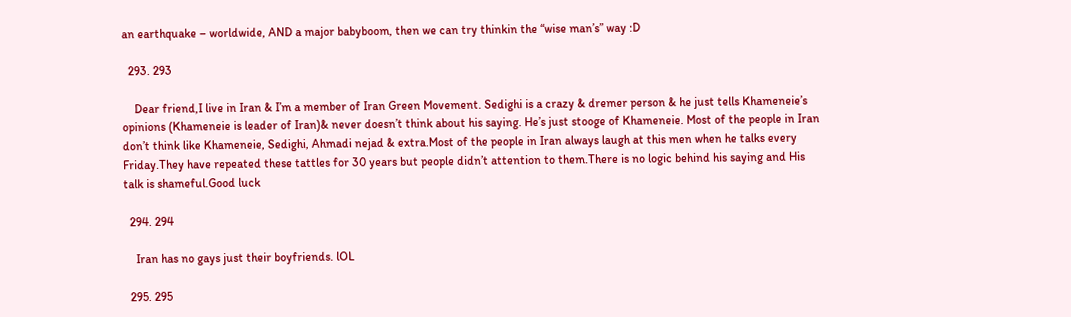an earthquake – worldwide, AND a major babyboom, then we can try thinkin the “wise man’s” way :D

  293. 293

    Dear friend,I live in Iran & I’m a member of Iran Green Movement. Sedighi is a crazy & dremer person & he just tells Khameneie’s opinions (Khameneie is leader of Iran)& never doesn’t think about his saying. He’s just stooge of Khameneie. Most of the people in Iran don’t think like Khameneie, Sedighi, Ahmadi nejad & extra.Most of the people in Iran always laugh at this men when he talks every Friday.They have repeated these tattles for 30 years but people didn’t attention to them.There is no logic behind his saying and His talk is shameful.Good luck

  294. 294

    Iran has no gays just their boyfriends. lOL

  295. 295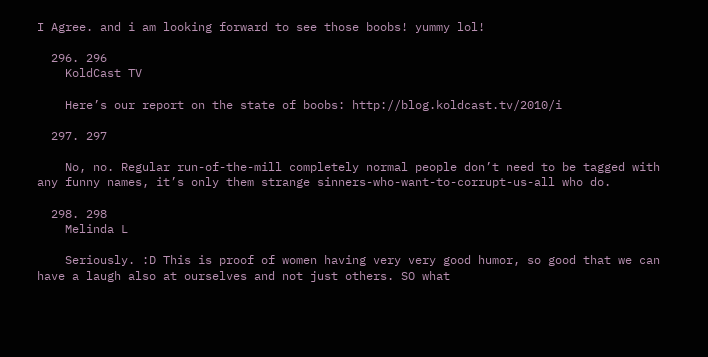I Agree. and i am looking forward to see those boobs! yummy lol!

  296. 296
    KoldCast TV

    Here’s our report on the state of boobs: http://blog.koldcast.tv/2010/i

  297. 297

    No, no. Regular run-of-the-mill completely normal people don’t need to be tagged with any funny names, it’s only them strange sinners-who-want-to-corrupt-us-all who do.

  298. 298
    Melinda L

    Seriously. :D This is proof of women having very very good humor, so good that we can have a laugh also at ourselves and not just others. SO what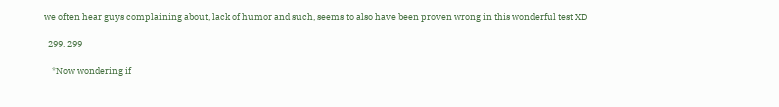we often hear guys complaining about, lack of humor and such, seems to also have been proven wrong in this wonderful test XD

  299. 299

    *Now wondering if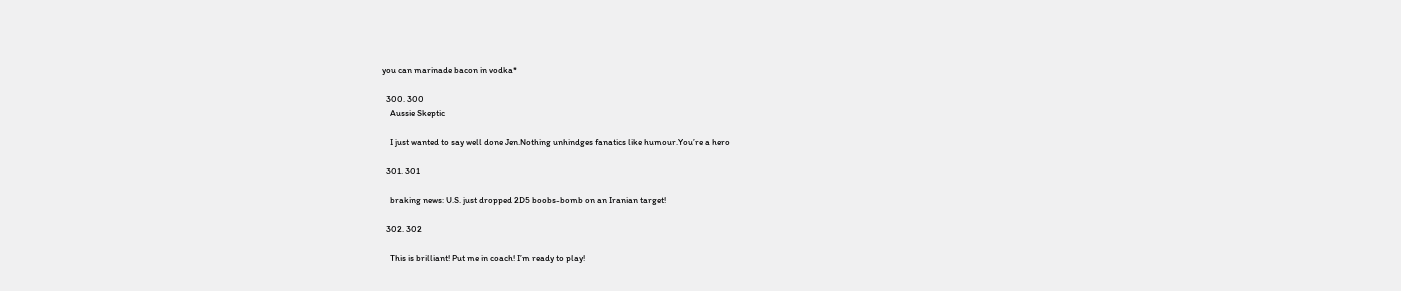you can marinade bacon in vodka*

  300. 300
    Aussie Skeptic

    I just wanted to say well done Jen.Nothing unhindges fanatics like humour.You’re a hero

  301. 301

    braking news: U.S. just dropped 2D5 boobs-bomb on an Iranian target!

  302. 302

    This is brilliant! Put me in coach! I’m ready to play!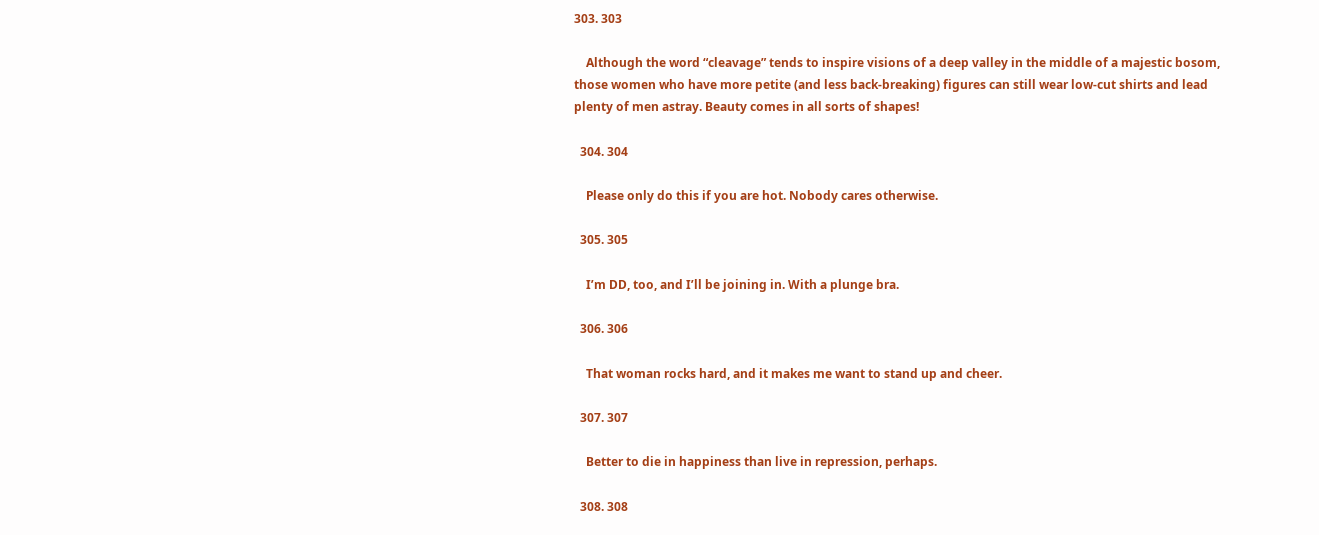303. 303

    Although the word “cleavage” tends to inspire visions of a deep valley in the middle of a majestic bosom, those women who have more petite (and less back-breaking) figures can still wear low-cut shirts and lead plenty of men astray. Beauty comes in all sorts of shapes!

  304. 304

    Please only do this if you are hot. Nobody cares otherwise.

  305. 305

    I’m DD, too, and I’ll be joining in. With a plunge bra.

  306. 306

    That woman rocks hard, and it makes me want to stand up and cheer.

  307. 307

    Better to die in happiness than live in repression, perhaps.

  308. 308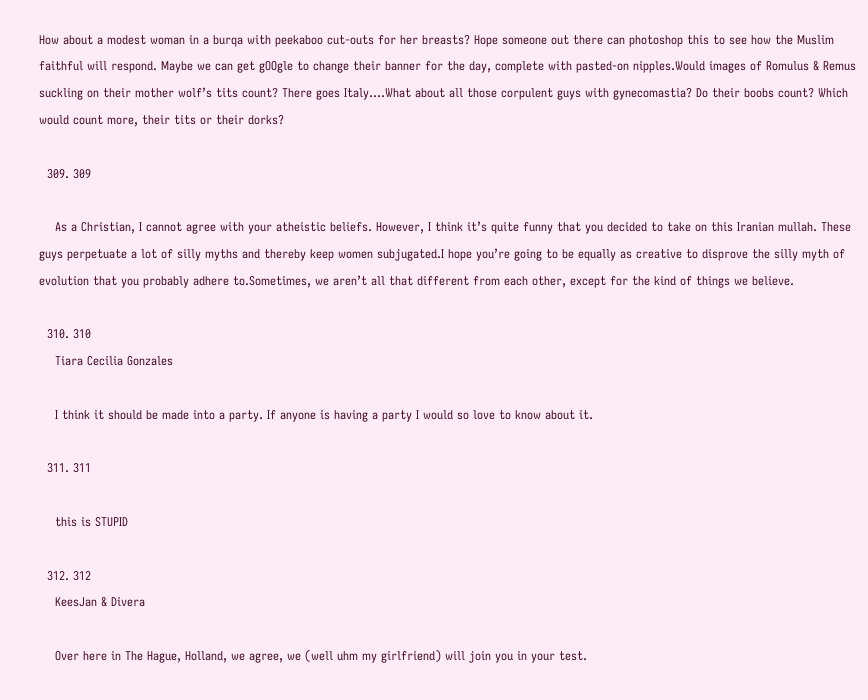How about a modest woman in a burqa with peekaboo cut-outs for her breasts? Hope someone out there can photoshop this to see how the Muslim faithful will respond. Maybe we can get gOOgle to change their banner for the day, complete with pasted-on nipples.Would images of Romulus & Remus suckling on their mother wolf’s tits count? There goes Italy….What about all those corpulent guys with gynecomastia? Do their boobs count? Which would count more, their tits or their dorks?

  309. 309

    As a Christian, I cannot agree with your atheistic beliefs. However, I think it’s quite funny that you decided to take on this Iranian mullah. These guys perpetuate a lot of silly myths and thereby keep women subjugated.I hope you’re going to be equally as creative to disprove the silly myth of evolution that you probably adhere to.Sometimes, we aren’t all that different from each other, except for the kind of things we believe.

  310. 310
    Tiara Cecilia Gonzales

    I think it should be made into a party. If anyone is having a party I would so love to know about it.

  311. 311

    this is STUPID

  312. 312
    KeesJan & Divera

    Over here in The Hague, Holland, we agree, we (well uhm my girlfriend) will join you in your test.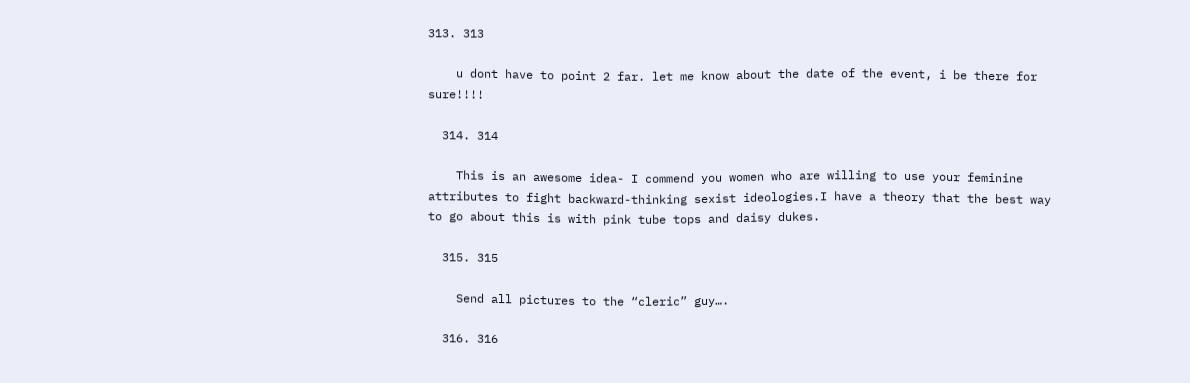313. 313

    u dont have to point 2 far. let me know about the date of the event, i be there for sure!!!!

  314. 314

    This is an awesome idea- I commend you women who are willing to use your feminine attributes to fight backward-thinking sexist ideologies.I have a theory that the best way to go about this is with pink tube tops and daisy dukes.

  315. 315

    Send all pictures to the “cleric” guy….

  316. 316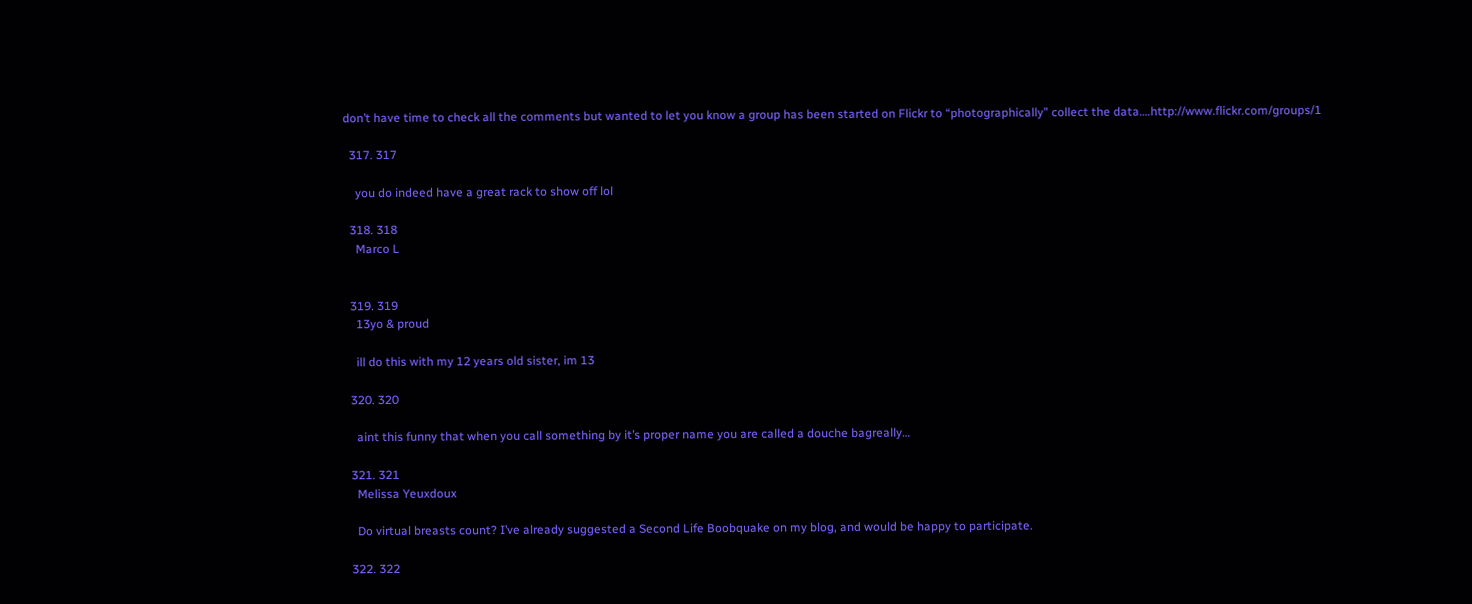don’t have time to check all the comments but wanted to let you know a group has been started on Flickr to “photographically” collect the data….http://www.flickr.com/groups/1

  317. 317

    you do indeed have a great rack to show off lol

  318. 318
    Marco L


  319. 319
    13yo & proud

    ill do this with my 12 years old sister, im 13

  320. 320

    aint this funny that when you call something by it’s proper name you are called a douche bagreally…

  321. 321
    Melissa Yeuxdoux

    Do virtual breasts count? I’ve already suggested a Second Life Boobquake on my blog, and would be happy to participate.

  322. 322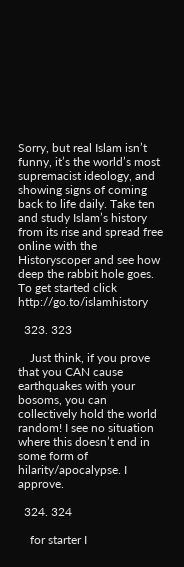Sorry, but real Islam isn’t funny, it’s the world’s most supremacist ideology, and showing signs of coming back to life daily. Take ten and study Islam’s history from its rise and spread free online with the Historyscoper and see how deep the rabbit hole goes. To get started click http://go.to/islamhistory

  323. 323

    Just think, if you prove that you CAN cause earthquakes with your bosoms, you can collectively hold the world random! I see no situation where this doesn’t end in some form of hilarity/apocalypse. I approve.

  324. 324

    for starter I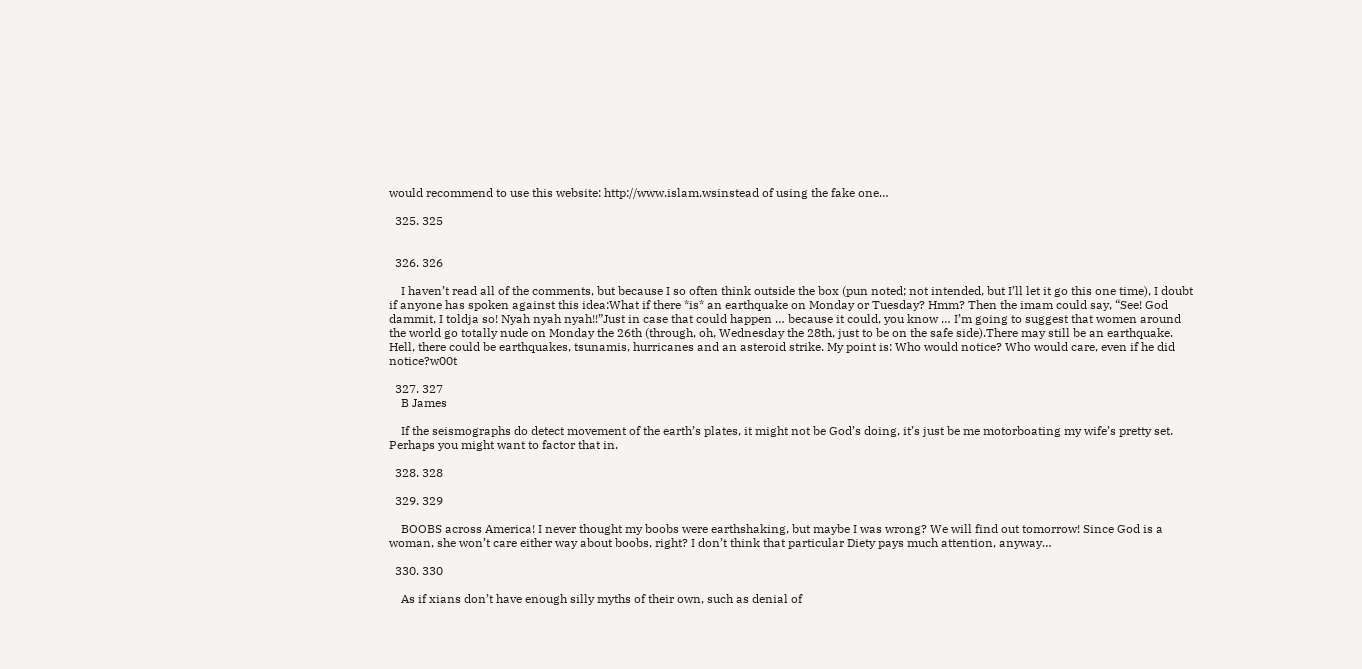would recommend to use this website: http://www.islam.wsinstead of using the fake one…

  325. 325


  326. 326

    I haven’t read all of the comments, but because I so often think outside the box (pun noted; not intended, but I’ll let it go this one time), I doubt if anyone has spoken against this idea:What if there *is* an earthquake on Monday or Tuesday? Hmm? Then the imam could say, “See! God dammit, I toldja so! Nyah nyah nyah!!”Just in case that could happen … because it could, you know … I’m going to suggest that women around the world go totally nude on Monday the 26th (through, oh, Wednesday the 28th, just to be on the safe side).There may still be an earthquake. Hell, there could be earthquakes, tsunamis, hurricanes and an asteroid strike. My point is: Who would notice? Who would care, even if he did notice?w00t

  327. 327
    B James

    If the seismographs do detect movement of the earth’s plates, it might not be God’s doing, it’s just be me motorboating my wife’s pretty set. Perhaps you might want to factor that in.

  328. 328

  329. 329

    BOOBS across America! I never thought my boobs were earthshaking, but maybe I was wrong? We will find out tomorrow! Since God is a woman, she won’t care either way about boobs, right? I don’t think that particular Diety pays much attention, anyway…

  330. 330

    As if xians don’t have enough silly myths of their own, such as denial of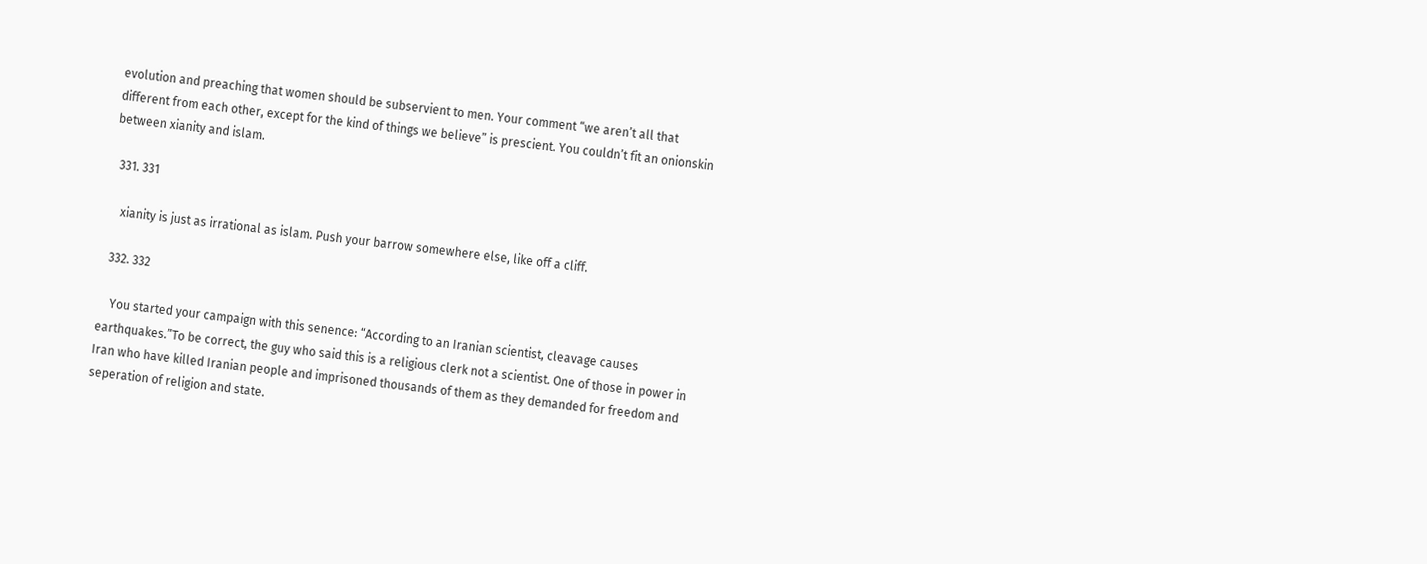evolution and preaching that women should be subservient to men. Your comment “we aren’t all that different from each other, except for the kind of things we believe” is prescient. You couldn’t fit an onionskin between xianity and islam.

  331. 331

    xianity is just as irrational as islam. Push your barrow somewhere else, like off a cliff.

  332. 332

    You started your campaign with this senence: “According to an Iranian scientist, cleavage causes earthquakes.”To be correct, the guy who said this is a religious clerk not a scientist. One of those in power in Iran who have killed Iranian people and imprisoned thousands of them as they demanded for freedom and seperation of religion and state.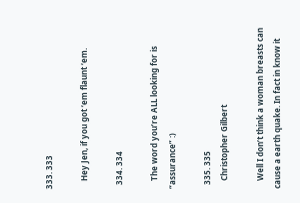333. 333

    Hey Jen, if you got ‘em flaunt ‘em.

  334. 334

    The word you’re ALL looking for is “assurance” :)

  335. 335
    Christopher Gilbert

    Well I don’t think a woman breasts can cause a earth quake. In fact in know it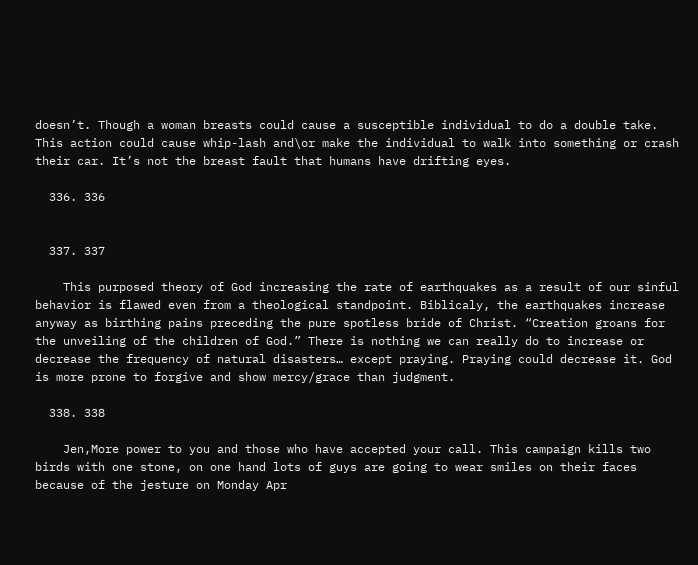doesn’t. Though a woman breasts could cause a susceptible individual to do a double take. This action could cause whip-lash and\or make the individual to walk into something or crash their car. It’s not the breast fault that humans have drifting eyes.

  336. 336


  337. 337

    This purposed theory of God increasing the rate of earthquakes as a result of our sinful behavior is flawed even from a theological standpoint. Biblicaly, the earthquakes increase anyway as birthing pains preceding the pure spotless bride of Christ. “Creation groans for the unveiling of the children of God.” There is nothing we can really do to increase or decrease the frequency of natural disasters… except praying. Praying could decrease it. God is more prone to forgive and show mercy/grace than judgment.

  338. 338

    Jen,More power to you and those who have accepted your call. This campaign kills two birds with one stone, on one hand lots of guys are going to wear smiles on their faces because of the jesture on Monday Apr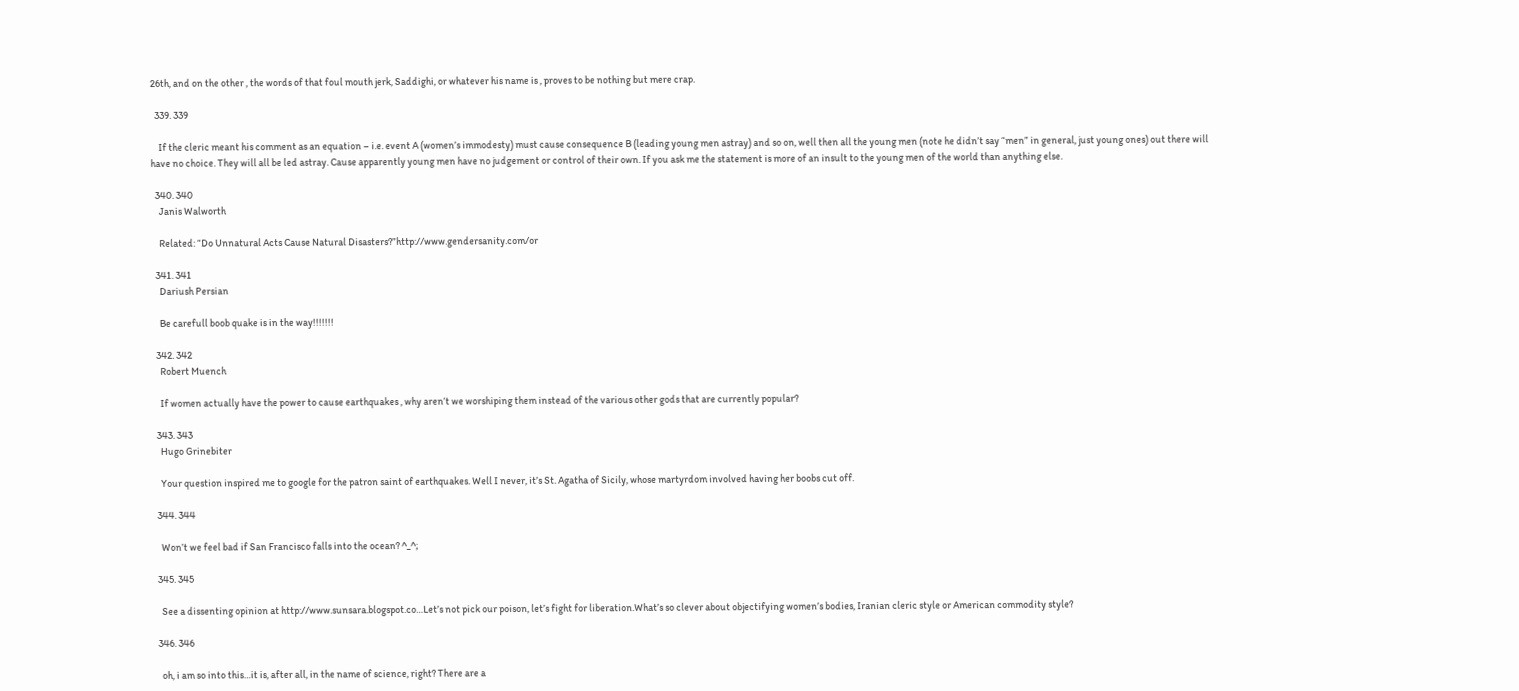26th, and on the other , the words of that foul mouth jerk, Saddighi, or whatever his name is , proves to be nothing but mere crap.

  339. 339

    If the cleric meant his comment as an equation – i.e. event A (women’s immodesty) must cause consequence B (leading young men astray) and so on, well then all the young men (note he didn’t say “men” in general, just young ones) out there will have no choice. They will all be led astray. Cause apparently young men have no judgement or control of their own. If you ask me the statement is more of an insult to the young men of the world than anything else.

  340. 340
    Janis Walworth

    Related: “Do Unnatural Acts Cause Natural Disasters?”http://www.gendersanity.com/or

  341. 341
    Dariush Persian

    Be carefull boob quake is in the way!!!!!!!

  342. 342
    Robert Muench

    If women actually have the power to cause earthquakes , why aren’t we worshiping them instead of the various other gods that are currently popular?

  343. 343
    Hugo Grinebiter

    Your question inspired me to google for the patron saint of earthquakes. Well I never, it’s St. Agatha of Sicily, whose martyrdom involved having her boobs cut off.

  344. 344

    Won’t we feel bad if San Francisco falls into the ocean? ^_^;

  345. 345

    See a dissenting opinion at http://www.sunsara.blogspot.co…Let’s not pick our poison, let’s fight for liberation.What’s so clever about objectifying women’s bodies, Iranian cleric style or American commodity style?

  346. 346

    oh, i am so into this…it is, after all, in the name of science, right? There are a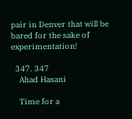pair in Denver that will be bared for the sake of experimentation!

  347. 347
    Ahad Hasani

    Time for a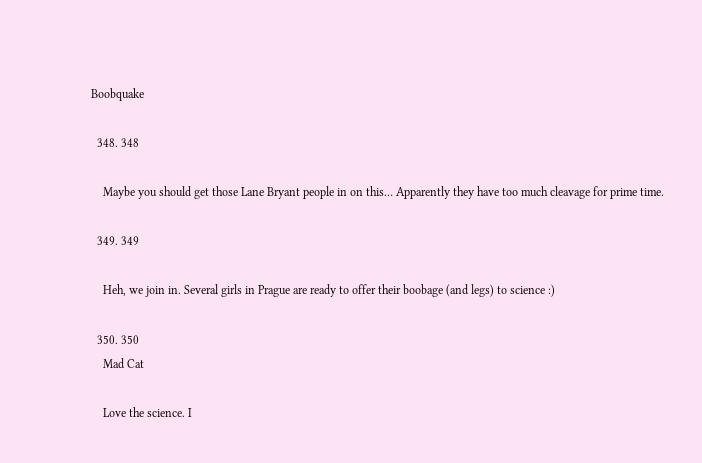Boobquake

  348. 348

    Maybe you should get those Lane Bryant people in on this… Apparently they have too much cleavage for prime time.

  349. 349

    Heh, we join in. Several girls in Prague are ready to offer their boobage (and legs) to science :)

  350. 350
    Mad Cat

    Love the science. I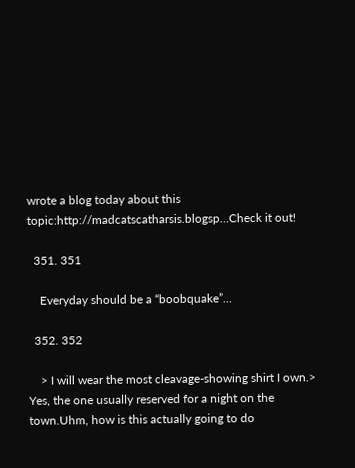wrote a blog today about this topic:http://madcatscatharsis.blogsp…Check it out!

  351. 351

    Everyday should be a “boobquake”…

  352. 352

    > I will wear the most cleavage-showing shirt I own.> Yes, the one usually reserved for a night on the town.Uhm, how is this actually going to do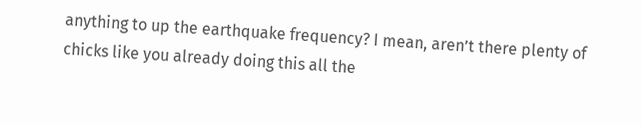anything to up the earthquake frequency? I mean, aren’t there plenty of chicks like you already doing this all the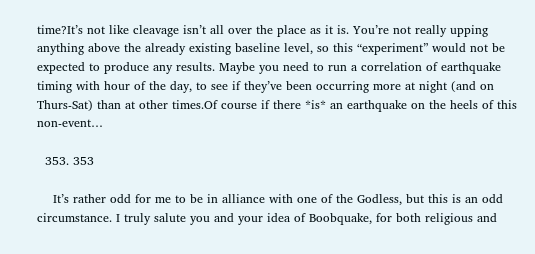time?It’s not like cleavage isn’t all over the place as it is. You’re not really upping anything above the already existing baseline level, so this “experiment” would not be expected to produce any results. Maybe you need to run a correlation of earthquake timing with hour of the day, to see if they’ve been occurring more at night (and on Thurs-Sat) than at other times.Of course if there *is* an earthquake on the heels of this non-event…

  353. 353

    It’s rather odd for me to be in alliance with one of the Godless, but this is an odd circumstance. I truly salute you and your idea of Boobquake, for both religious and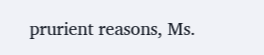prurient reasons, Ms.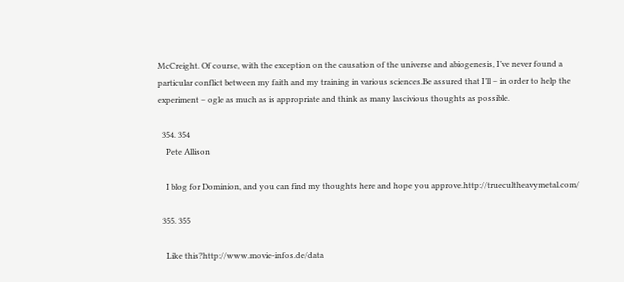McCreight. Of course, with the exception on the causation of the universe and abiogenesis, I’ve never found a particular conflict between my faith and my training in various sciences.Be assured that I’ll – in order to help the experiment – ogle as much as is appropriate and think as many lascivious thoughts as possible.

  354. 354
    Pete Allison

    I blog for Dominion, and you can find my thoughts here and hope you approve.http://truecultheavymetal.com/

  355. 355

    Like this?http://www.movie-infos.de/data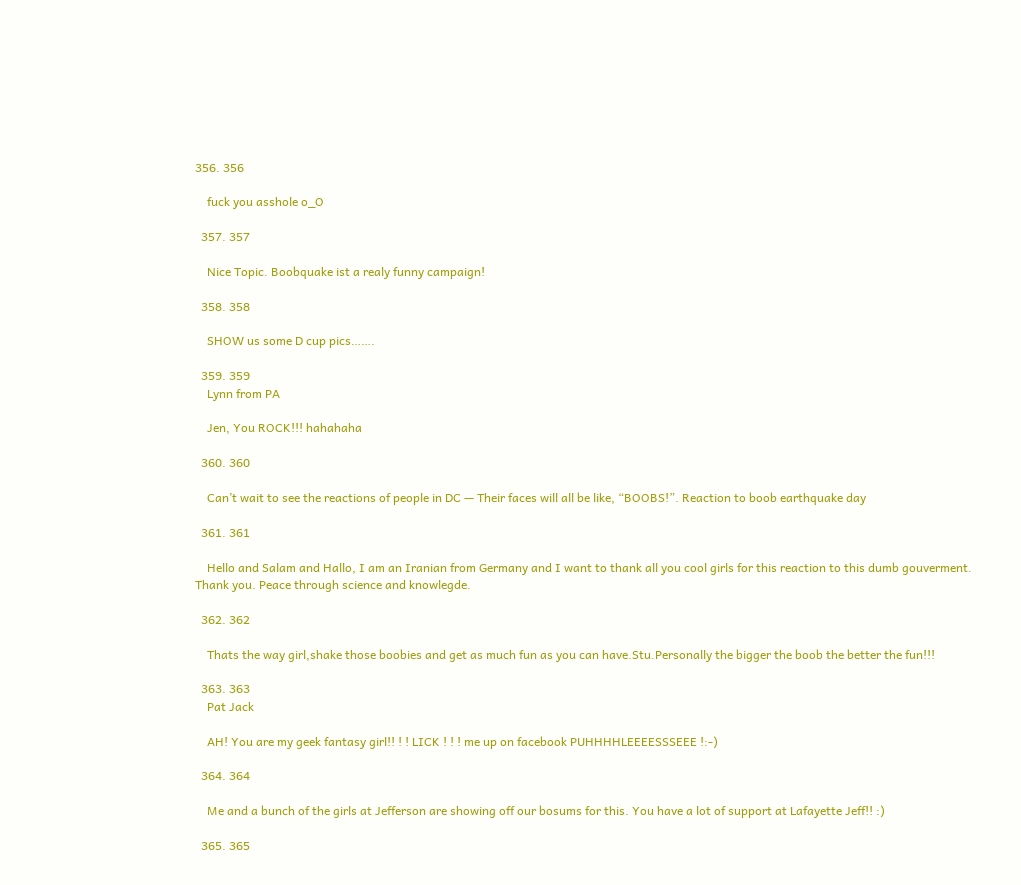356. 356

    fuck you asshole o_O

  357. 357

    Nice Topic. Boobquake ist a realy funny campaign!

  358. 358

    SHOW us some D cup pics…….

  359. 359
    Lynn from PA

    Jen, You ROCK!!! hahahaha

  360. 360

    Can’t wait to see the reactions of people in DC — Their faces will all be like, “BOOBS!”. Reaction to boob earthquake day

  361. 361

    Hello and Salam and Hallo, I am an Iranian from Germany and I want to thank all you cool girls for this reaction to this dumb gouverment. Thank you. Peace through science and knowlegde.

  362. 362

    Thats the way girl,shake those boobies and get as much fun as you can have.Stu.Personally the bigger the boob the better the fun!!!

  363. 363
    Pat Jack

    AH! You are my geek fantasy girl!! ! ! LICK ! ! ! me up on facebook PUHHHHLEEEESSSEEE !:-)

  364. 364

    Me and a bunch of the girls at Jefferson are showing off our bosums for this. You have a lot of support at Lafayette Jeff!! :)

  365. 365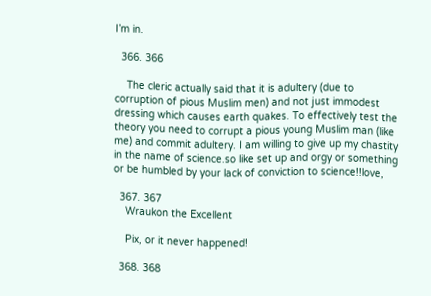I’m in.

  366. 366

    The cleric actually said that it is adultery (due to corruption of pious Muslim men) and not just immodest dressing which causes earth quakes. To effectively test the theory you need to corrupt a pious young Muslim man (like me) and commit adultery. I am willing to give up my chastity in the name of science.so like set up and orgy or something or be humbled by your lack of conviction to science!!love,

  367. 367
    Wraukon the Excellent

    Pix, or it never happened!

  368. 368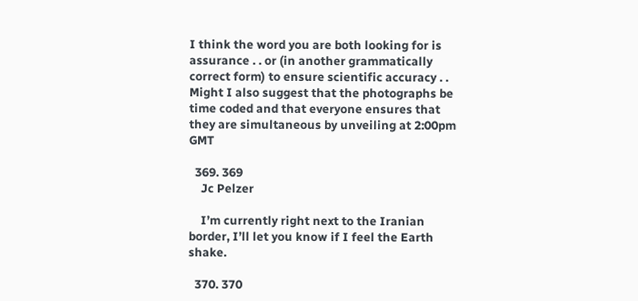I think the word you are both looking for is assurance . . or (in another grammatically correct form) to ensure scientific accuracy . . Might I also suggest that the photographs be time coded and that everyone ensures that they are simultaneous by unveiling at 2:00pm GMT

  369. 369
    Jc Pelzer

    I’m currently right next to the Iranian border, I’ll let you know if I feel the Earth shake.

  370. 370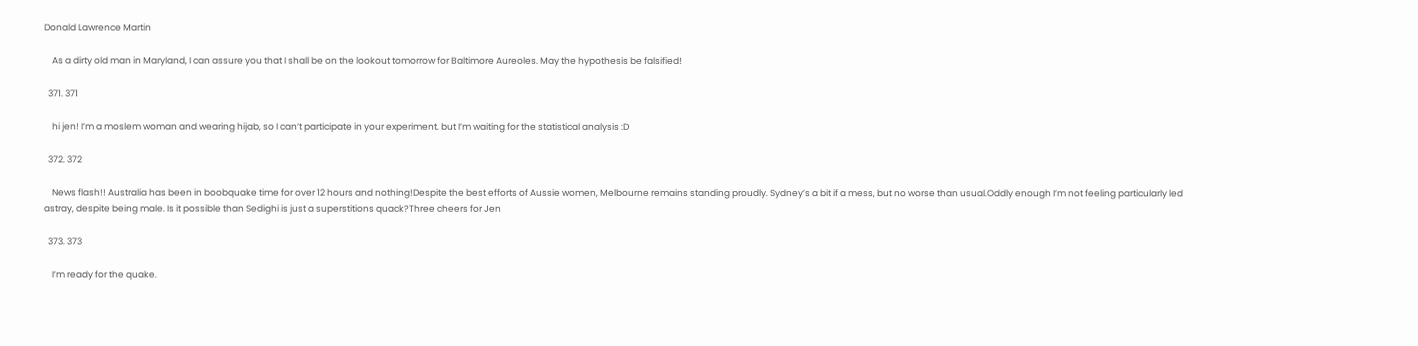Donald Lawrence Martin

    As a dirty old man in Maryland, I can assure you that I shall be on the lookout tomorrow for Baltimore Aureoles. May the hypothesis be falsified!

  371. 371

    hi jen! I’m a moslem woman and wearing hijab, so I can’t participate in your experiment. but I’m waiting for the statistical analysis :D

  372. 372

    News flash!! Australia has been in boobquake time for over 12 hours and nothing!Despite the best efforts of Aussie women, Melbourne remains standing proudly. Sydney’s a bit if a mess, but no worse than usual.Oddly enough I’m not feeling particularly led astray, despite being male. Is it possible than Sedighi is just a superstitions quack?Three cheers for Jen

  373. 373

    I’m ready for the quake.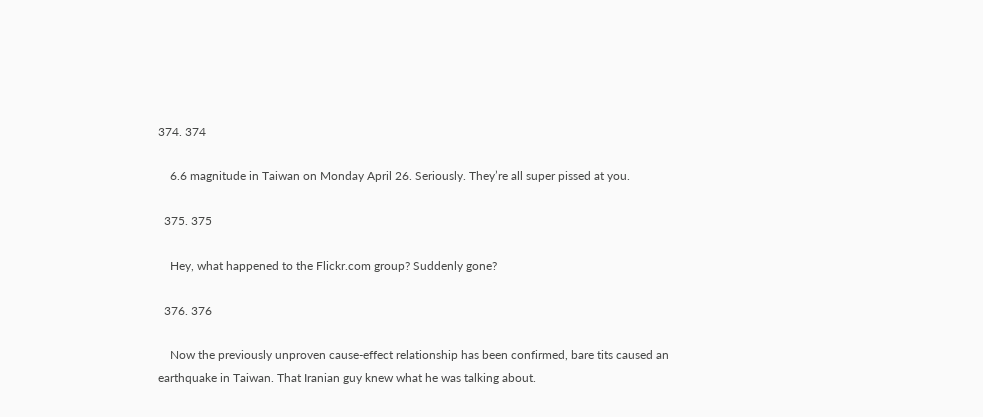374. 374

    6.6 magnitude in Taiwan on Monday April 26. Seriously. They’re all super pissed at you.

  375. 375

    Hey, what happened to the Flickr.com group? Suddenly gone?

  376. 376

    Now the previously unproven cause-effect relationship has been confirmed, bare tits caused an earthquake in Taiwan. That Iranian guy knew what he was talking about.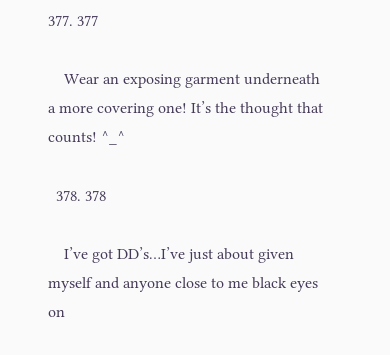377. 377

    Wear an exposing garment underneath a more covering one! It’s the thought that counts! ^_^

  378. 378

    I’ve got DD’s…I’ve just about given myself and anyone close to me black eyes on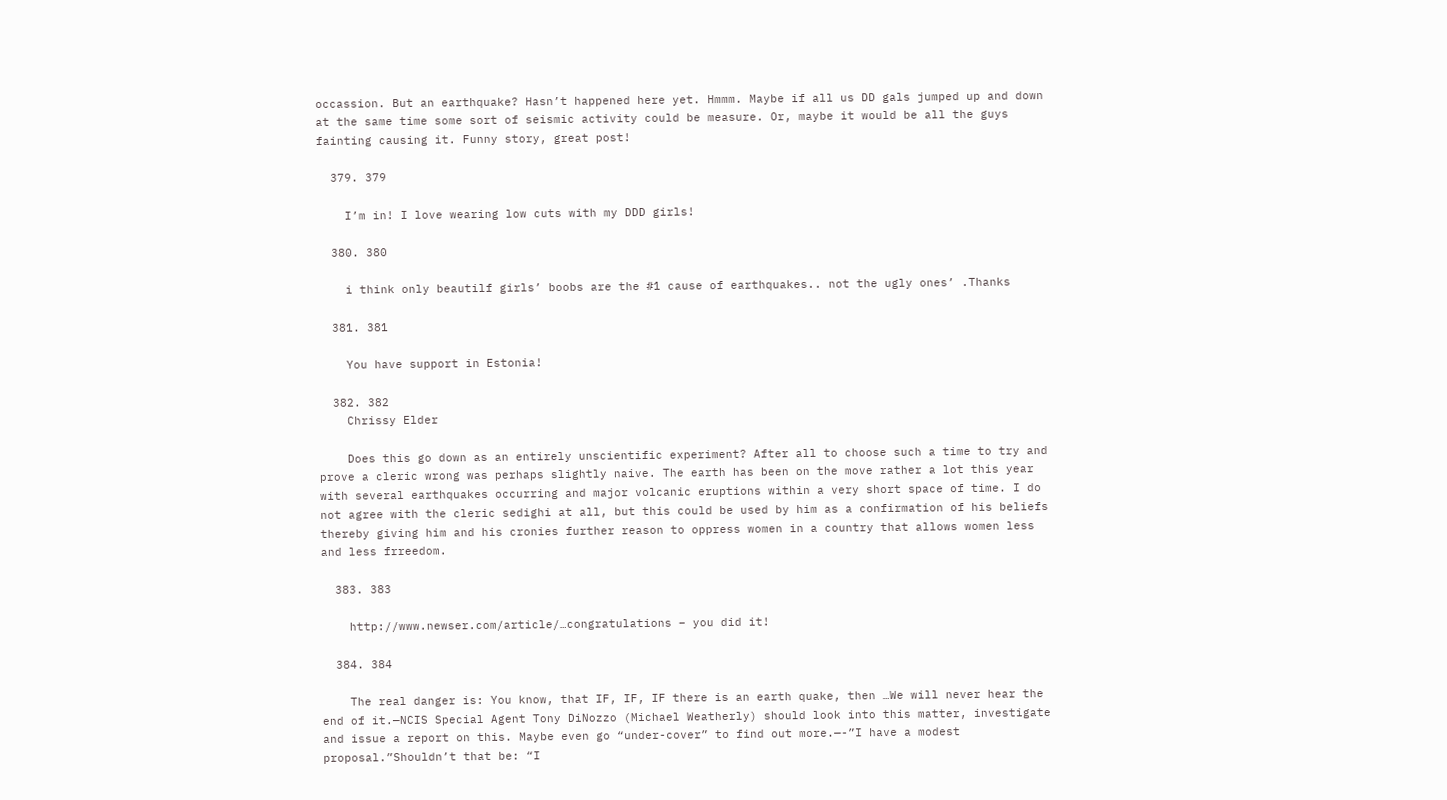occassion. But an earthquake? Hasn’t happened here yet. Hmmm. Maybe if all us DD gals jumped up and down at the same time some sort of seismic activity could be measure. Or, maybe it would be all the guys fainting causing it. Funny story, great post!

  379. 379

    I’m in! I love wearing low cuts with my DDD girls!

  380. 380

    i think only beautilf girls’ boobs are the #1 cause of earthquakes.. not the ugly ones’ .Thanks

  381. 381

    You have support in Estonia!

  382. 382
    Chrissy Elder

    Does this go down as an entirely unscientific experiment? After all to choose such a time to try and prove a cleric wrong was perhaps slightly naive. The earth has been on the move rather a lot this year with several earthquakes occurring and major volcanic eruptions within a very short space of time. I do not agree with the cleric sedighi at all, but this could be used by him as a confirmation of his beliefs thereby giving him and his cronies further reason to oppress women in a country that allows women less and less frreedom.

  383. 383

    http://www.newser.com/article/…congratulations – you did it!

  384. 384

    The real danger is: You know, that IF, IF, IF there is an earth quake, then …We will never hear the end of it.—NCIS Special Agent Tony DiNozzo (Michael Weatherly) should look into this matter, investigate and issue a report on this. Maybe even go “under-cover” to find out more.—-”I have a modest proposal.”Shouldn’t that be: “I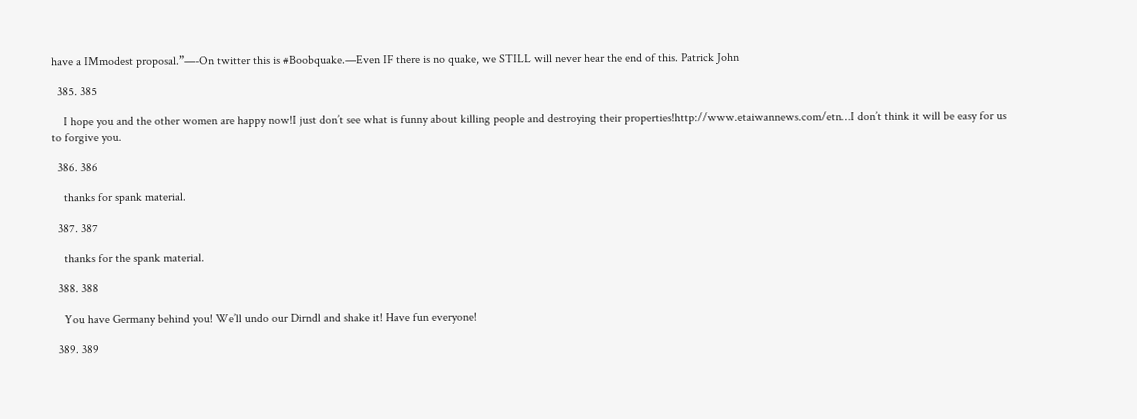have a IMmodest proposal.”—-On twitter this is #Boobquake.—Even IF there is no quake, we STILL will never hear the end of this. Patrick John

  385. 385

    I hope you and the other women are happy now!I just don’t see what is funny about killing people and destroying their properties!http://www.etaiwannews.com/etn…I don’t think it will be easy for us to forgive you.

  386. 386

    thanks for spank material.

  387. 387

    thanks for the spank material.

  388. 388

    You have Germany behind you! We’ll undo our Dirndl and shake it! Have fun everyone!

  389. 389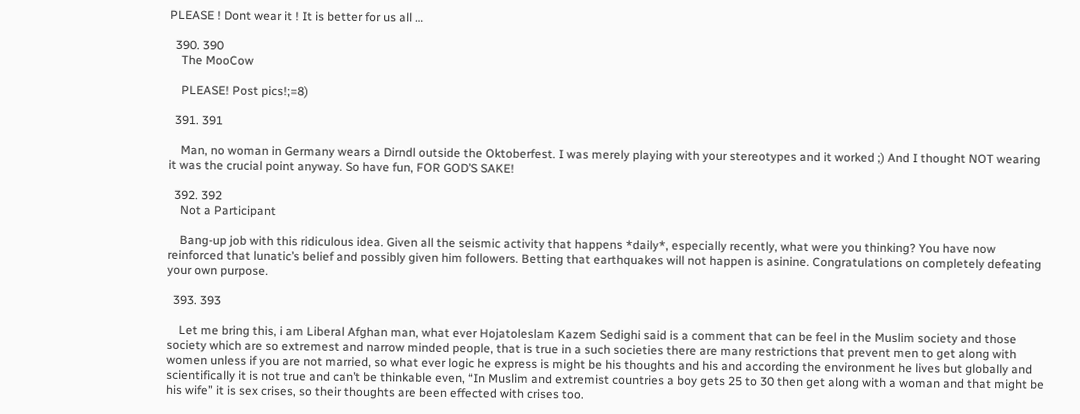PLEASE ! Dont wear it ! It is better for us all …

  390. 390
    The MooCow

    PLEASE! Post pics!;=8)

  391. 391

    Man, no woman in Germany wears a Dirndl outside the Oktoberfest. I was merely playing with your stereotypes and it worked ;) And I thought NOT wearing it was the crucial point anyway. So have fun, FOR GOD’S SAKE!

  392. 392
    Not a Participant

    Bang-up job with this ridiculous idea. Given all the seismic activity that happens *daily*, especially recently, what were you thinking? You have now reinforced that lunatic’s belief and possibly given him followers. Betting that earthquakes will not happen is asinine. Congratulations on completely defeating your own purpose.

  393. 393

    Let me bring this, i am Liberal Afghan man, what ever Hojatoleslam Kazem Sedighi said is a comment that can be feel in the Muslim society and those society which are so extremest and narrow minded people, that is true in a such societies there are many restrictions that prevent men to get along with women unless if you are not married, so what ever logic he express is might be his thoughts and his and according the environment he lives but globally and scientifically it is not true and can’t be thinkable even, “In Muslim and extremist countries a boy gets 25 to 30 then get along with a woman and that might be his wife” it is sex crises, so their thoughts are been effected with crises too.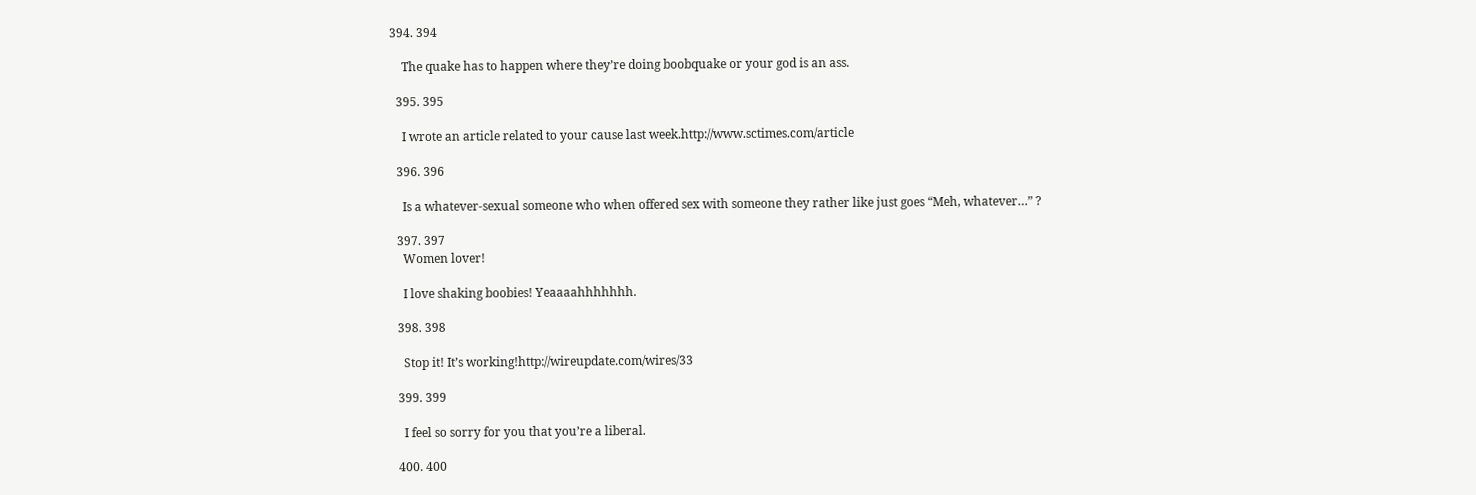394. 394

    The quake has to happen where they’re doing boobquake or your god is an ass.

  395. 395

    I wrote an article related to your cause last week.http://www.sctimes.com/article

  396. 396

    Is a whatever-sexual someone who when offered sex with someone they rather like just goes “Meh, whatever…” ?

  397. 397
    Women lover!

    I love shaking boobies! Yeaaaahhhhhhh.

  398. 398

    Stop it! It’s working!http://wireupdate.com/wires/33

  399. 399

    I feel so sorry for you that you’re a liberal.

  400. 400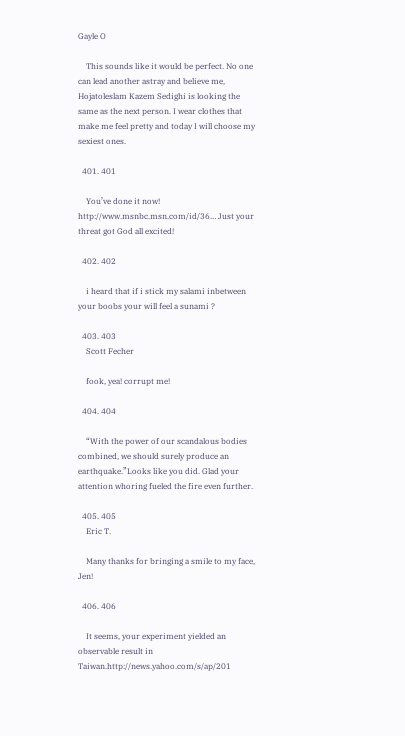Gayle O

    This sounds like it would be perfect. No one can lead another astray and believe me, Hojatoleslam Kazem Sedighi is looking the same as the next person. I wear clothes that make me feel pretty and today I will choose my sexiest ones.

  401. 401

    You’ve done it now! http://www.msnbc.msn.com/id/36… Just your threat got God all excited!

  402. 402

    i heard that if i stick my salami inbetween your boobs your will feel a sunami ?

  403. 403
    Scott Fecher

    fook, yea! corrupt me!

  404. 404

    “With the power of our scandalous bodies combined, we should surely produce an earthquake.”Looks like you did. Glad your attention whoring fueled the fire even further.

  405. 405
    Eric T.

    Many thanks for bringing a smile to my face, Jen!

  406. 406

    It seems, your experiment yielded an observable result in Taiwan.http://news.yahoo.com/s/ap/201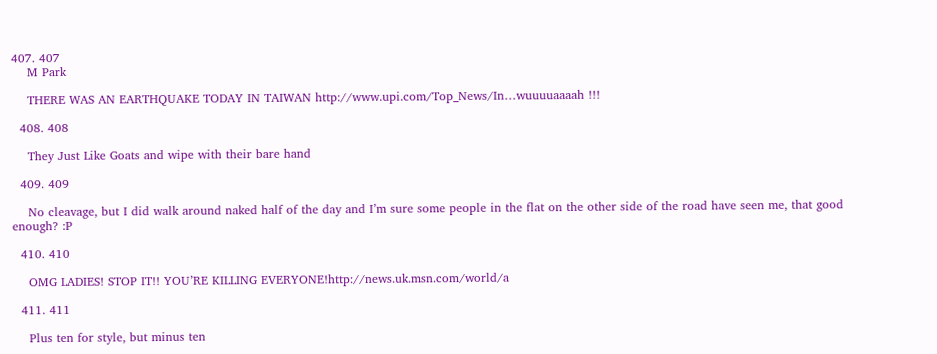407. 407
    M Park

    THERE WAS AN EARTHQUAKE TODAY IN TAIWAN http://www.upi.com/Top_News/In…wuuuuaaaah !!!

  408. 408

    They Just Like Goats and wipe with their bare hand

  409. 409

    No cleavage, but I did walk around naked half of the day and I’m sure some people in the flat on the other side of the road have seen me, that good enough? :P

  410. 410

    OMG LADIES! STOP IT!! YOU’RE KILLING EVERYONE!http://news.uk.msn.com/world/a

  411. 411

    Plus ten for style, but minus ten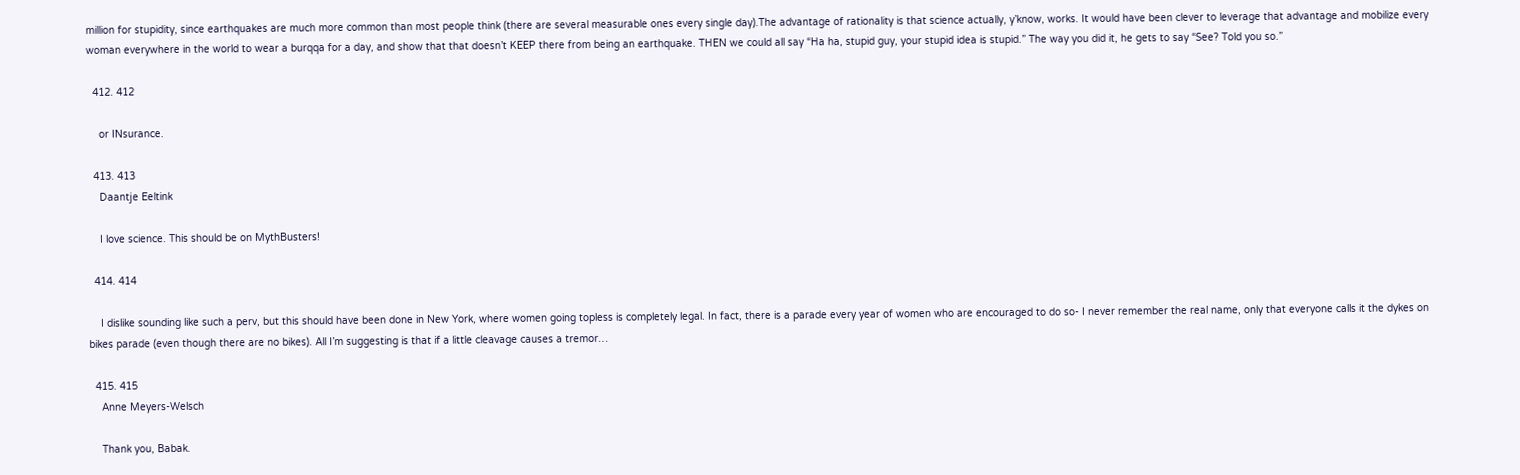million for stupidity, since earthquakes are much more common than most people think (there are several measurable ones every single day).The advantage of rationality is that science actually, y’know, works. It would have been clever to leverage that advantage and mobilize every woman everywhere in the world to wear a burqqa for a day, and show that that doesn’t KEEP there from being an earthquake. THEN we could all say “Ha ha, stupid guy, your stupid idea is stupid.” The way you did it, he gets to say “See? Told you so.”

  412. 412

    or INsurance.

  413. 413
    Daantje Eeltink

    I love science. This should be on MythBusters!

  414. 414

    I dislike sounding like such a perv, but this should have been done in New York, where women going topless is completely legal. In fact, there is a parade every year of women who are encouraged to do so- I never remember the real name, only that everyone calls it the dykes on bikes parade (even though there are no bikes). All I’m suggesting is that if a little cleavage causes a tremor…

  415. 415
    Anne Meyers-Welsch

    Thank you, Babak.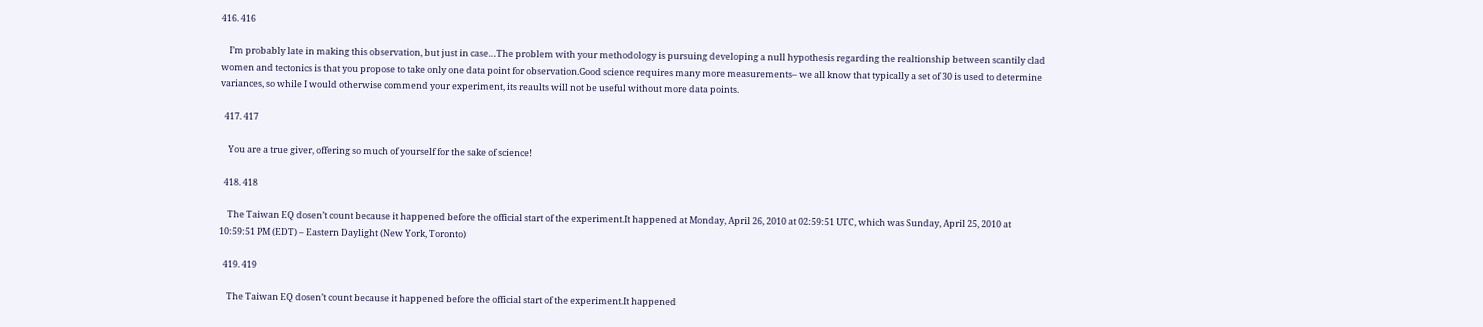416. 416

    I’m probably late in making this observation, but just in case…The problem with your methodology is pursuing developing a null hypothesis regarding the realtionship between scantily clad women and tectonics is that you propose to take only one data point for observation.Good science requires many more measurements– we all know that typically a set of 30 is used to determine variances, so while I would otherwise commend your experiment, its reaults will not be useful without more data points.

  417. 417

    You are a true giver, offering so much of yourself for the sake of science!

  418. 418

    The Taiwan EQ dosen’t count because it happened before the official start of the experiment.It happened at Monday, April 26, 2010 at 02:59:51 UTC, which was Sunday, April 25, 2010 at 10:59:51 PM (EDT) – Eastern Daylight (New York, Toronto)

  419. 419

    The Taiwan EQ dosen’t count because it happened before the official start of the experiment.It happened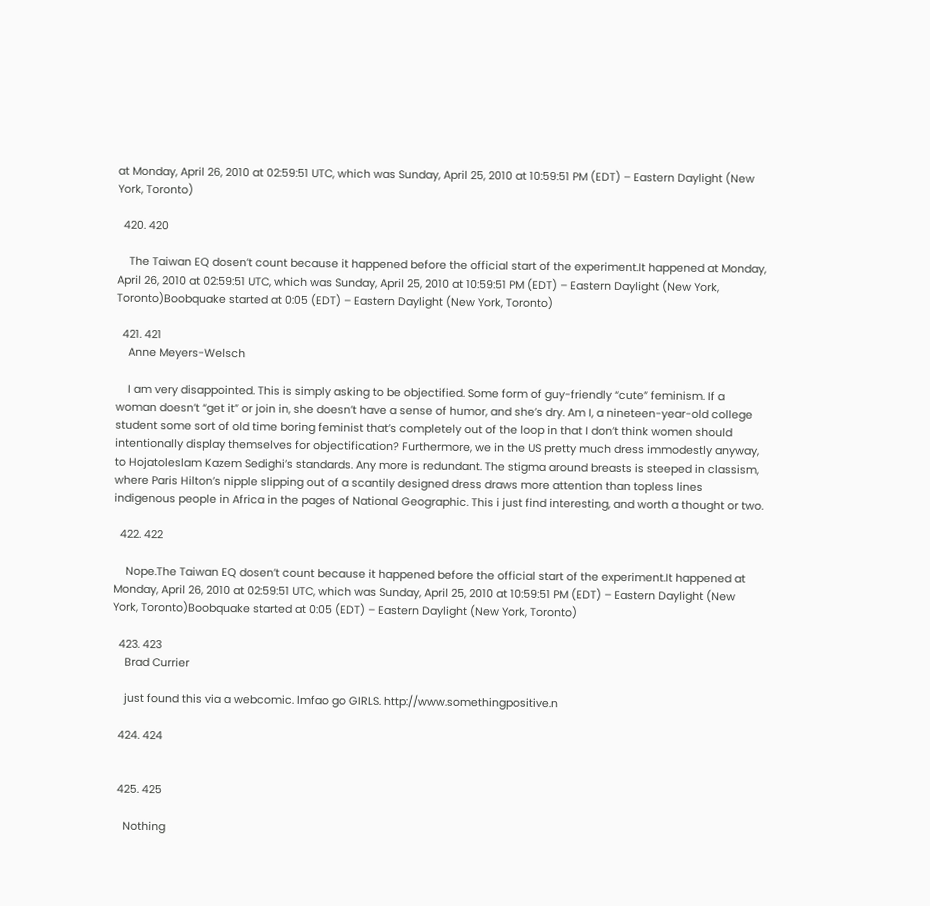at Monday, April 26, 2010 at 02:59:51 UTC, which was Sunday, April 25, 2010 at 10:59:51 PM (EDT) – Eastern Daylight (New York, Toronto)

  420. 420

    The Taiwan EQ dosen’t count because it happened before the official start of the experiment.It happened at Monday, April 26, 2010 at 02:59:51 UTC, which was Sunday, April 25, 2010 at 10:59:51 PM (EDT) – Eastern Daylight (New York, Toronto)Boobquake started at 0:05 (EDT) – Eastern Daylight (New York, Toronto)

  421. 421
    Anne Meyers-Welsch

    I am very disappointed. This is simply asking to be objectified. Some form of guy-friendly “cute” feminism. If a woman doesn’t “get it” or join in, she doesn’t have a sense of humor, and she’s dry. Am I, a nineteen-year-old college student some sort of old time boring feminist that’s completely out of the loop in that I don’t think women should intentionally display themselves for objectification? Furthermore, we in the US pretty much dress immodestly anyway, to Hojatoleslam Kazem Sedighi’s standards. Any more is redundant. The stigma around breasts is steeped in classism, where Paris Hilton’s nipple slipping out of a scantily designed dress draws more attention than topless lines indigenous people in Africa in the pages of National Geographic. This i just find interesting, and worth a thought or two.

  422. 422

    Nope.The Taiwan EQ dosen’t count because it happened before the official start of the experiment.It happened at Monday, April 26, 2010 at 02:59:51 UTC, which was Sunday, April 25, 2010 at 10:59:51 PM (EDT) – Eastern Daylight (New York, Toronto)Boobquake started at 0:05 (EDT) – Eastern Daylight (New York, Toronto)

  423. 423
    Brad Currier

    just found this via a webcomic. lmfao go GIRLS. http://www.somethingpositive.n

  424. 424


  425. 425

    Nothing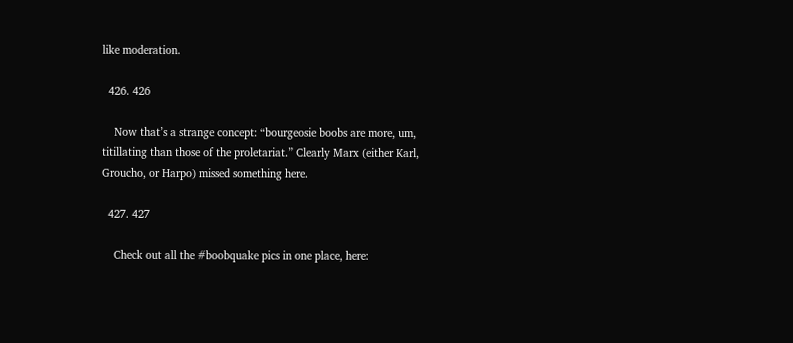like moderation.

  426. 426

    Now that’s a strange concept: “bourgeosie boobs are more, um, titillating than those of the proletariat.” Clearly Marx (either Karl, Groucho, or Harpo) missed something here.

  427. 427

    Check out all the #boobquake pics in one place, here: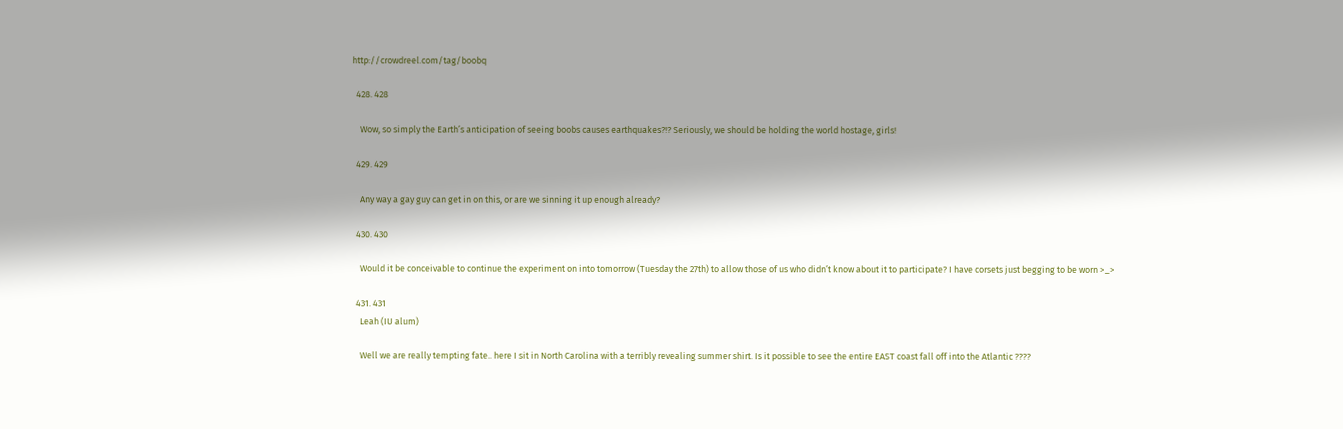http://crowdreel.com/tag/boobq

  428. 428

    Wow, so simply the Earth’s anticipation of seeing boobs causes earthquakes?!? Seriously, we should be holding the world hostage, girls!

  429. 429

    Any way a gay guy can get in on this, or are we sinning it up enough already?

  430. 430

    Would it be conceivable to continue the experiment on into tomorrow (Tuesday the 27th) to allow those of us who didn’t know about it to participate? I have corsets just begging to be worn >_>

  431. 431
    Leah (IU alum)

    Well we are really tempting fate.. here I sit in North Carolina with a terribly revealing summer shirt. Is it possible to see the entire EAST coast fall off into the Atlantic ????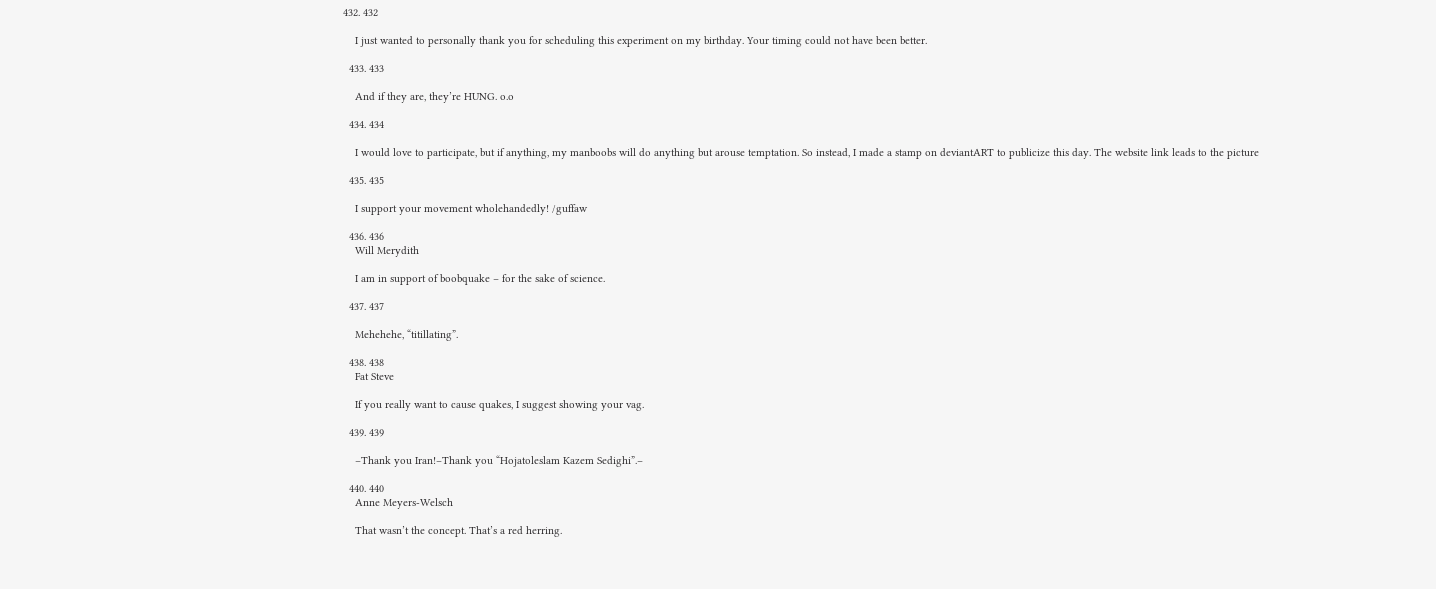432. 432

    I just wanted to personally thank you for scheduling this experiment on my birthday. Your timing could not have been better.

  433. 433

    And if they are, they’re HUNG. o.o

  434. 434

    I would love to participate, but if anything, my manboobs will do anything but arouse temptation. So instead, I made a stamp on deviantART to publicize this day. The website link leads to the picture

  435. 435

    I support your movement wholehandedly! /guffaw

  436. 436
    Will Merydith

    I am in support of boobquake – for the sake of science.

  437. 437

    Mehehehe, “titillating”.

  438. 438
    Fat Steve

    If you really want to cause quakes, I suggest showing your vag.

  439. 439

    –Thank you Iran!–Thank you “Hojatoleslam Kazem Sedighi”.–

  440. 440
    Anne Meyers-Welsch

    That wasn’t the concept. That’s a red herring.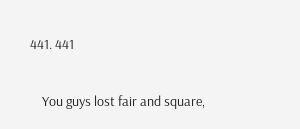441. 441

    You guys lost fair and square,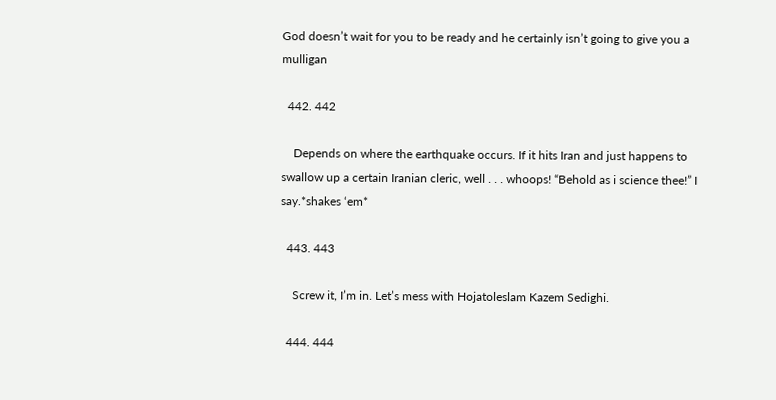God doesn’t wait for you to be ready and he certainly isn’t going to give you a mulligan

  442. 442

    Depends on where the earthquake occurs. If it hits Iran and just happens to swallow up a certain Iranian cleric, well . . . whoops! “Behold as i science thee!” I say.*shakes ‘em*

  443. 443

    Screw it, I’m in. Let’s mess with Hojatoleslam Kazem Sedighi.

  444. 444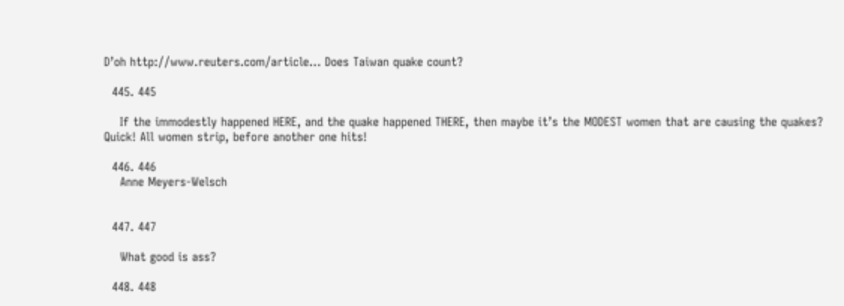D’oh http://www.reuters.com/article… Does Taiwan quake count?

  445. 445

    If the immodestly happened HERE, and the quake happened THERE, then maybe it’s the MODEST women that are causing the quakes? Quick! All women strip, before another one hits!

  446. 446
    Anne Meyers-Welsch


  447. 447

    What good is ass?

  448. 448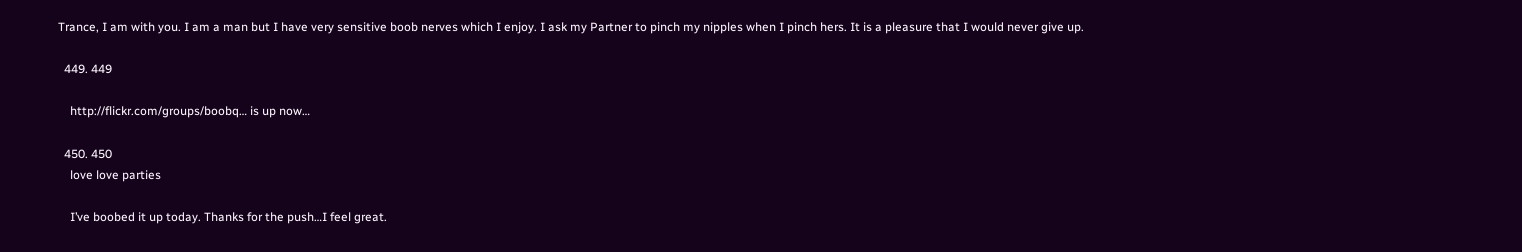Trance, I am with you. I am a man but I have very sensitive boob nerves which I enjoy. I ask my Partner to pinch my nipples when I pinch hers. It is a pleasure that I would never give up.

  449. 449

    http://flickr.com/groups/boobq… is up now…

  450. 450
    love love parties

    I’ve boobed it up today. Thanks for the push…I feel great.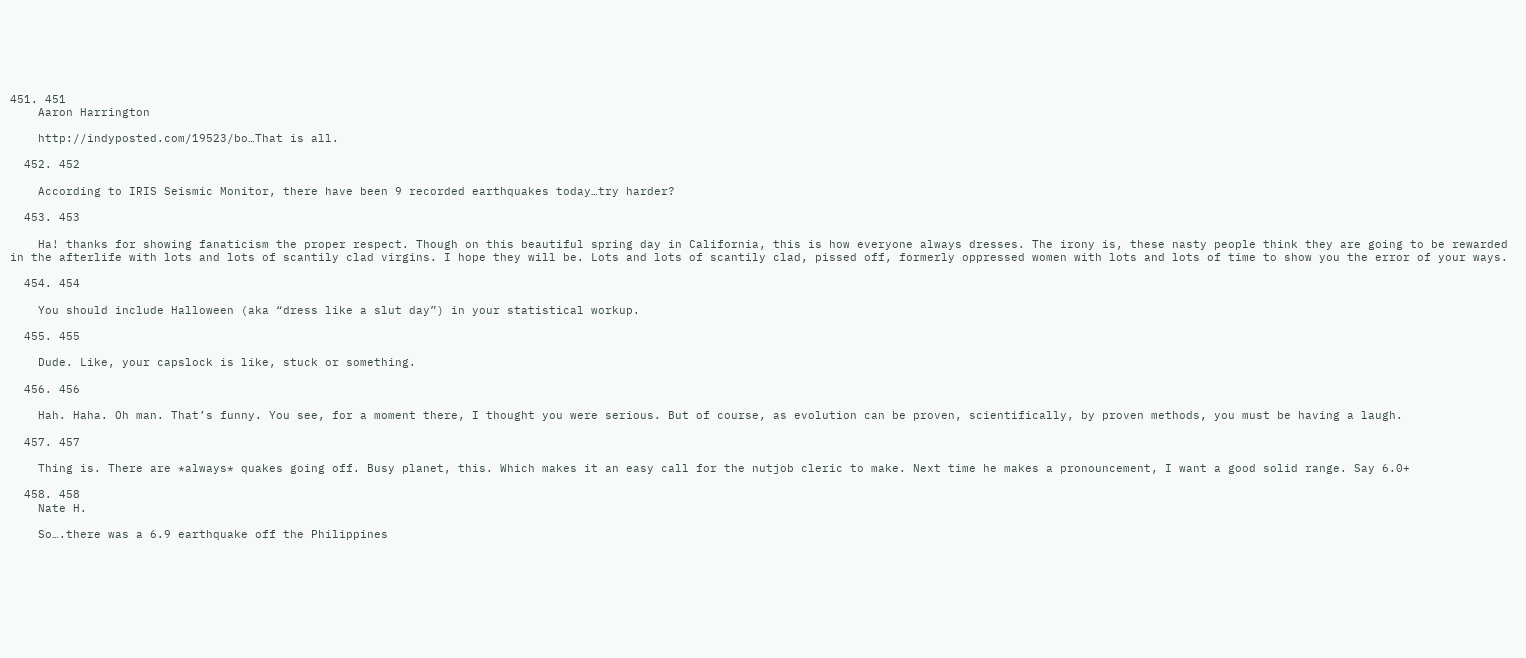451. 451
    Aaron Harrington

    http://indyposted.com/19523/bo…That is all.

  452. 452

    According to IRIS Seismic Monitor, there have been 9 recorded earthquakes today…try harder?

  453. 453

    Ha! thanks for showing fanaticism the proper respect. Though on this beautiful spring day in California, this is how everyone always dresses. The irony is, these nasty people think they are going to be rewarded in the afterlife with lots and lots of scantily clad virgins. I hope they will be. Lots and lots of scantily clad, pissed off, formerly oppressed women with lots and lots of time to show you the error of your ways.

  454. 454

    You should include Halloween (aka “dress like a slut day”) in your statistical workup.

  455. 455

    Dude. Like, your capslock is like, stuck or something.

  456. 456

    Hah. Haha. Oh man. That’s funny. You see, for a moment there, I thought you were serious. But of course, as evolution can be proven, scientifically, by proven methods, you must be having a laugh.

  457. 457

    Thing is. There are *always* quakes going off. Busy planet, this. Which makes it an easy call for the nutjob cleric to make. Next time he makes a pronouncement, I want a good solid range. Say 6.0+

  458. 458
    Nate H.

    So….there was a 6.9 earthquake off the Philippines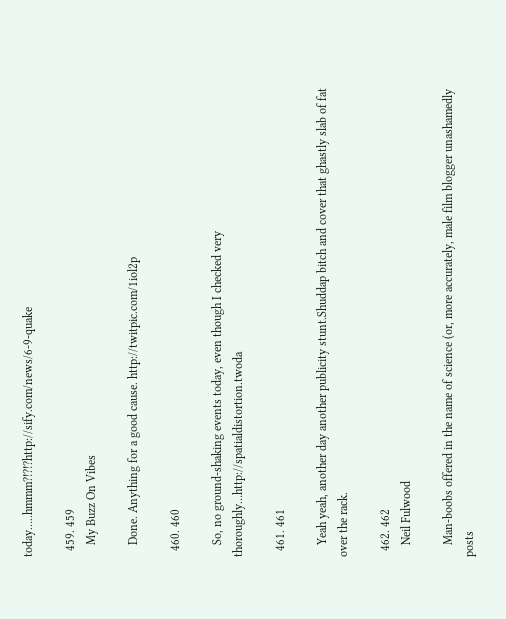today…..hmmm?!?!?http://sify.com/news/6-9-quake

  459. 459
    My Buzz On Vibes

    Done. Anything for a good cause. http://twitpic.com/1iol2p

  460. 460

    So, no ground-shaking events today, even though I checked very thoroughly…http://spatialdistortion.twoda

  461. 461

    Yeah yeah, another day another publicity stunt.Shuddap bitch and cover that ghastly slab of fat over the rack.

  462. 462
    Neil Fulwood

    Man-boobs offered in the name of science (or, more accurately, male film blogger unashamedly posts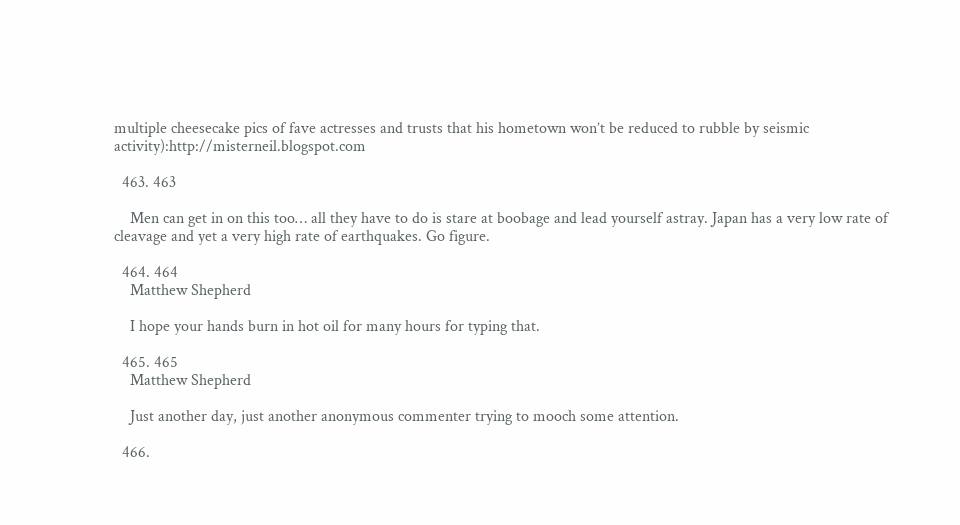multiple cheesecake pics of fave actresses and trusts that his hometown won’t be reduced to rubble by seismic activity):http://misterneil.blogspot.com

  463. 463

    Men can get in on this too… all they have to do is stare at boobage and lead yourself astray. Japan has a very low rate of cleavage and yet a very high rate of earthquakes. Go figure.

  464. 464
    Matthew Shepherd

    I hope your hands burn in hot oil for many hours for typing that.

  465. 465
    Matthew Shepherd

    Just another day, just another anonymous commenter trying to mooch some attention.

  466.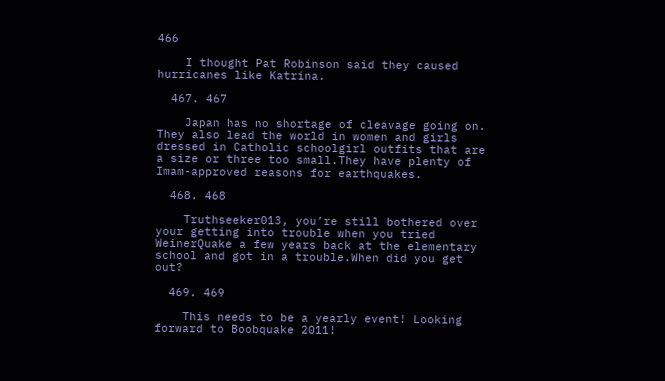466

    I thought Pat Robinson said they caused hurricanes like Katrina.

  467. 467

    Japan has no shortage of cleavage going on. They also lead the world in women and girls dressed in Catholic schoolgirl outfits that are a size or three too small.They have plenty of Imam-approved reasons for earthquakes.

  468. 468

    Truthseeker013, you’re still bothered over your getting into trouble when you tried WeinerQuake a few years back at the elementary school and got in a trouble.When did you get out?

  469. 469

    This needs to be a yearly event! Looking forward to Boobquake 2011!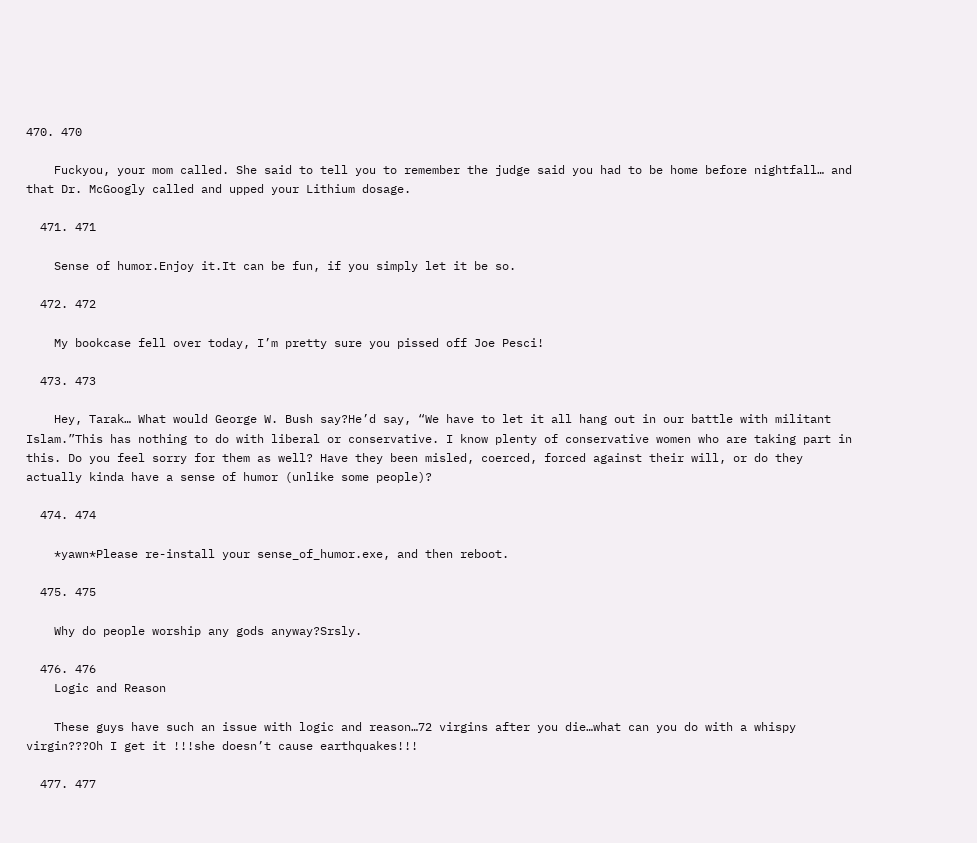470. 470

    Fuckyou, your mom called. She said to tell you to remember the judge said you had to be home before nightfall… and that Dr. McGoogly called and upped your Lithium dosage.

  471. 471

    Sense of humor.Enjoy it.It can be fun, if you simply let it be so.

  472. 472

    My bookcase fell over today, I’m pretty sure you pissed off Joe Pesci!

  473. 473

    Hey, Tarak… What would George W. Bush say?He’d say, “We have to let it all hang out in our battle with militant Islam.”This has nothing to do with liberal or conservative. I know plenty of conservative women who are taking part in this. Do you feel sorry for them as well? Have they been misled, coerced, forced against their will, or do they actually kinda have a sense of humor (unlike some people)?

  474. 474

    *yawn*Please re-install your sense_of_humor.exe, and then reboot.

  475. 475

    Why do people worship any gods anyway?Srsly.

  476. 476
    Logic and Reason

    These guys have such an issue with logic and reason…72 virgins after you die…what can you do with a whispy virgin???Oh I get it !!!she doesn’t cause earthquakes!!!

  477. 477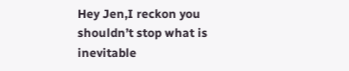Hey Jen,I reckon you shouldn’t stop what is inevitable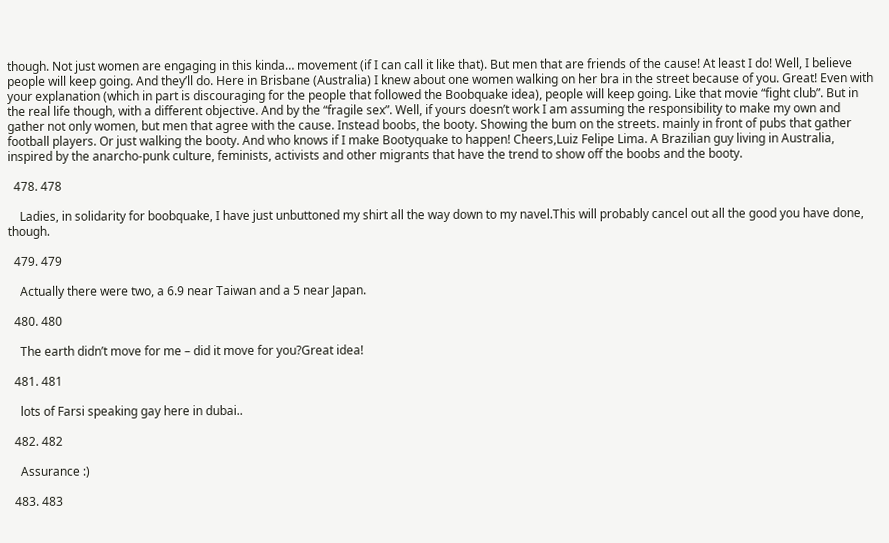though. Not just women are engaging in this kinda… movement (if I can call it like that). But men that are friends of the cause! At least I do! Well, I believe people will keep going. And they’ll do. Here in Brisbane (Australia) I knew about one women walking on her bra in the street because of you. Great! Even with your explanation (which in part is discouraging for the people that followed the Boobquake idea), people will keep going. Like that movie “fight club”. But in the real life though, with a different objective. And by the “fragile sex”. Well, if yours doesn’t work I am assuming the responsibility to make my own and gather not only women, but men that agree with the cause. Instead boobs, the booty. Showing the bum on the streets. mainly in front of pubs that gather football players. Or just walking the booty. And who knows if I make Bootyquake to happen! Cheers,Luiz Felipe Lima. A Brazilian guy living in Australia, inspired by the anarcho-punk culture, feminists, activists and other migrants that have the trend to show off the boobs and the booty.

  478. 478

    Ladies, in solidarity for boobquake, I have just unbuttoned my shirt all the way down to my navel.This will probably cancel out all the good you have done, though.

  479. 479

    Actually there were two, a 6.9 near Taiwan and a 5 near Japan.

  480. 480

    The earth didn’t move for me – did it move for you?Great idea!

  481. 481

    lots of Farsi speaking gay here in dubai..

  482. 482

    Assurance :)

  483. 483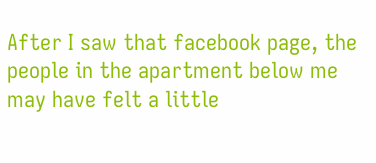After I saw that facebook page, the people in the apartment below me may have felt a little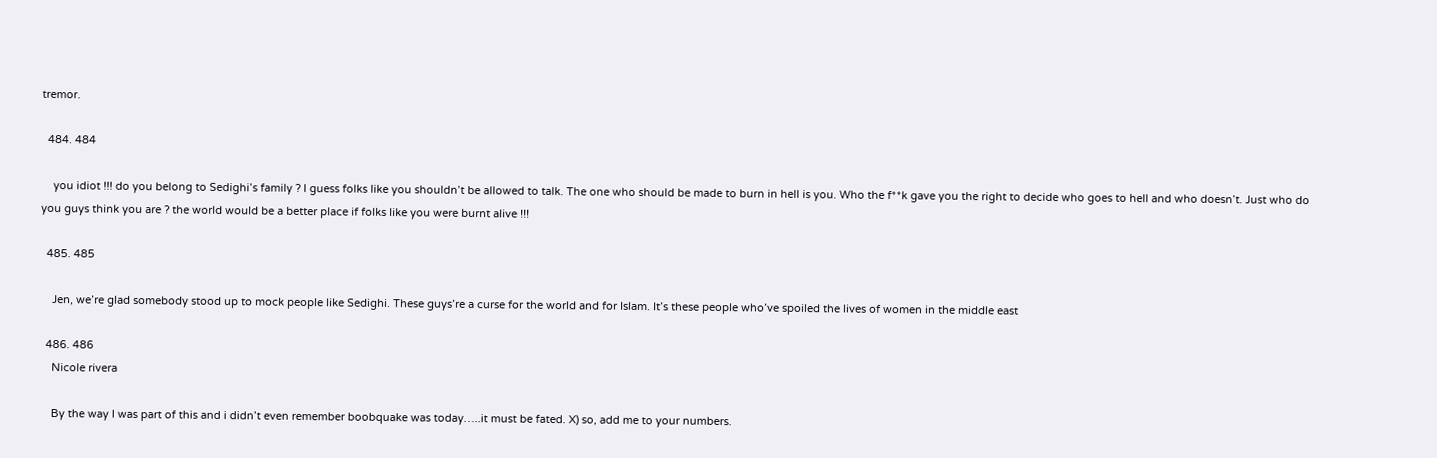tremor.

  484. 484

    you idiot !!! do you belong to Sedighi’s family ? I guess folks like you shouldn’t be allowed to talk. The one who should be made to burn in hell is you. Who the f**k gave you the right to decide who goes to hell and who doesn’t. Just who do you guys think you are ? the world would be a better place if folks like you were burnt alive !!!

  485. 485

    Jen, we’re glad somebody stood up to mock people like Sedighi. These guys’re a curse for the world and for Islam. It’s these people who’ve spoiled the lives of women in the middle east

  486. 486
    Nicole rivera

    By the way I was part of this and i didn’t even remember boobquake was today…..it must be fated. X) so, add me to your numbers.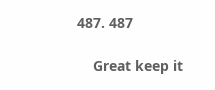487. 487

    Great keep it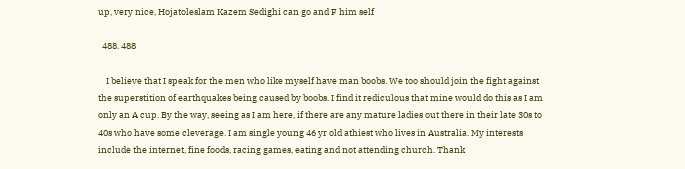up, very nice, Hojatoleslam Kazem Sedighi can go and F him self

  488. 488

    I believe that I speak for the men who like myself have man boobs. We too should join the fight against the superstition of earthquakes being caused by boobs. I find it rediculous that mine would do this as I am only an A cup. By the way, seeing as I am here, if there are any mature ladies out there in their late 30s to 40s who have some cleverage. I am single young 46 yr old athiest who lives in Australia. My interests include the internet, fine foods, racing games, eating and not attending church. Thank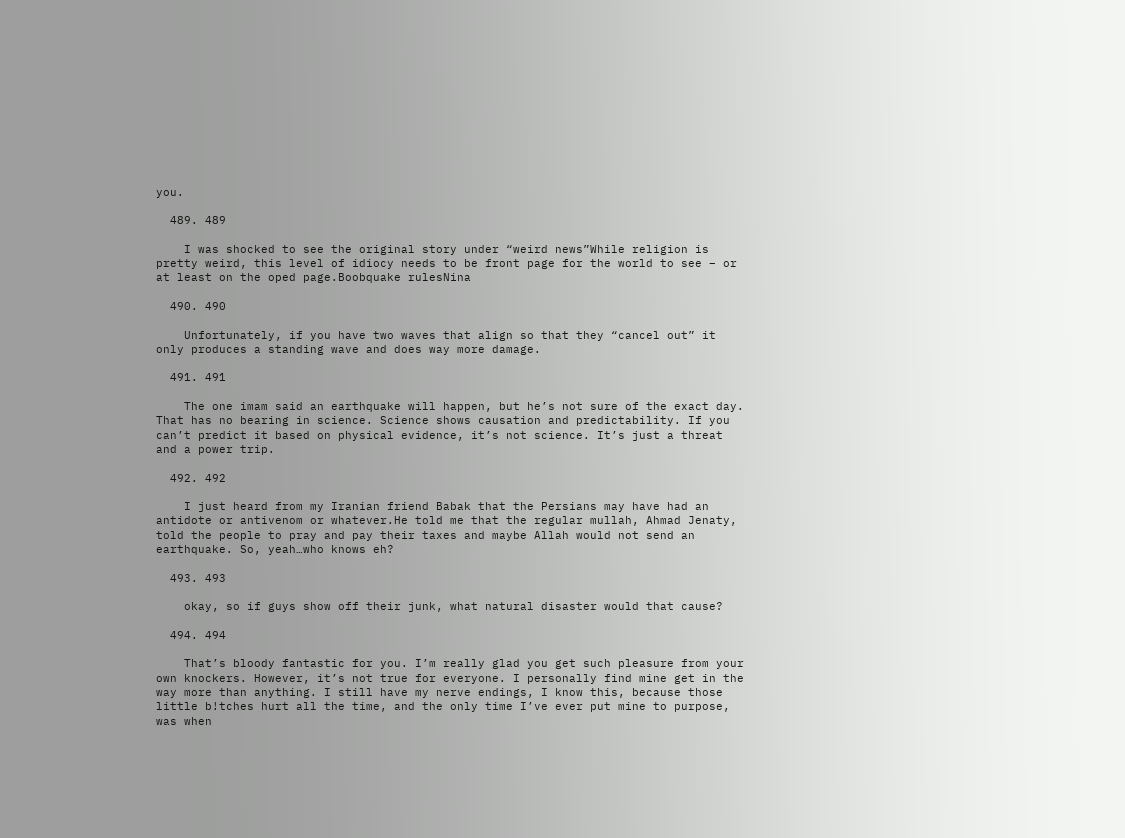you.

  489. 489

    I was shocked to see the original story under “weird news”While religion is pretty weird, this level of idiocy needs to be front page for the world to see – or at least on the oped page.Boobquake rulesNina

  490. 490

    Unfortunately, if you have two waves that align so that they “cancel out” it only produces a standing wave and does way more damage.

  491. 491

    The one imam said an earthquake will happen, but he’s not sure of the exact day. That has no bearing in science. Science shows causation and predictability. If you can’t predict it based on physical evidence, it’s not science. It’s just a threat and a power trip.

  492. 492

    I just heard from my Iranian friend Babak that the Persians may have had an antidote or antivenom or whatever.He told me that the regular mullah, Ahmad Jenaty, told the people to pray and pay their taxes and maybe Allah would not send an earthquake. So, yeah…who knows eh?

  493. 493

    okay, so if guys show off their junk, what natural disaster would that cause?

  494. 494

    That’s bloody fantastic for you. I’m really glad you get such pleasure from your own knockers. However, it’s not true for everyone. I personally find mine get in the way more than anything. I still have my nerve endings, I know this, because those little b!tches hurt all the time, and the only time I’ve ever put mine to purpose, was when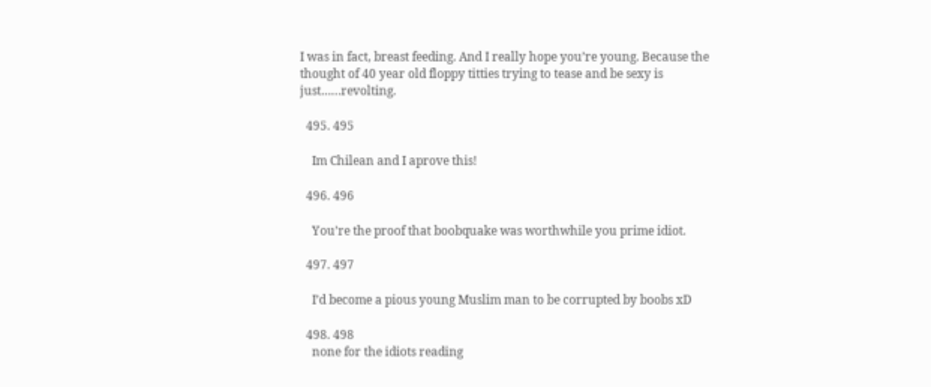I was in fact, breast feeding. And I really hope you’re young. Because the thought of 40 year old floppy titties trying to tease and be sexy is just……revolting.

  495. 495

    Im Chilean and I aprove this!

  496. 496

    You’re the proof that boobquake was worthwhile you prime idiot.

  497. 497

    I’d become a pious young Muslim man to be corrupted by boobs xD

  498. 498
    none for the idiots reading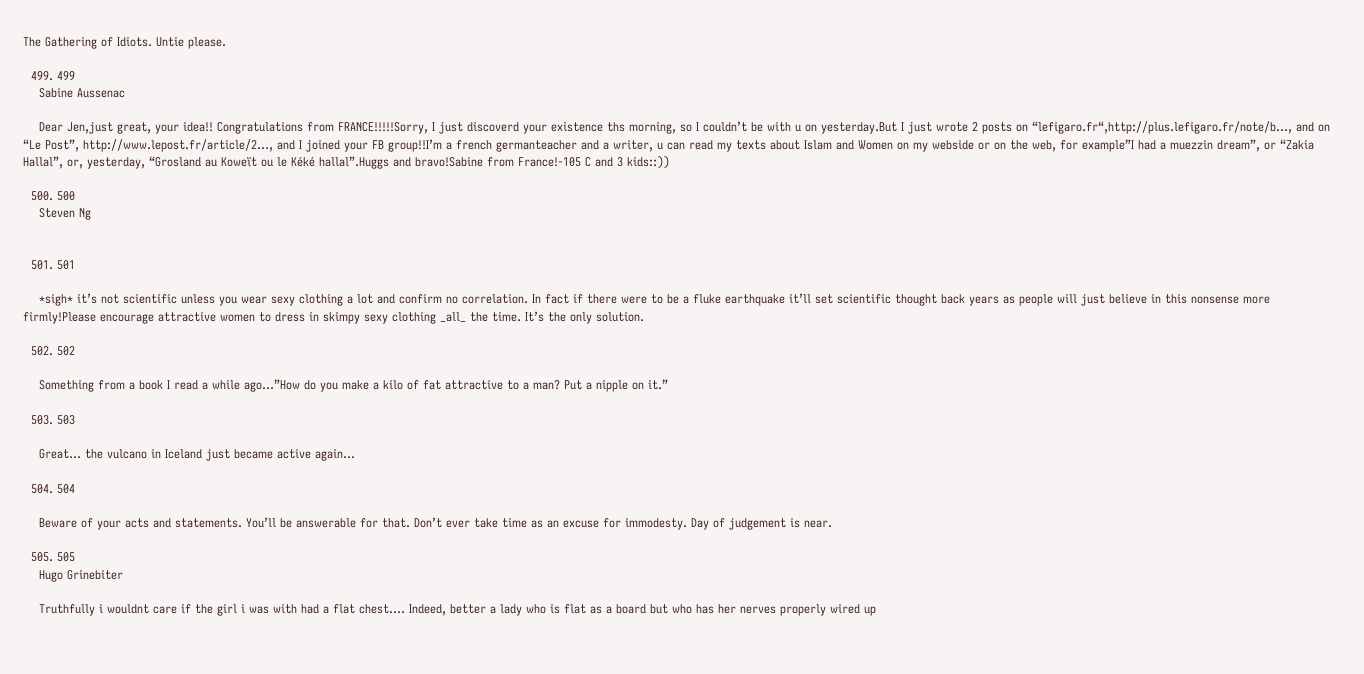The Gathering of Idiots. Untie please.

  499. 499
    Sabine Aussenac

    Dear Jen,just great, your idea!! Congratulations from FRANCE!!!!!Sorry, I just discoverd your existence ths morning, so I couldn’t be with u on yesterday.But I just wrote 2 posts on “lefigaro.fr“,http://plus.lefigaro.fr/note/b…, and on “Le Post”, http://www.lepost.fr/article/2…, and I joined your FB group!!I’m a french germanteacher and a writer, u can read my texts about Islam and Women on my webside or on the web, for example”I had a muezzin dream”, or “Zakia Hallal”, or, yesterday, “Grosland au Koweït ou le Kéké hallal”.Huggs and bravo!Sabine from France!-105 C and 3 kids::))

  500. 500
    Steven Ng


  501. 501

    *sigh* it’s not scientific unless you wear sexy clothing a lot and confirm no correlation. In fact if there were to be a fluke earthquake it’ll set scientific thought back years as people will just believe in this nonsense more firmly!Please encourage attractive women to dress in skimpy sexy clothing _all_ the time. It’s the only solution.

  502. 502

    Something from a book I read a while ago…”How do you make a kilo of fat attractive to a man? Put a nipple on it.”

  503. 503

    Great… the vulcano in Iceland just became active again…

  504. 504

    Beware of your acts and statements. You’ll be answerable for that. Don’t ever take time as an excuse for immodesty. Day of judgement is near.

  505. 505
    Hugo Grinebiter

    Truthfully i wouldnt care if the girl i was with had a flat chest…. Indeed, better a lady who is flat as a board but who has her nerves properly wired up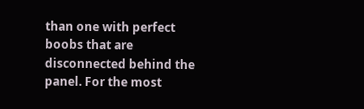than one with perfect boobs that are disconnected behind the panel. For the most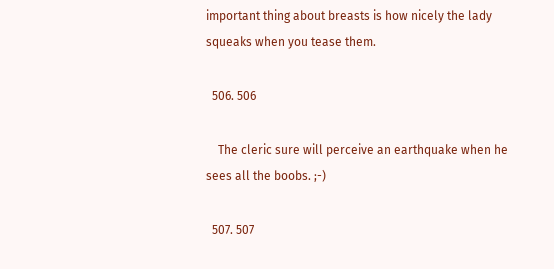important thing about breasts is how nicely the lady squeaks when you tease them.

  506. 506

    The cleric sure will perceive an earthquake when he sees all the boobs. ;-)

  507. 507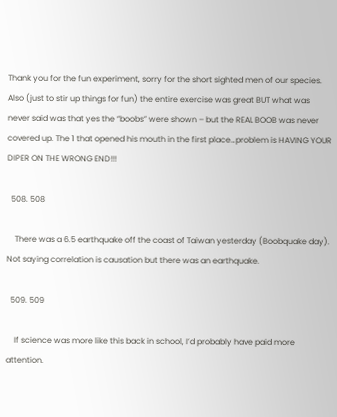Thank you for the fun experiment, sorry for the short sighted men of our species. Also (just to stir up things for fun) the entire exercise was great BUT what was never said was that yes the “boobs” were shown – but the REAL BOOB was never covered up. The 1 that opened his mouth in the first place…problem is HAVING YOUR DIPER ON THE WRONG END!!!

  508. 508

    There was a 6.5 earthquake off the coast of Taiwan yesterday (Boobquake day). Not saying correlation is causation but there was an earthquake.

  509. 509

    If science was more like this back in school, I’d probably have paid more attention.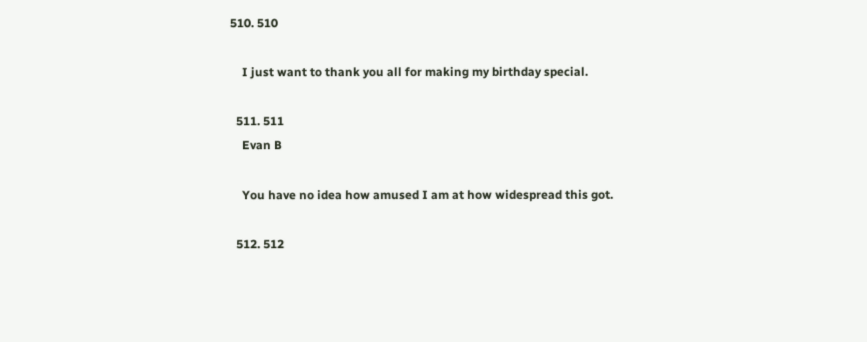510. 510

    I just want to thank you all for making my birthday special.

  511. 511
    Evan B

    You have no idea how amused I am at how widespread this got.

  512. 512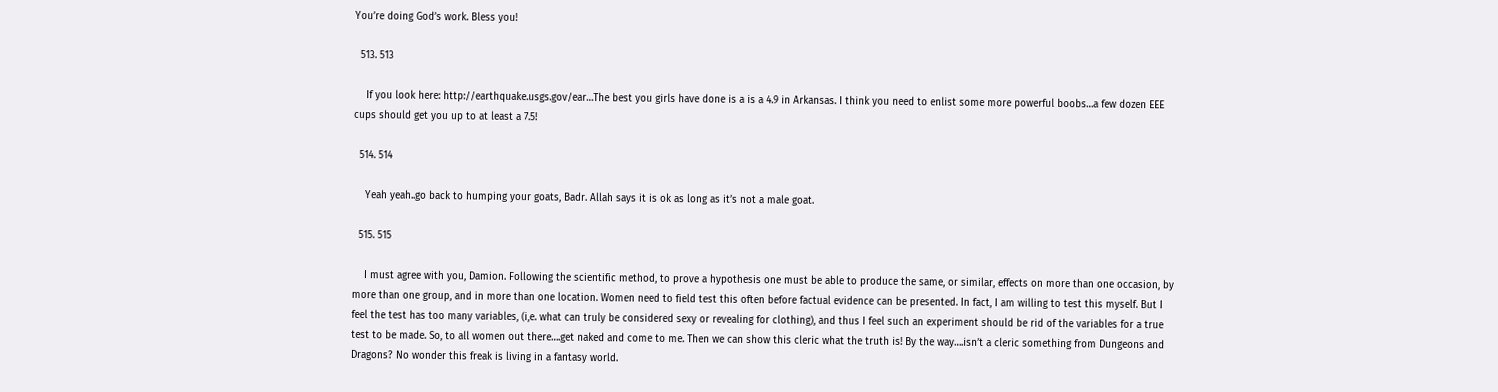You’re doing God’s work. Bless you!

  513. 513

    If you look here: http://earthquake.usgs.gov/ear…The best you girls have done is a is a 4.9 in Arkansas. I think you need to enlist some more powerful boobs…a few dozen EEE cups should get you up to at least a 7.5!

  514. 514

    Yeah yeah..go back to humping your goats, Badr. Allah says it is ok as long as it’s not a male goat.

  515. 515

    I must agree with you, Damion. Following the scientific method, to prove a hypothesis one must be able to produce the same, or similar, effects on more than one occasion, by more than one group, and in more than one location. Women need to field test this often before factual evidence can be presented. In fact, I am willing to test this myself. But I feel the test has too many variables, (i,e. what can truly be considered sexy or revealing for clothing), and thus I feel such an experiment should be rid of the variables for a true test to be made. So, to all women out there….get naked and come to me. Then we can show this cleric what the truth is! By the way….isn’t a cleric something from Dungeons and Dragons? No wonder this freak is living in a fantasy world.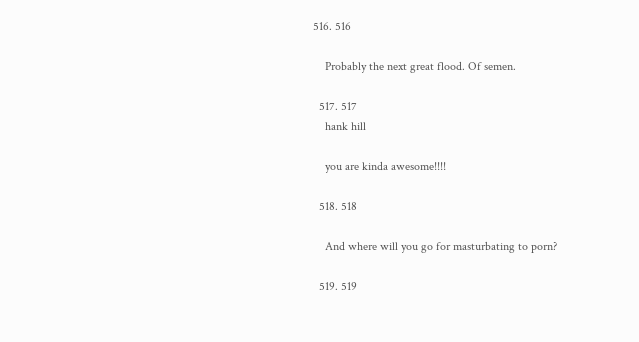516. 516

    Probably the next great flood. Of semen.

  517. 517
    hank hill

    you are kinda awesome!!!!

  518. 518

    And where will you go for masturbating to porn?

  519. 519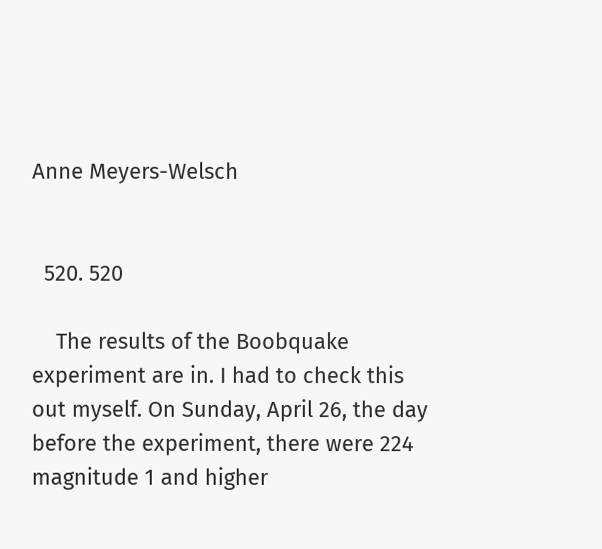Anne Meyers-Welsch


  520. 520

    The results of the Boobquake experiment are in. I had to check this out myself. On Sunday, April 26, the day before the experiment, there were 224 magnitude 1 and higher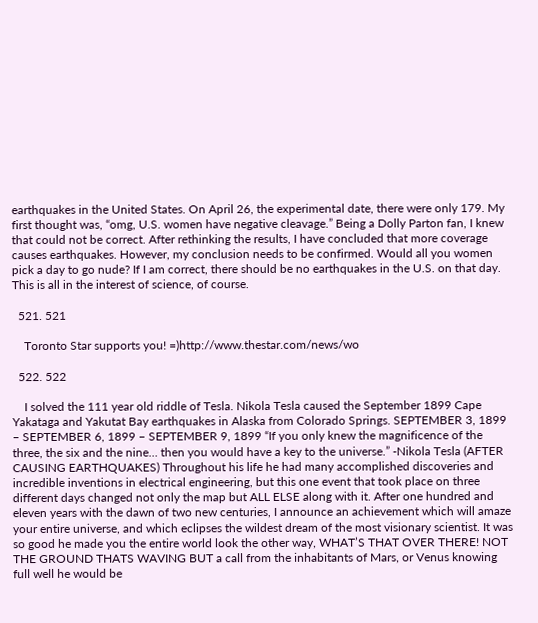earthquakes in the United States. On April 26, the experimental date, there were only 179. My first thought was, “omg, U.S. women have negative cleavage.” Being a Dolly Parton fan, I knew that could not be correct. After rethinking the results, I have concluded that more coverage causes earthquakes. However, my conclusion needs to be confirmed. Would all you women pick a day to go nude? If I am correct, there should be no earthquakes in the U.S. on that day. This is all in the interest of science, of course.

  521. 521

    Toronto Star supports you! =)http://www.thestar.com/news/wo

  522. 522

    I solved the 111 year old riddle of Tesla. Nikola Tesla caused the September 1899 Cape Yakataga and Yakutat Bay earthquakes in Alaska from Colorado Springs. SEPTEMBER 3, 1899 – SEPTEMBER 6, 1899 – SEPTEMBER 9, 1899 “If you only knew the magnificence of the three, the six and the nine… then you would have a key to the universe.” -Nikola Tesla (AFTER CAUSING EARTHQUAKES) Throughout his life he had many accomplished discoveries and incredible inventions in electrical engineering, but this one event that took place on three different days changed not only the map but ALL ELSE along with it. After one hundred and eleven years with the dawn of two new centuries, I announce an achievement which will amaze your entire universe, and which eclipses the wildest dream of the most visionary scientist. It was so good he made you the entire world look the other way, WHAT’S THAT OVER THERE! NOT THE GROUND THATS WAVING BUT a call from the inhabitants of Mars, or Venus knowing full well he would be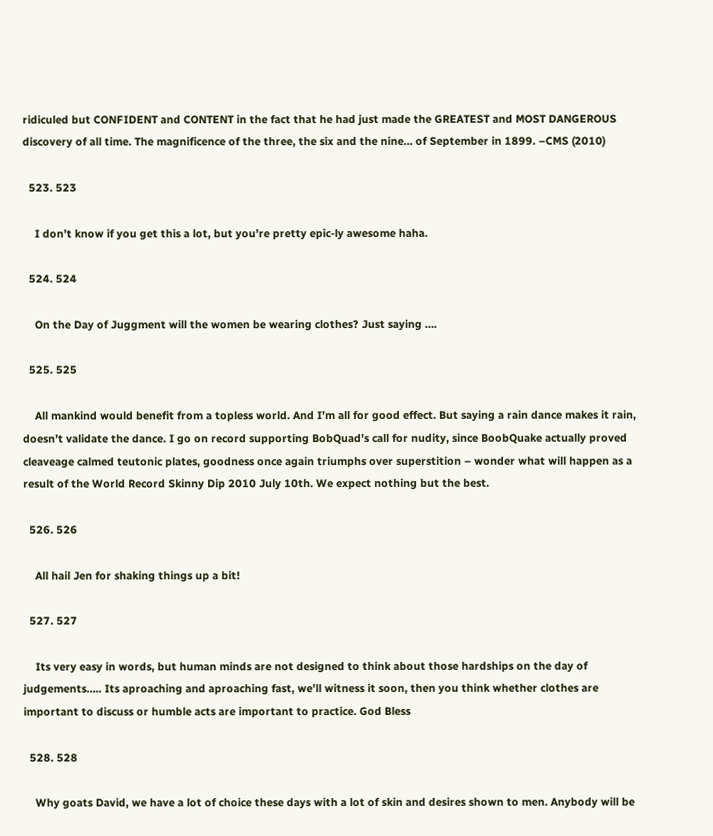ridiculed but CONFIDENT and CONTENT in the fact that he had just made the GREATEST and MOST DANGEROUS discovery of all time. The magnificence of the three, the six and the nine… of September in 1899. –CMS (2010)

  523. 523

    I don’t know if you get this a lot, but you’re pretty epic-ly awesome haha.

  524. 524

    On the Day of Juggment will the women be wearing clothes? Just saying ….

  525. 525

    All mankind would benefit from a topless world. And I’m all for good effect. But saying a rain dance makes it rain, doesn’t validate the dance. I go on record supporting BobQuad’s call for nudity, since BoobQuake actually proved cleaveage calmed teutonic plates, goodness once again triumphs over superstition – wonder what will happen as a result of the World Record Skinny Dip 2010 July 10th. We expect nothing but the best.

  526. 526

    All hail Jen for shaking things up a bit!

  527. 527

    Its very easy in words, but human minds are not designed to think about those hardships on the day of judgements….. Its aproaching and aproaching fast, we’ll witness it soon, then you think whether clothes are important to discuss or humble acts are important to practice. God Bless

  528. 528

    Why goats David, we have a lot of choice these days with a lot of skin and desires shown to men. Anybody will be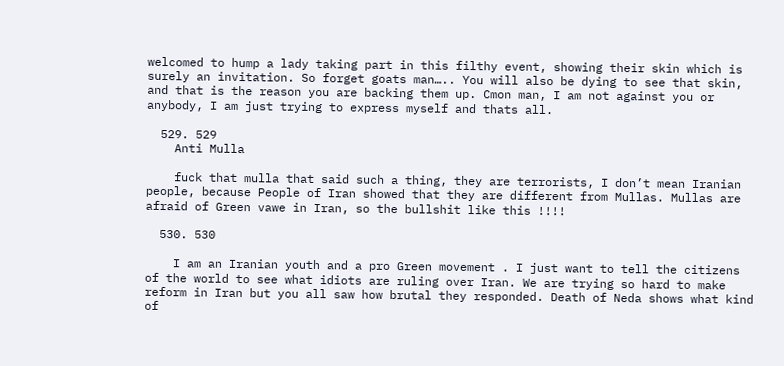welcomed to hump a lady taking part in this filthy event, showing their skin which is surely an invitation. So forget goats man….. You will also be dying to see that skin, and that is the reason you are backing them up. Cmon man, I am not against you or anybody, I am just trying to express myself and thats all.

  529. 529
    Anti Mulla

    fuck that mulla that said such a thing, they are terrorists, I don’t mean Iranian people, because People of Iran showed that they are different from Mullas. Mullas are afraid of Green vawe in Iran, so the bullshit like this !!!!

  530. 530

    I am an Iranian youth and a pro Green movement . I just want to tell the citizens of the world to see what idiots are ruling over Iran. We are trying so hard to make reform in Iran but you all saw how brutal they responded. Death of Neda shows what kind of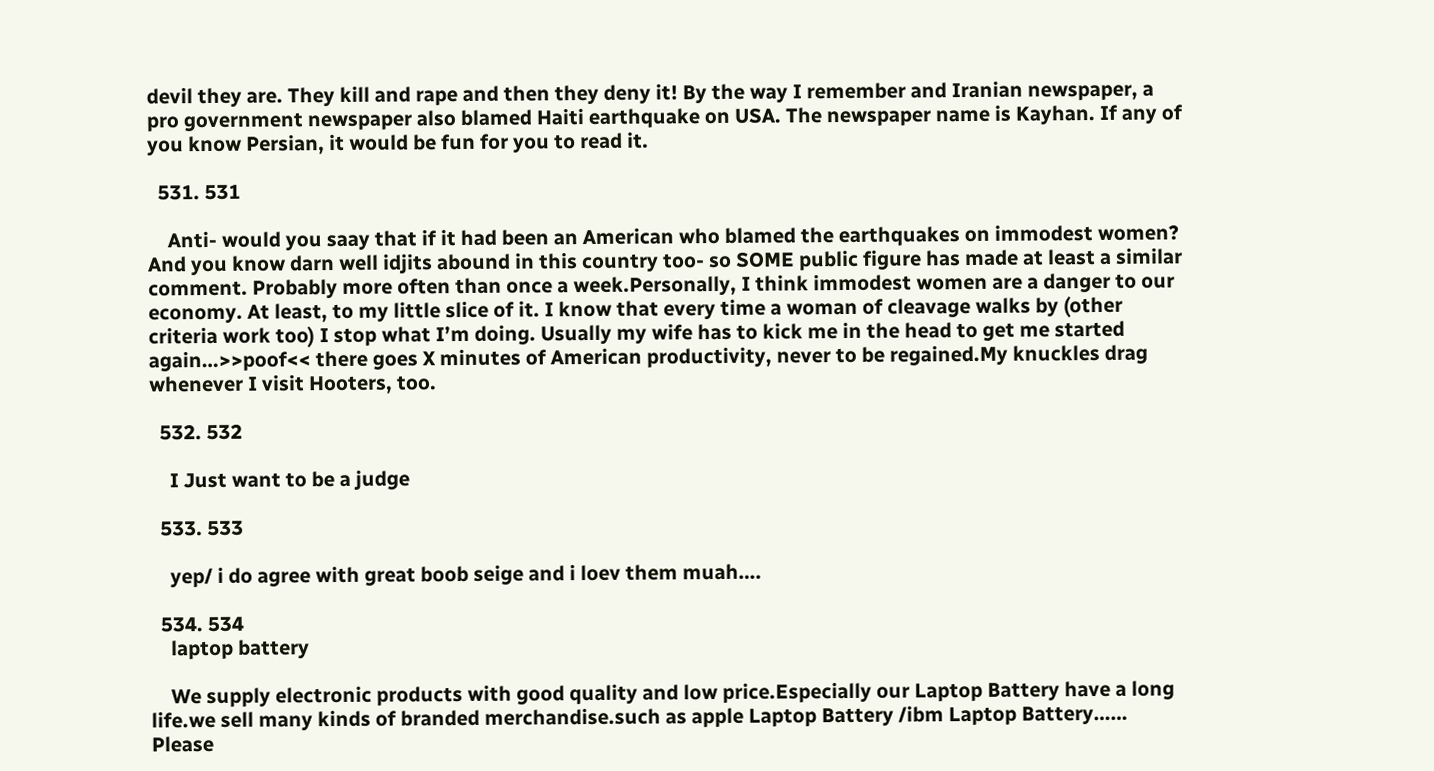devil they are. They kill and rape and then they deny it! By the way I remember and Iranian newspaper, a pro government newspaper also blamed Haiti earthquake on USA. The newspaper name is Kayhan. If any of you know Persian, it would be fun for you to read it.

  531. 531

    Anti- would you saay that if it had been an American who blamed the earthquakes on immodest women? And you know darn well idjits abound in this country too- so SOME public figure has made at least a similar comment. Probably more often than once a week.Personally, I think immodest women are a danger to our economy. At least, to my little slice of it. I know that every time a woman of cleavage walks by (other criteria work too) I stop what I’m doing. Usually my wife has to kick me in the head to get me started again…>>poof<< there goes X minutes of American productivity, never to be regained.My knuckles drag whenever I visit Hooters, too.

  532. 532

    I Just want to be a judge

  533. 533

    yep/ i do agree with great boob seige and i loev them muah….

  534. 534
    laptop battery

    We supply electronic products with good quality and low price.Especially our Laptop Battery have a long life.we sell many kinds of branded merchandise.such as apple Laptop Battery /ibm Laptop Battery…… Please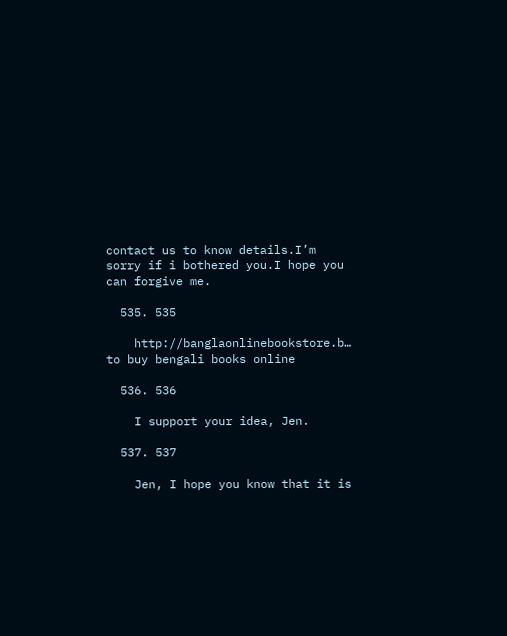contact us to know details.I’m sorry if i bothered you.I hope you can forgive me.

  535. 535

    http://banglaonlinebookstore.b… to buy bengali books online

  536. 536

    I support your idea, Jen.

  537. 537

    Jen, I hope you know that it is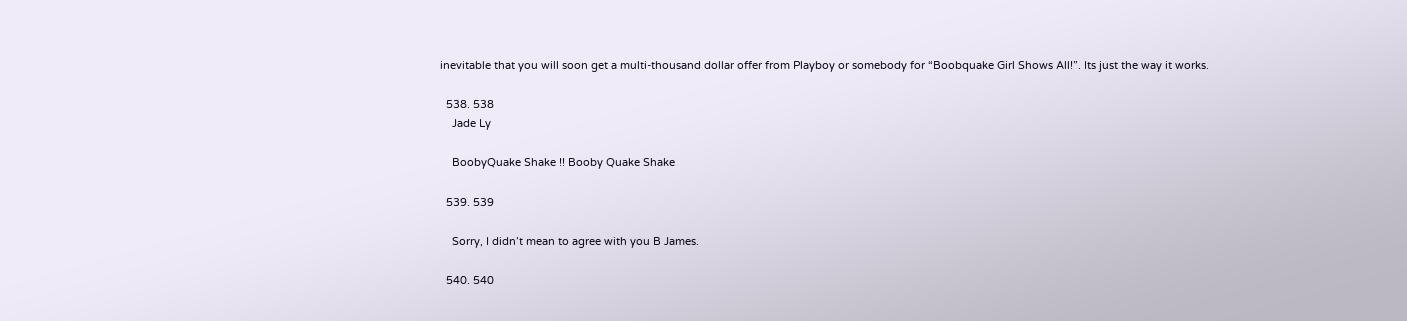inevitable that you will soon get a multi-thousand dollar offer from Playboy or somebody for “Boobquake Girl Shows All!”. Its just the way it works.

  538. 538
    Jade Ly

    BoobyQuake Shake !! Booby Quake Shake

  539. 539

    Sorry, I didn’t mean to agree with you B James.

  540. 540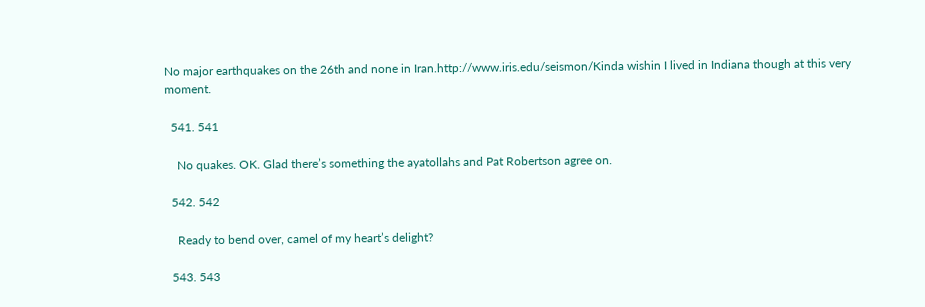No major earthquakes on the 26th and none in Iran.http://www.iris.edu/seismon/Kinda wishin I lived in Indiana though at this very moment.

  541. 541

    No quakes. OK. Glad there’s something the ayatollahs and Pat Robertson agree on.

  542. 542

    Ready to bend over, camel of my heart’s delight?

  543. 543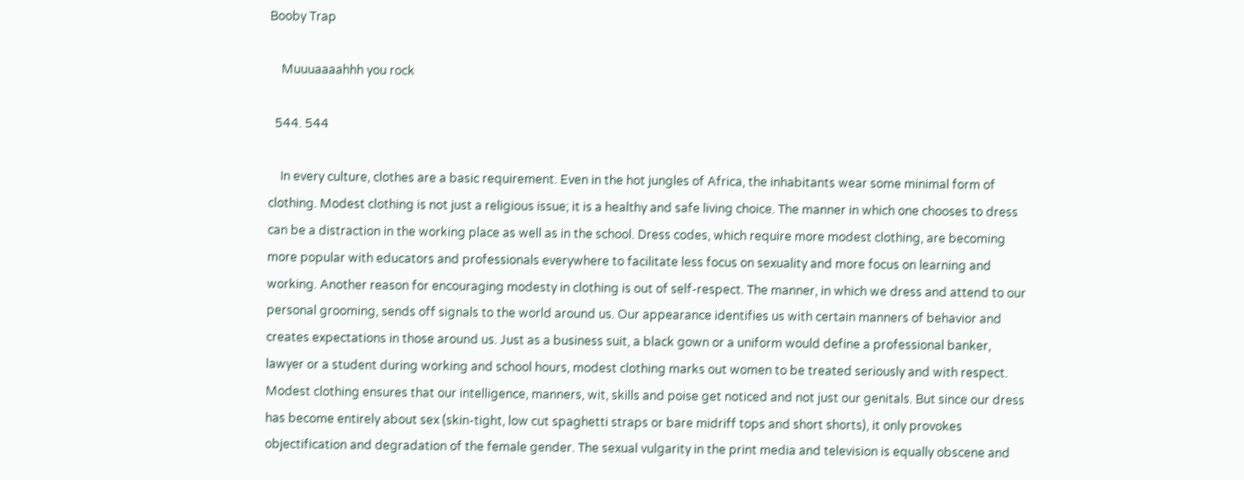Booby Trap

    Muuuaaaahhh you rock

  544. 544

    In every culture, clothes are a basic requirement. Even in the hot jungles of Africa, the inhabitants wear some minimal form of clothing. Modest clothing is not just a religious issue; it is a healthy and safe living choice. The manner in which one chooses to dress can be a distraction in the working place as well as in the school. Dress codes, which require more modest clothing, are becoming more popular with educators and professionals everywhere to facilitate less focus on sexuality and more focus on learning and working. Another reason for encouraging modesty in clothing is out of self-respect. The manner, in which we dress and attend to our personal grooming, sends off signals to the world around us. Our appearance identifies us with certain manners of behavior and creates expectations in those around us. Just as a business suit, a black gown or a uniform would define a professional banker, lawyer or a student during working and school hours, modest clothing marks out women to be treated seriously and with respect. Modest clothing ensures that our intelligence, manners, wit, skills and poise get noticed and not just our genitals. But since our dress has become entirely about sex (skin-tight, low cut spaghetti straps or bare midriff tops and short shorts), it only provokes objectification and degradation of the female gender. The sexual vulgarity in the print media and television is equally obscene and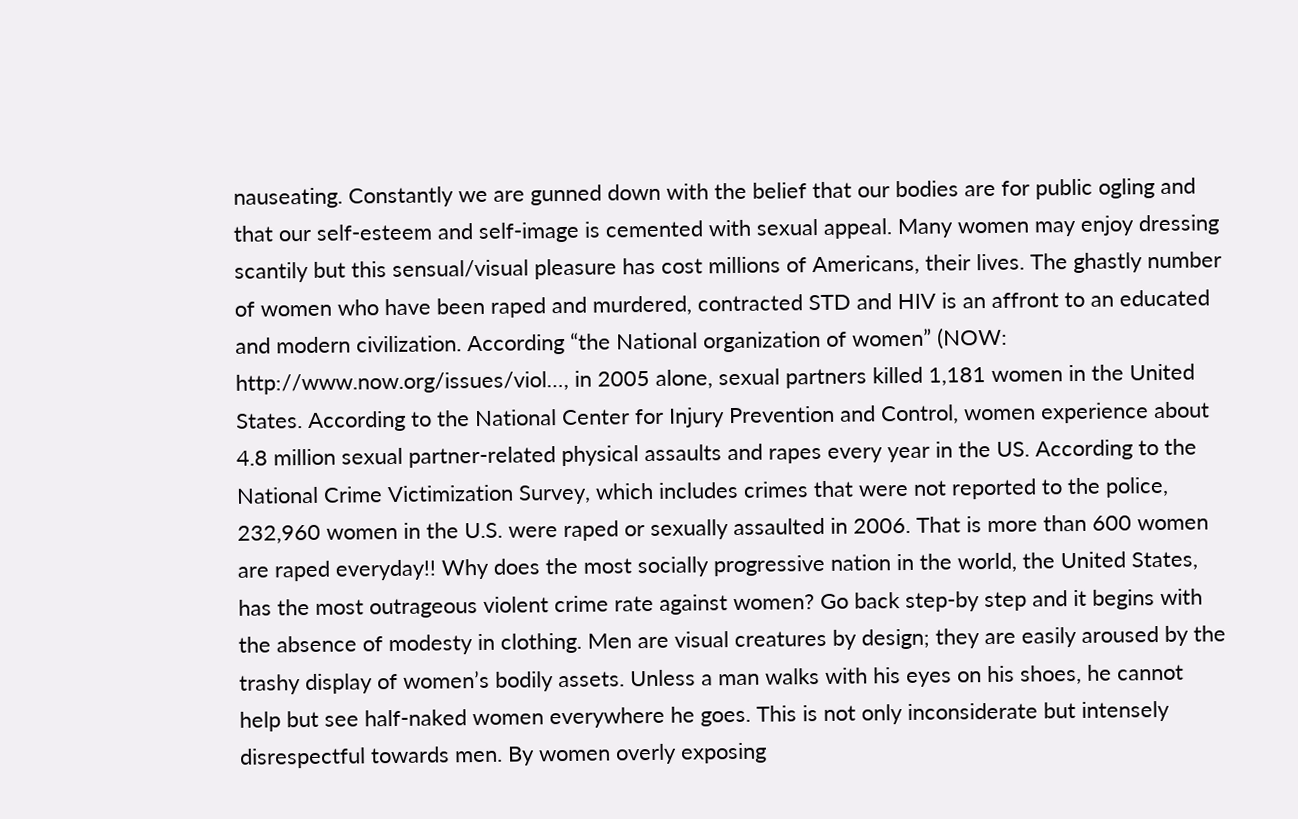nauseating. Constantly we are gunned down with the belief that our bodies are for public ogling and that our self-esteem and self-image is cemented with sexual appeal. Many women may enjoy dressing scantily but this sensual/visual pleasure has cost millions of Americans, their lives. The ghastly number of women who have been raped and murdered, contracted STD and HIV is an affront to an educated and modern civilization. According “the National organization of women” (NOW: http://www.now.org/issues/viol…, in 2005 alone, sexual partners killed 1,181 women in the United States. According to the National Center for Injury Prevention and Control, women experience about 4.8 million sexual partner-related physical assaults and rapes every year in the US. According to the National Crime Victimization Survey, which includes crimes that were not reported to the police, 232,960 women in the U.S. were raped or sexually assaulted in 2006. That is more than 600 women are raped everyday!! Why does the most socially progressive nation in the world, the United States, has the most outrageous violent crime rate against women? Go back step-by step and it begins with the absence of modesty in clothing. Men are visual creatures by design; they are easily aroused by the trashy display of women’s bodily assets. Unless a man walks with his eyes on his shoes, he cannot help but see half-naked women everywhere he goes. This is not only inconsiderate but intensely disrespectful towards men. By women overly exposing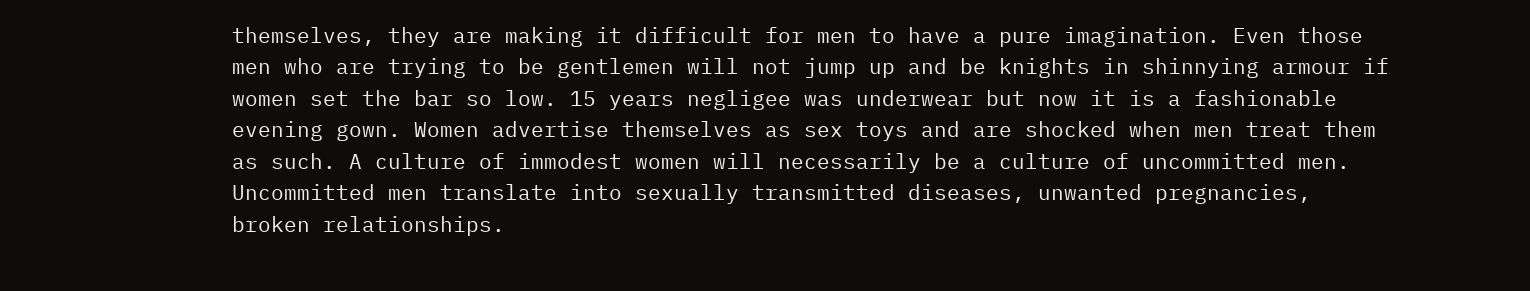themselves, they are making it difficult for men to have a pure imagination. Even those men who are trying to be gentlemen will not jump up and be knights in shinnying armour if women set the bar so low. 15 years negligee was underwear but now it is a fashionable evening gown. Women advertise themselves as sex toys and are shocked when men treat them as such. A culture of immodest women will necessarily be a culture of uncommitted men. Uncommitted men translate into sexually transmitted diseases, unwanted pregnancies, broken relationships.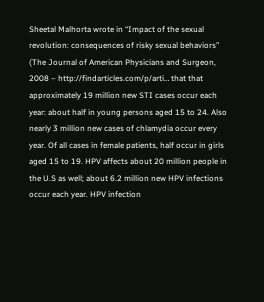Sheetal Malhorta wrote in “Impact of the sexual revolution: consequences of risky sexual behaviors” (The Journal of American Physicians and Surgeon, 2008 – http://findarticles.com/p/arti… that that approximately 19 million new STI cases occur each year: about half in young persons aged 15 to 24. Also nearly 3 million new cases of chlamydia occur every year. Of all cases in female patients, half occur in girls aged 15 to 19. HPV affects about 20 million people in the U.S as well; about 6.2 million new HPV infections occur each year. HPV infection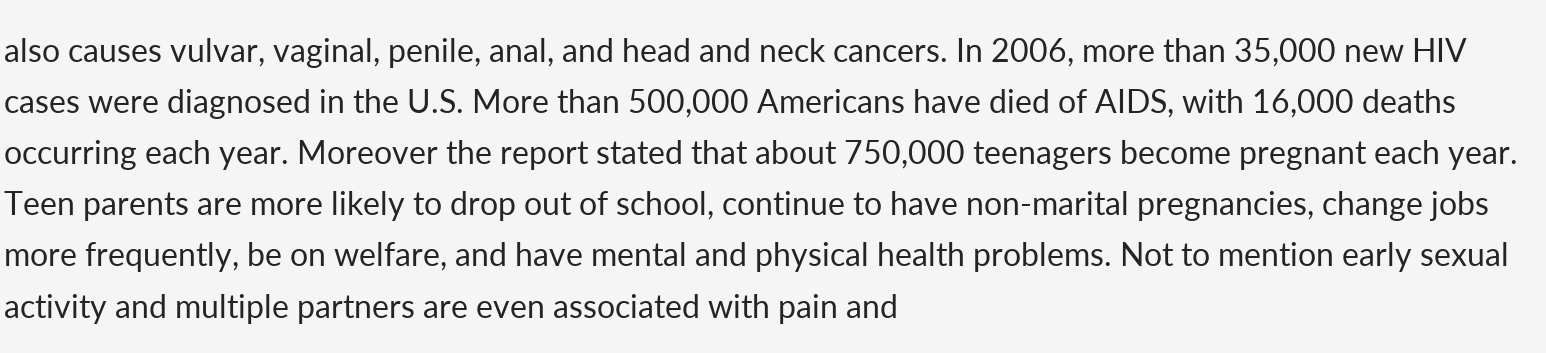also causes vulvar, vaginal, penile, anal, and head and neck cancers. In 2006, more than 35,000 new HIV cases were diagnosed in the U.S. More than 500,000 Americans have died of AIDS, with 16,000 deaths occurring each year. Moreover the report stated that about 750,000 teenagers become pregnant each year. Teen parents are more likely to drop out of school, continue to have non-marital pregnancies, change jobs more frequently, be on welfare, and have mental and physical health problems. Not to mention early sexual activity and multiple partners are even associated with pain and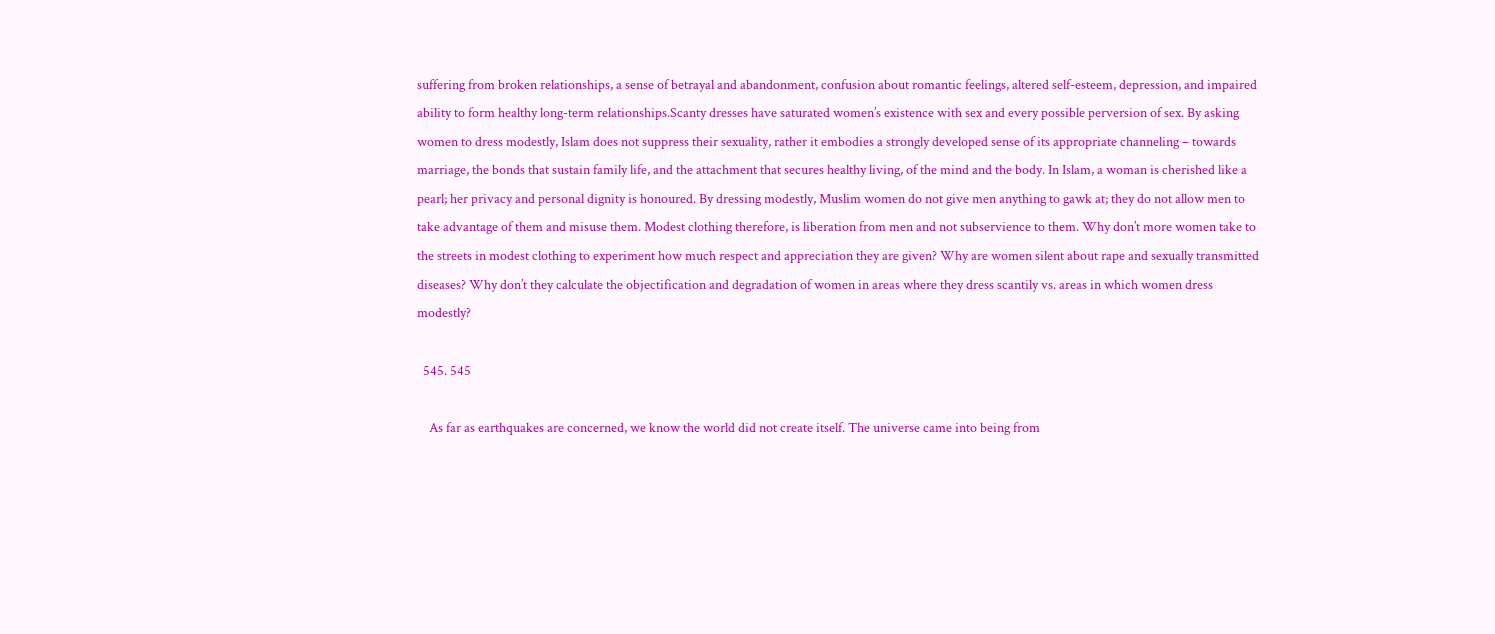suffering from broken relationships, a sense of betrayal and abandonment, confusion about romantic feelings, altered self-esteem, depression, and impaired ability to form healthy long-term relationships.Scanty dresses have saturated women’s existence with sex and every possible perversion of sex. By asking women to dress modestly, Islam does not suppress their sexuality, rather it embodies a strongly developed sense of its appropriate channeling – towards marriage, the bonds that sustain family life, and the attachment that secures healthy living, of the mind and the body. In Islam, a woman is cherished like a pearl; her privacy and personal dignity is honoured. By dressing modestly, Muslim women do not give men anything to gawk at; they do not allow men to take advantage of them and misuse them. Modest clothing therefore, is liberation from men and not subservience to them. Why don’t more women take to the streets in modest clothing to experiment how much respect and appreciation they are given? Why are women silent about rape and sexually transmitted diseases? Why don’t they calculate the objectification and degradation of women in areas where they dress scantily vs. areas in which women dress modestly?

  545. 545

    As far as earthquakes are concerned, we know the world did not create itself. The universe came into being from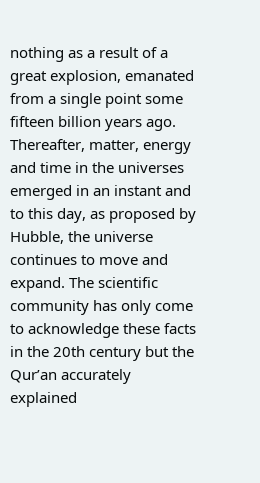nothing as a result of a great explosion, emanated from a single point some fifteen billion years ago. Thereafter, matter, energy and time in the universes emerged in an instant and to this day, as proposed by Hubble, the universe continues to move and expand. The scientific community has only come to acknowledge these facts in the 20th century but the Qur’an accurately explained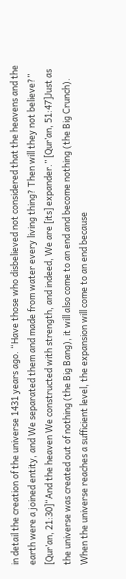in detail the creation of the universe 1431 years ago. “Have those who disbelieved not considered that the heavens and the earth were a joined entity, and We separated them and made from water every living thing? Then will they not believe?” [Qur’an, 21:30]“And the heaven We constructed with strength, and indeed, We are [its] expander.” [Qur’an, 51:47]Just as the universe was created out of nothing (the Big Bang), it will also come to an end and become nothing (the Big Crunch). When the universe reaches a sufficient level, the expansion will come to an end because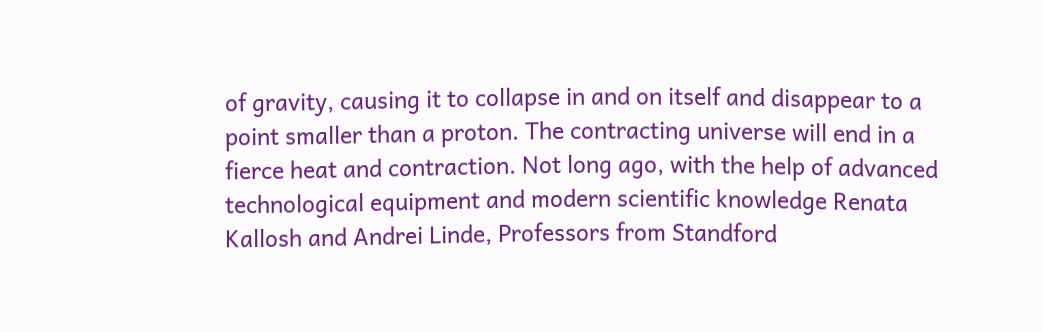of gravity, causing it to collapse in and on itself and disappear to a point smaller than a proton. The contracting universe will end in a fierce heat and contraction. Not long ago, with the help of advanced technological equipment and modern scientific knowledge Renata Kallosh and Andrei Linde, Professors from Standford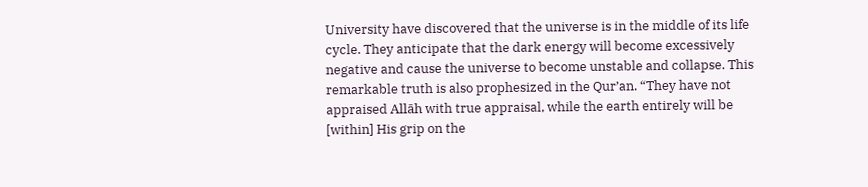University have discovered that the universe is in the middle of its life cycle. They anticipate that the dark energy will become excessively negative and cause the universe to become unstable and collapse. This remarkable truth is also prophesized in the Qur’an. “They have not appraised Allāh with true appraisal, while the earth entirely will be [within] His grip on the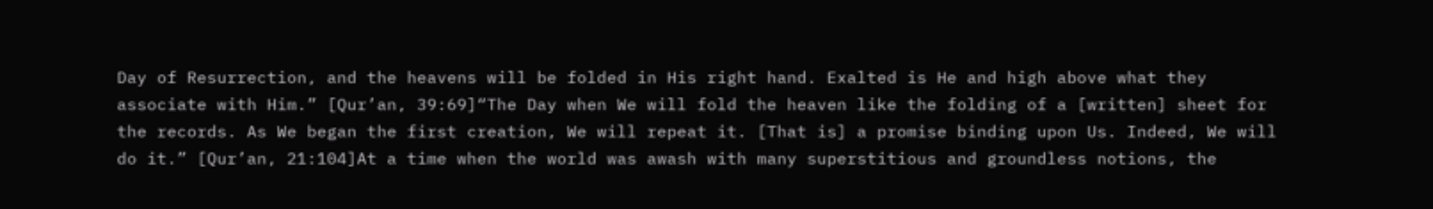Day of Resurrection, and the heavens will be folded in His right hand. Exalted is He and high above what they associate with Him.” [Qur’an, 39:69]“The Day when We will fold the heaven like the folding of a [written] sheet for the records. As We began the first creation, We will repeat it. [That is] a promise binding upon Us. Indeed, We will do it.” [Qur’an, 21:104]At a time when the world was awash with many superstitious and groundless notions, the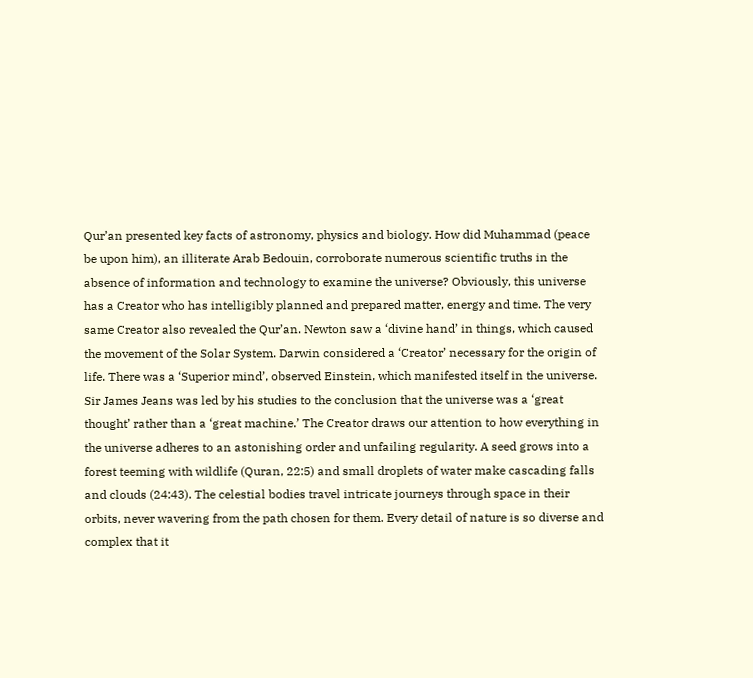Qur’an presented key facts of astronomy, physics and biology. How did Muhammad (peace be upon him), an illiterate Arab Bedouin, corroborate numerous scientific truths in the absence of information and technology to examine the universe? Obviously, this universe has a Creator who has intelligibly planned and prepared matter, energy and time. The very same Creator also revealed the Qur’an. Newton saw a ‘divine hand’ in things, which caused the movement of the Solar System. Darwin considered a ‘Creator’ necessary for the origin of life. There was a ‘Superior mind’, observed Einstein, which manifested itself in the universe. Sir James Jeans was led by his studies to the conclusion that the universe was a ‘great thought’ rather than a ‘great machine.’ The Creator draws our attention to how everything in the universe adheres to an astonishing order and unfailing regularity. A seed grows into a forest teeming with wildlife (Quran, 22:5) and small droplets of water make cascading falls and clouds (24:43). The celestial bodies travel intricate journeys through space in their orbits, never wavering from the path chosen for them. Every detail of nature is so diverse and complex that it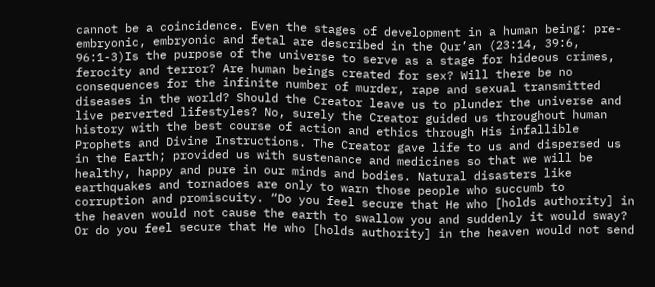cannot be a coincidence. Even the stages of development in a human being: pre-embryonic, embryonic and fetal are described in the Qur’an (23:14, 39:6, 96:1-3)Is the purpose of the universe to serve as a stage for hideous crimes, ferocity and terror? Are human beings created for sex? Will there be no consequences for the infinite number of murder, rape and sexual transmitted diseases in the world? Should the Creator leave us to plunder the universe and live perverted lifestyles? No, surely the Creator guided us throughout human history with the best course of action and ethics through His infallible Prophets and Divine Instructions. The Creator gave life to us and dispersed us in the Earth; provided us with sustenance and medicines so that we will be healthy, happy and pure in our minds and bodies. Natural disasters like earthquakes and tornadoes are only to warn those people who succumb to corruption and promiscuity. “Do you feel secure that He who [holds authority] in the heaven would not cause the earth to swallow you and suddenly it would sway? Or do you feel secure that He who [holds authority] in the heaven would not send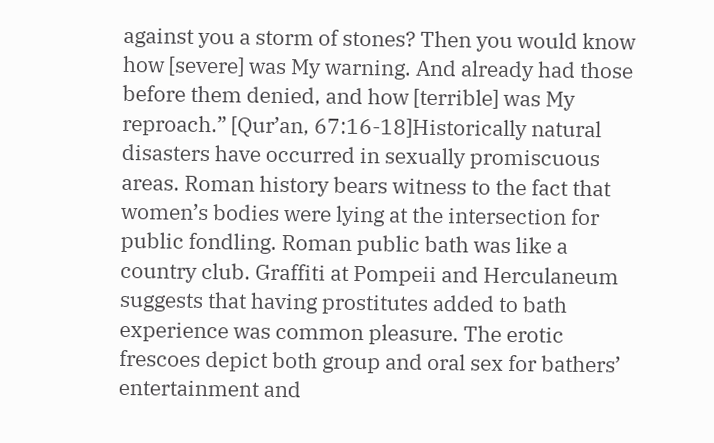against you a storm of stones? Then you would know how [severe] was My warning. And already had those before them denied, and how [terrible] was My reproach.” [Qur’an, 67:16-18]Historically natural disasters have occurred in sexually promiscuous areas. Roman history bears witness to the fact that women’s bodies were lying at the intersection for public fondling. Roman public bath was like a country club. Graffiti at Pompeii and Herculaneum suggests that having prostitutes added to bath experience was common pleasure. The erotic frescoes depict both group and oral sex for bathers’ entertainment and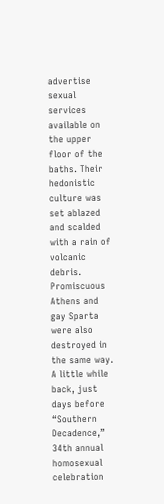advertise sexual services available on the upper floor of the baths. Their hedonistic culture was set ablazed and scalded with a rain of volcanic debris. Promiscuous Athens and gay Sparta were also destroyed in the same way. A little while back, just days before “Southern Decadence,” 34th annual homosexual celebration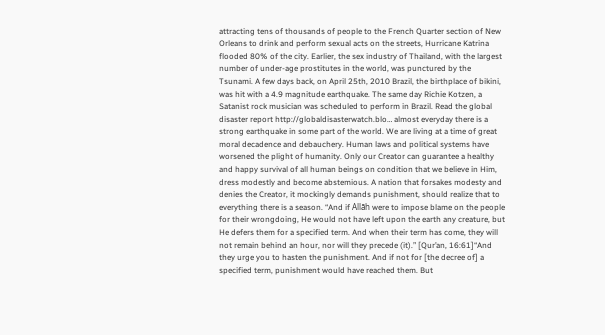attracting tens of thousands of people to the French Quarter section of New Orleans to drink and perform sexual acts on the streets, Hurricane Katrina flooded 80% of the city. Earlier, the sex industry of Thailand, with the largest number of under-age prostitutes in the world, was punctured by the Tsunami. A few days back, on April 25th, 2010 Brazil, the birthplace of bikini, was hit with a 4.9 magnitude earthquake. The same day Richie Kotzen, a Satanist rock musician was scheduled to perform in Brazil. Read the global disaster report http://globaldisasterwatch.blo… almost everyday there is a strong earthquake in some part of the world. We are living at a time of great moral decadence and debauchery. Human laws and political systems have worsened the plight of humanity. Only our Creator can guarantee a healthy and happy survival of all human beings on condition that we believe in Him, dress modestly and become abstemious. A nation that forsakes modesty and denies the Creator, it mockingly demands punishment, should realize that to everything there is a season. “And if Allāh were to impose blame on the people for their wrongdoing, He would not have left upon the earth any creature, but He defers them for a specified term. And when their term has come, they will not remain behind an hour, nor will they precede (it).” [Qur’an, 16:61]“And they urge you to hasten the punishment. And if not for [the decree of] a specified term, punishment would have reached them. But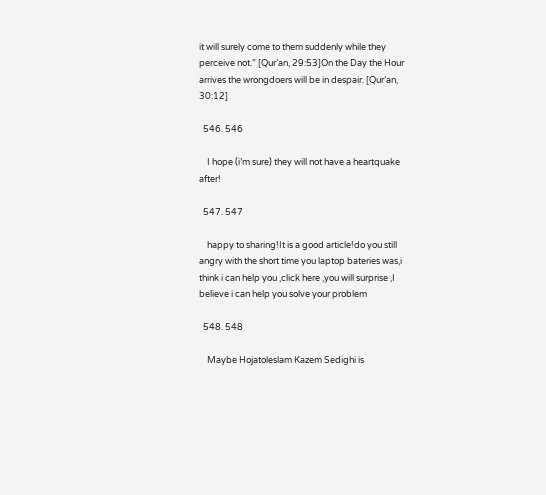it will surely come to them suddenly while they perceive not.” [Qur’an, 29:53]On the Day the Hour arrives the wrongdoers will be in despair. [Qur’an, 30:12]

  546. 546

    I hope (i’m sure) they will not have a heartquake after!

  547. 547

    happy to sharing!It is a good article!do you still angry with the short time you laptop bateries was,i think i can help you ,click here ,you will surprise ,I believe i can help you solve your problem

  548. 548

    Maybe Hojatoleslam Kazem Sedighi is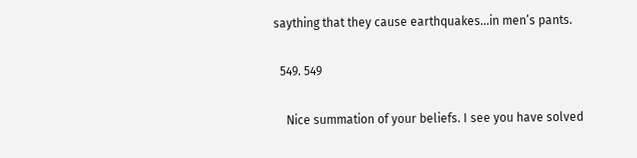saything that they cause earthquakes…in men’s pants.

  549. 549

    Nice summation of your beliefs. I see you have solved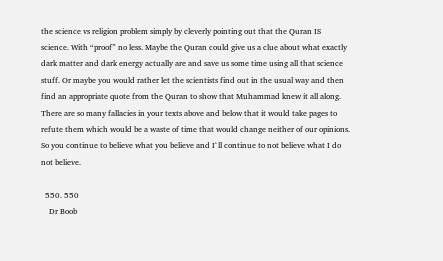the science vs religion problem simply by cleverly pointing out that the Quran IS science. With “proof” no less. Maybe the Quran could give us a clue about what exactly dark matter and dark energy actually are and save us some time using all that science stuff. Or maybe you would rather let the scientists find out in the usual way and then find an appropriate quote from the Quran to show that Muhammad knew it all along. There are so many fallacies in your texts above and below that it would take pages to refute them which would be a waste of time that would change neither of our opinions. So you continue to believe what you believe and I`ll continue to not believe what I do not believe.

  550. 550
    Dr Boob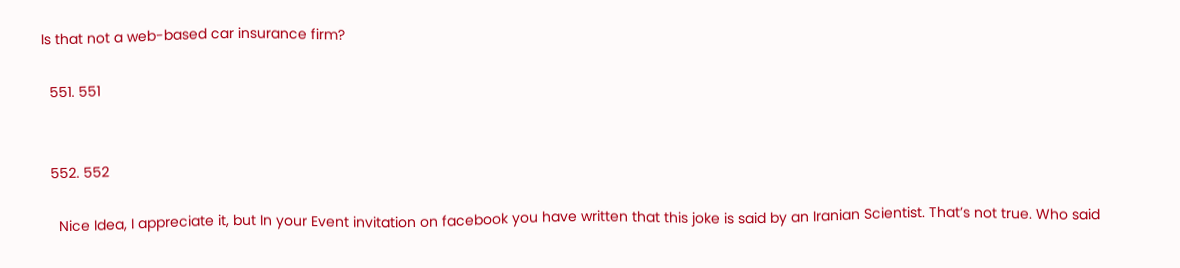Is that not a web-based car insurance firm?

  551. 551


  552. 552

    Nice Idea, I appreciate it, but In your Event invitation on facebook you have written that this joke is said by an Iranian Scientist. That’s not true. Who said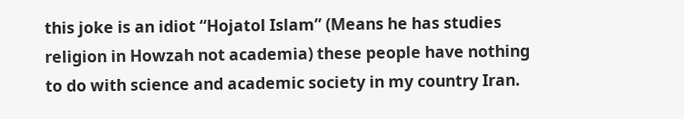this joke is an idiot “Hojatol Islam” (Means he has studies religion in Howzah not academia) these people have nothing to do with science and academic society in my country Iran.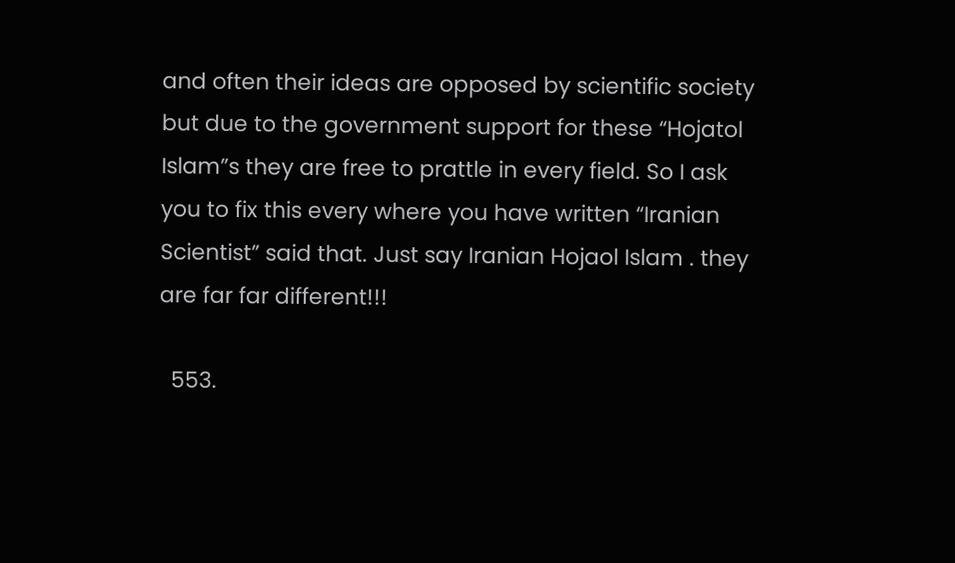and often their ideas are opposed by scientific society but due to the government support for these “Hojatol Islam”s they are free to prattle in every field. So I ask you to fix this every where you have written “Iranian Scientist” said that. Just say Iranian Hojaol Islam . they are far far different!!!

  553.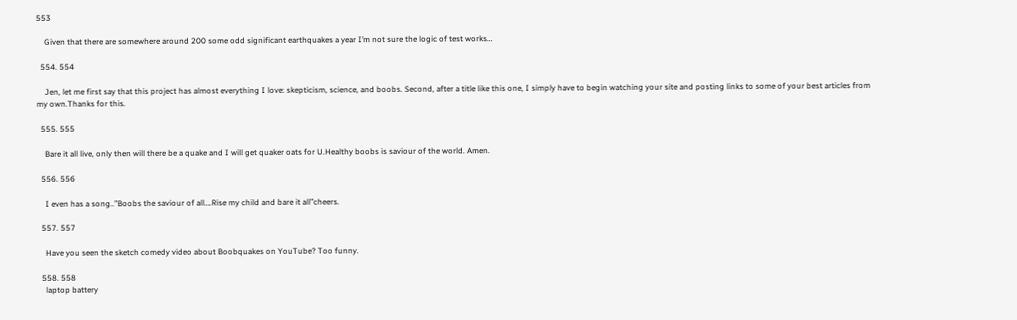553

    Given that there are somewhere around 200 some odd significant earthquakes a year I’m not sure the logic of test works…

  554. 554

    Jen, let me first say that this project has almost everything I love: skepticism, science, and boobs. Second, after a title like this one, I simply have to begin watching your site and posting links to some of your best articles from my own.Thanks for this.

  555. 555

    Bare it all live, only then will there be a quake and I will get quaker oats for U.Healthy boobs is saviour of the world. Amen.

  556. 556

    I even has a song..”Boobs the saviour of all….Rise my child and bare it all”cheers.

  557. 557

    Have you seen the sketch comedy video about Boobquakes on YouTube? Too funny.

  558. 558
    laptop battery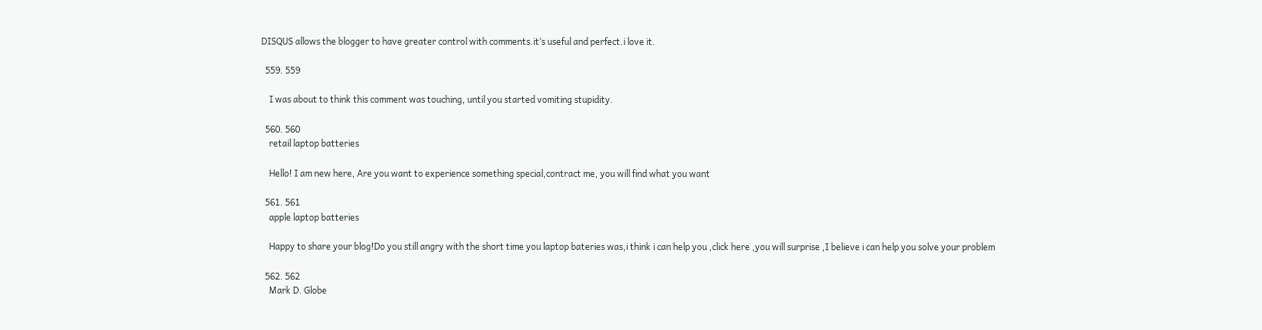DISQUS allows the blogger to have greater control with comments.it‘s useful and perfect.i love it.

  559. 559

    I was about to think this comment was touching, until you started vomiting stupidity.

  560. 560
    retail laptop batteries

    Hello! I am new here, Are you want to experience something special,contract me, you will find what you want

  561. 561
    apple laptop batteries

    Happy to share your blog!Do you still angry with the short time you laptop bateries was,i think i can help you ,click here ,you will surprise ,I believe i can help you solve your problem

  562. 562
    Mark D. Globe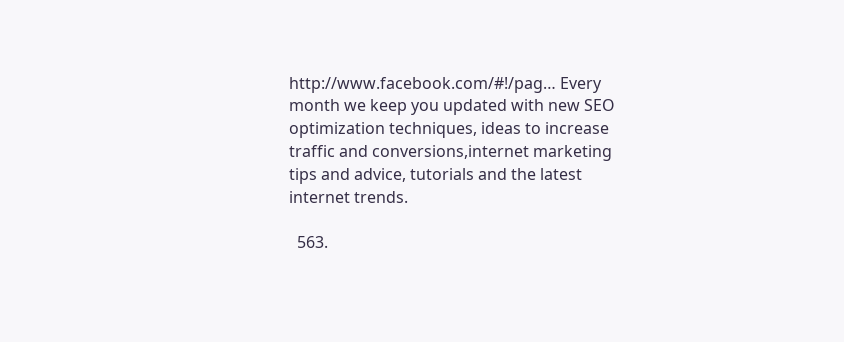http://www.facebook.com/#!/pag… Every month we keep you updated with new SEO optimization techniques, ideas to increase traffic and conversions,internet marketing tips and advice, tutorials and the latest internet trends.

  563.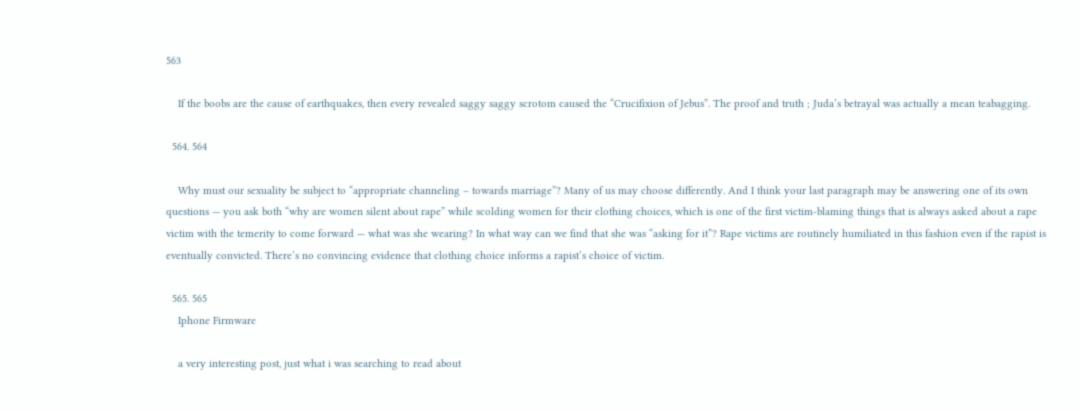563

    If the boobs are the cause of earthquakes, then every revealed saggy saggy scrotom caused the “Crucifixion of Jebus”. The proof and truth ; Juda’s betrayal was actually a mean teabagging.

  564. 564

    Why must our sexuality be subject to “appropriate channeling – towards marriage”? Many of us may choose differently. And I think your last paragraph may be answering one of its own questions — you ask both “why are women silent about rape” while scolding women for their clothing choices, which is one of the first victim-blaming things that is always asked about a rape victim with the temerity to come forward — what was she wearing? In what way can we find that she was “asking for it”? Rape victims are routinely humiliated in this fashion even if the rapist is eventually convicted. There’s no convincing evidence that clothing choice informs a rapist’s choice of victim.

  565. 565
    Iphone Firmware

    a very interesting post, just what i was searching to read about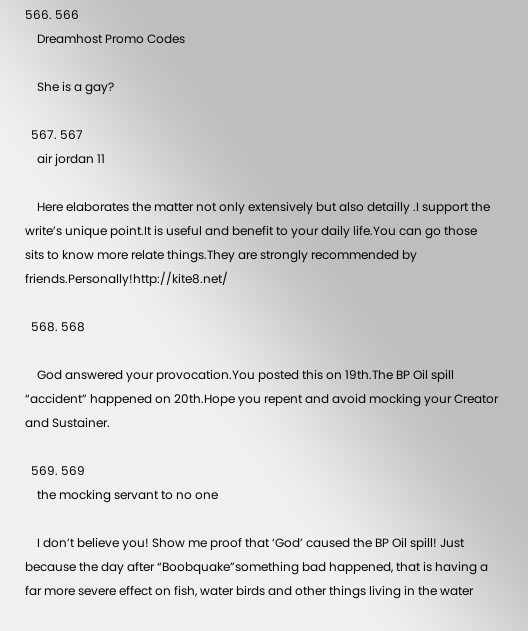566. 566
    Dreamhost Promo Codes

    She is a gay?

  567. 567
    air jordan 11

    Here elaborates the matter not only extensively but also detailly .I support the write’s unique point.It is useful and benefit to your daily life.You can go those sits to know more relate things.They are strongly recommended by friends.Personally!http://kite8.net/

  568. 568

    God answered your provocation.You posted this on 19th.The BP Oil spill “accident” happened on 20th.Hope you repent and avoid mocking your Creator and Sustainer.

  569. 569
    the mocking servant to no one

    I don’t believe you! Show me proof that ‘God’ caused the BP Oil spill! Just because the day after “Boobquake”something bad happened, that is having a far more severe effect on fish, water birds and other things living in the water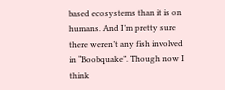based ecosystems than it is on humans. And I’m pretty sure there weren’t any fish involved in “Boobquake”. Though now I think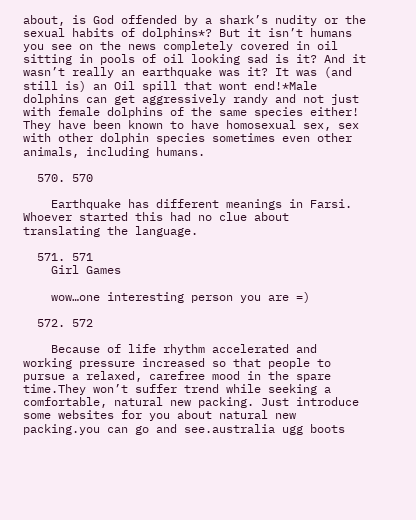about, is God offended by a shark’s nudity or the sexual habits of dolphins*? But it isn’t humans you see on the news completely covered in oil sitting in pools of oil looking sad is it? And it wasn’t really an earthquake was it? It was (and still is) an Oil spill that wont end!*Male dolphins can get aggressively randy and not just with female dolphins of the same species either! They have been known to have homosexual sex, sex with other dolphin species sometimes even other animals, including humans.

  570. 570

    Earthquake has different meanings in Farsi. Whoever started this had no clue about translating the language.

  571. 571
    Girl Games

    wow…one interesting person you are =)

  572. 572

    Because of life rhythm accelerated and working pressure increased so that people to pursue a relaxed, carefree mood in the spare time.They won’t suffer trend while seeking a comfortable, natural new packing. Just introduce some websites for you about natural new packing.you can go and see.australia ugg boots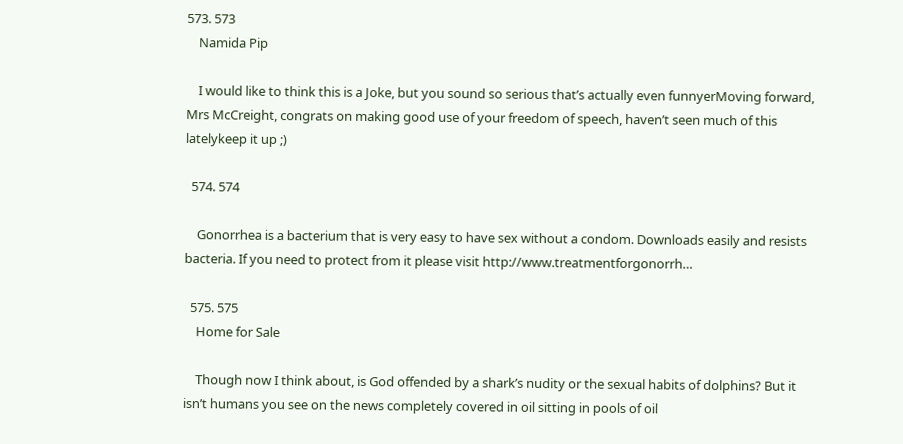573. 573
    Namida Pip

    I would like to think this is a Joke, but you sound so serious that’s actually even funnyerMoving forward, Mrs McCreight, congrats on making good use of your freedom of speech, haven’t seen much of this latelykeep it up ;)

  574. 574

    Gonorrhea is a bacterium that is very easy to have sex without a condom. Downloads easily and resists bacteria. If you need to protect from it please visit http://www.treatmentforgonorrh…

  575. 575
    Home for Sale

    Though now I think about, is God offended by a shark’s nudity or the sexual habits of dolphins? But it isn’t humans you see on the news completely covered in oil sitting in pools of oil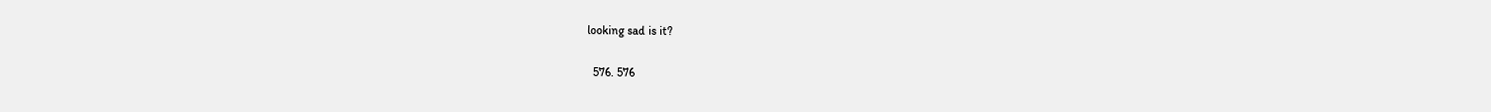looking sad is it?

  576. 576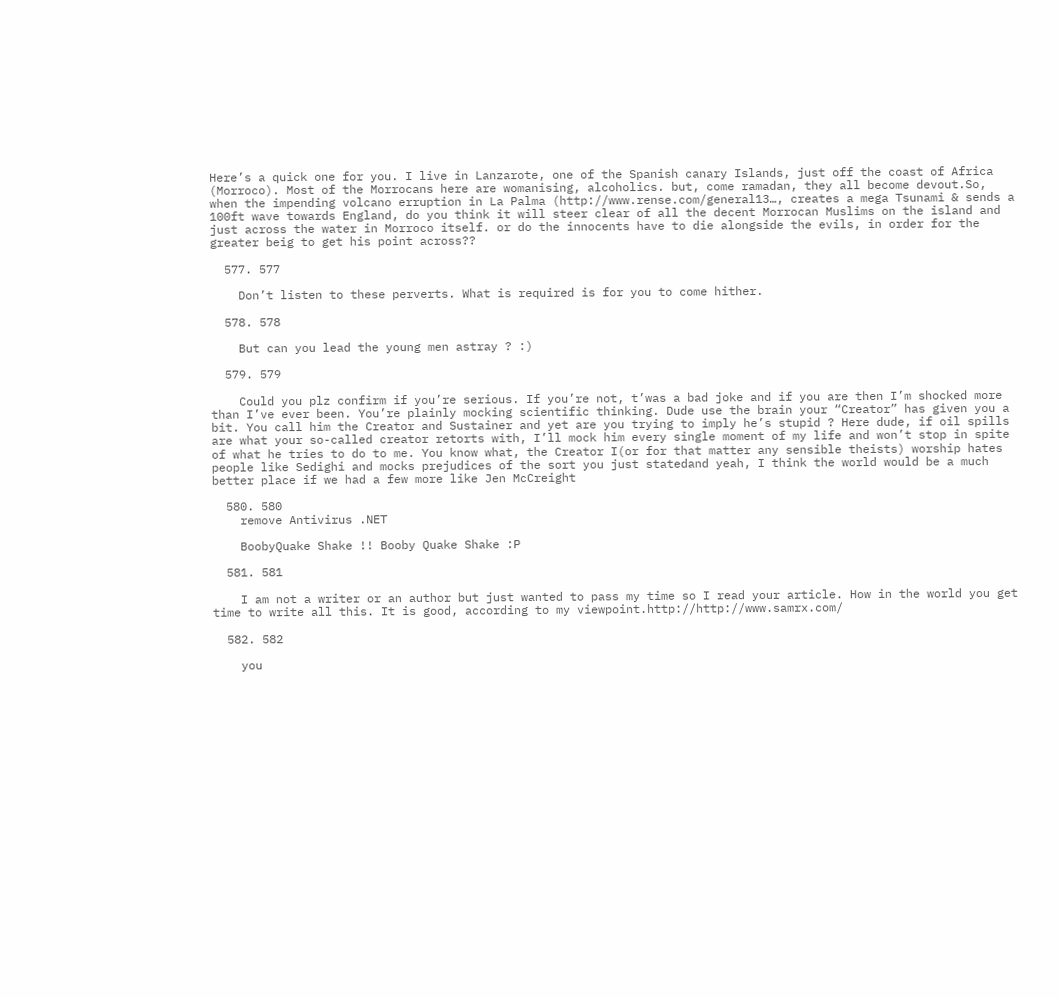Here’s a quick one for you. I live in Lanzarote, one of the Spanish canary Islands, just off the coast of Africa (Morroco). Most of the Morrocans here are womanising, alcoholics. but, come ramadan, they all become devout.So, when the impending volcano erruption in La Palma (http://www.rense.com/general13…, creates a mega Tsunami & sends a 100ft wave towards England, do you think it will steer clear of all the decent Morrocan Muslims on the island and just across the water in Morroco itself. or do the innocents have to die alongside the evils, in order for the greater beig to get his point across??

  577. 577

    Don’t listen to these perverts. What is required is for you to come hither.

  578. 578

    But can you lead the young men astray ? :)

  579. 579

    Could you plz confirm if you’re serious. If you’re not, t’was a bad joke and if you are then I’m shocked more than I’ve ever been. You’re plainly mocking scientific thinking. Dude use the brain your “Creator” has given you a bit. You call him the Creator and Sustainer and yet are you trying to imply he’s stupid ? Here dude, if oil spills are what your so-called creator retorts with, I’ll mock him every single moment of my life and won’t stop in spite of what he tries to do to me. You know what, the Creator I(or for that matter any sensible theists) worship hates people like Sedighi and mocks prejudices of the sort you just statedand yeah, I think the world would be a much better place if we had a few more like Jen McCreight

  580. 580
    remove Antivirus .NET

    BoobyQuake Shake !! Booby Quake Shake :P

  581. 581

    I am not a writer or an author but just wanted to pass my time so I read your article. How in the world you get time to write all this. It is good, according to my viewpoint.http://http://www.samrx.com/

  582. 582

    you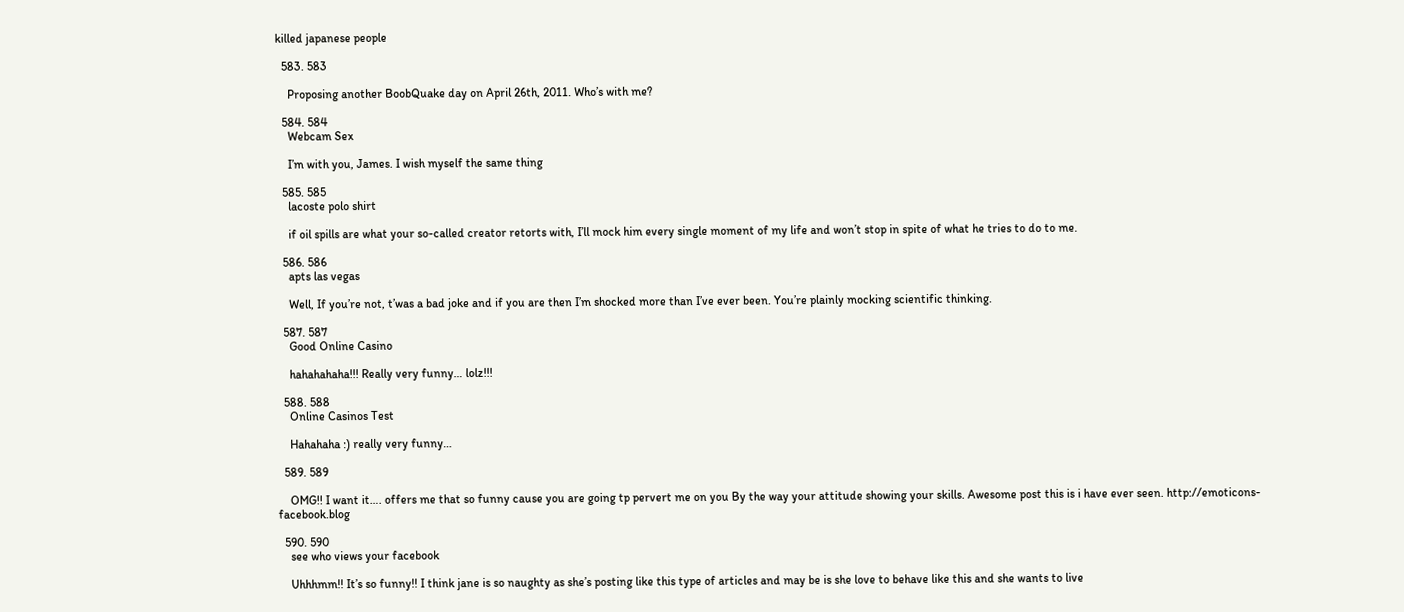killed japanese people

  583. 583

    Proposing another BoobQuake day on April 26th, 2011. Who’s with me?

  584. 584
    Webcam Sex

    I’m with you, James. I wish myself the same thing

  585. 585
    lacoste polo shirt

    if oil spills are what your so-called creator retorts with, I’ll mock him every single moment of my life and won’t stop in spite of what he tries to do to me.

  586. 586
    apts las vegas

    Well, If you’re not, t’was a bad joke and if you are then I’m shocked more than I’ve ever been. You’re plainly mocking scientific thinking.

  587. 587
    Good Online Casino

    hahahahaha!!! Really very funny… lolz!!!

  588. 588
    Online Casinos Test

    Hahahaha :) really very funny…

  589. 589

    OMG!! I want it…. offers me that so funny cause you are going tp pervert me on you By the way your attitude showing your skills. Awesome post this is i have ever seen. http://emoticons-facebook.blog

  590. 590
    see who views your facebook

    Uhhhmm!! It’s so funny!! I think jane is so naughty as she’s posting like this type of articles and may be is she love to behave like this and she wants to live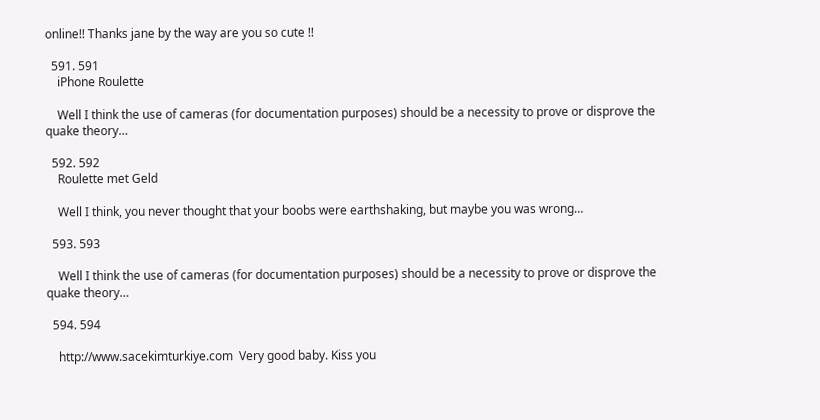online!! Thanks jane by the way are you so cute !!

  591. 591
    iPhone Roulette

    Well I think the use of cameras (for documentation purposes) should be a necessity to prove or disprove the quake theory…

  592. 592
    Roulette met Geld

    Well I think, you never thought that your boobs were earthshaking, but maybe you was wrong…

  593. 593

    Well I think the use of cameras (for documentation purposes) should be a necessity to prove or disprove the quake theory…

  594. 594

    http://www.sacekimturkiye.com  Very good baby. Kiss you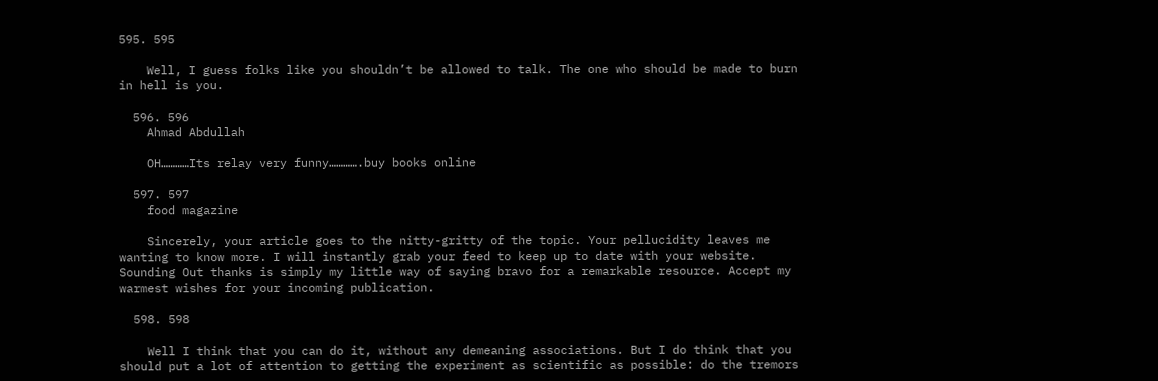595. 595

    Well, I guess folks like you shouldn’t be allowed to talk. The one who should be made to burn in hell is you.

  596. 596
    Ahmad Abdullah

    OH…………Its relay very funny………….buy books online

  597. 597
    food magazine

    Sincerely, your article goes to the nitty-gritty of the topic. Your pellucidity leaves me wanting to know more. I will instantly grab your feed to keep up to date with your website. Sounding Out thanks is simply my little way of saying bravo for a remarkable resource. Accept my warmest wishes for your incoming publication.

  598. 598

    Well I think that you can do it, without any demeaning associations. But I do think that you should put a lot of attention to getting the experiment as scientific as possible: do the tremors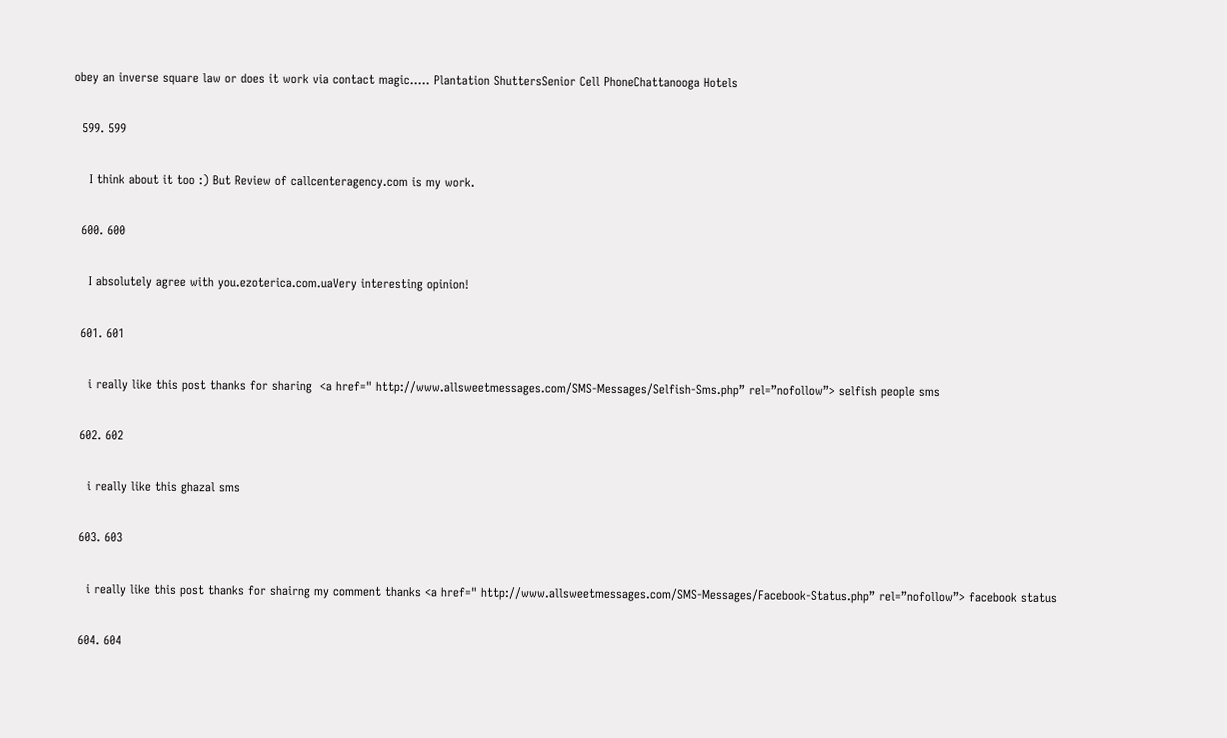obey an inverse square law or does it work via contact magic….. Plantation ShuttersSenior Cell PhoneChattanooga Hotels

  599. 599

    I think about it too :) But Review of callcenteragency.com is my work.

  600. 600

    I absolutely agree with you.ezoterica.com.uaVery interesting opinion!

  601. 601

    i really like this post thanks for sharing  <a href=" http://www.allsweetmessages.com/SMS-Messages/Selfish-Sms.php” rel=”nofollow”> selfish people sms

  602. 602

    i really like this ghazal sms

  603. 603

    i really like this post thanks for shairng my comment thanks <a href=" http://www.allsweetmessages.com/SMS-Messages/Facebook-Status.php” rel=”nofollow”> facebook status

  604. 604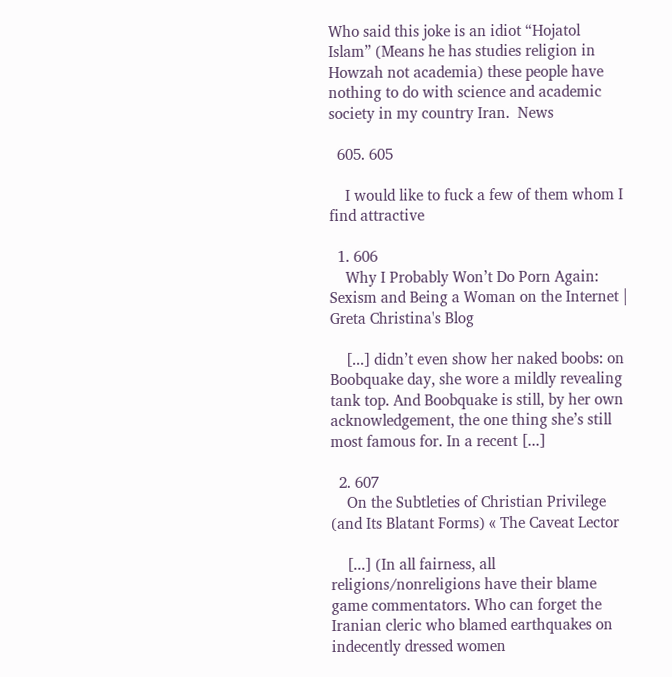Who said this joke is an idiot “Hojatol Islam” (Means he has studies religion in Howzah not academia) these people have nothing to do with science and academic society in my country Iran.  News

  605. 605

    I would like to fuck a few of them whom I find attractive

  1. 606
    Why I Probably Won’t Do Porn Again: Sexism and Being a Woman on the Internet | Greta Christina's Blog

    [...] didn’t even show her naked boobs: on Boobquake day, she wore a mildly revealing tank top. And Boobquake is still, by her own acknowledgement, the one thing she’s still most famous for. In a recent [...]

  2. 607
    On the Subtleties of Christian Privilege (and Its Blatant Forms) « The Caveat Lector

    [...] (In all fairness, all religions/nonreligions have their blame game commentators. Who can forget the Iranian cleric who blamed earthquakes on indecently dressed women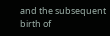and the subsequent birth of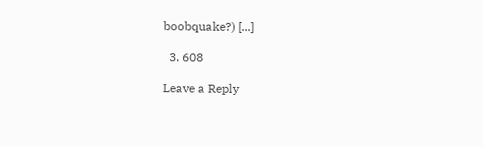boobquake?) [...]

  3. 608

Leave a Reply